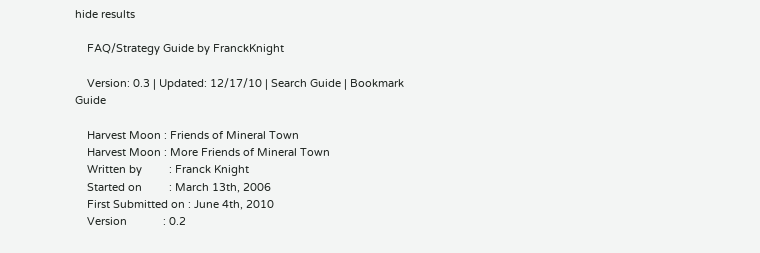hide results

    FAQ/Strategy Guide by FranckKnight

    Version: 0.3 | Updated: 12/17/10 | Search Guide | Bookmark Guide

    Harvest Moon : Friends of Mineral Town
    Harvest Moon : More Friends of Mineral Town
    Written by         : Franck Knight
    Started on         : March 13th, 2006
    First Submitted on : June 4th, 2010
    Version            : 0.2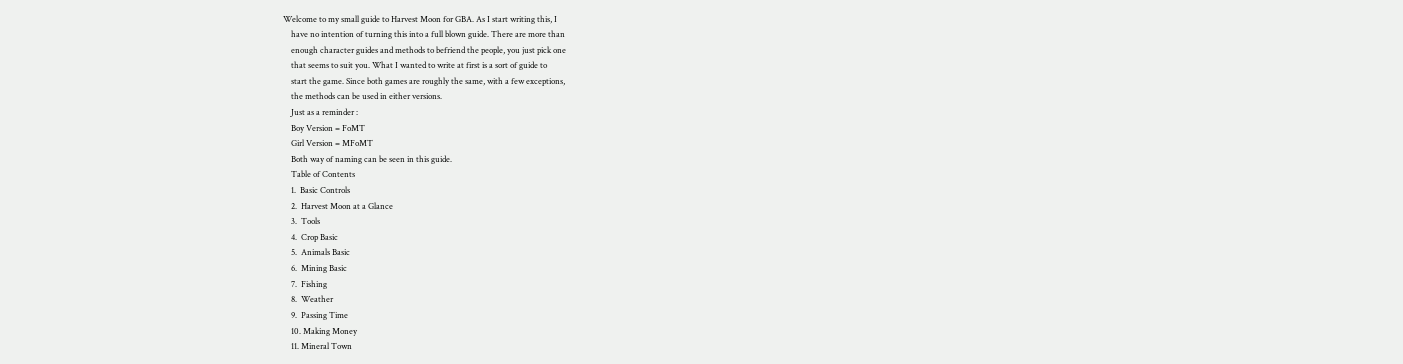Welcome to my small guide to Harvest Moon for GBA. As I start writing this, I
    have no intention of turning this into a full blown guide. There are more than
    enough character guides and methods to befriend the people, you just pick one
    that seems to suit you. What I wanted to write at first is a sort of guide to
    start the game. Since both games are roughly the same, with a few exceptions,
    the methods can be used in either versions.
    Just as a reminder :
    Boy Version = FoMT
    Girl Version = MFoMT
    Both way of naming can be seen in this guide.
    Table of Contents
    1.  Basic Controls
    2.  Harvest Moon at a Glance
    3.  Tools
    4.  Crop Basic
    5.  Animals Basic
    6.  Mining Basic
    7.  Fishing
    8.  Weather
    9.  Passing Time
    10. Making Money
    11. Mineral Town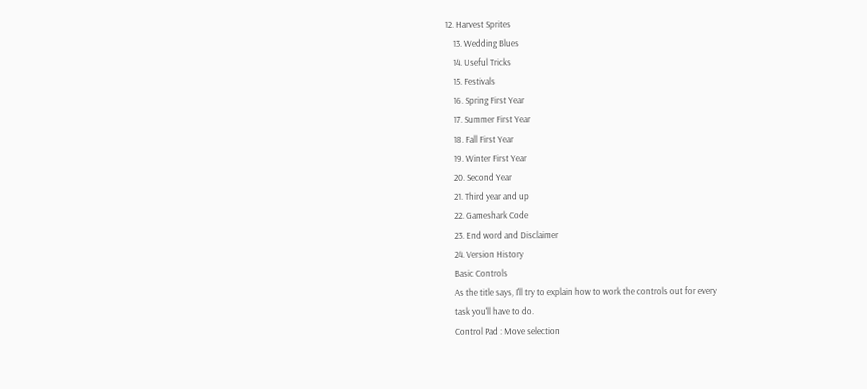12. Harvest Sprites
    13. Wedding Blues
    14. Useful Tricks
    15. Festivals
    16. Spring First Year
    17. Summer First Year
    18. Fall First Year
    19. Winter First Year
    20. Second Year
    21. Third year and up
    22. Gameshark Code
    23. End word and Disclaimer
    24. Version History
    Basic Controls
    As the title says, I'll try to explain how to work the controls out for every
    task you'll have to do.
    Control Pad : Move selection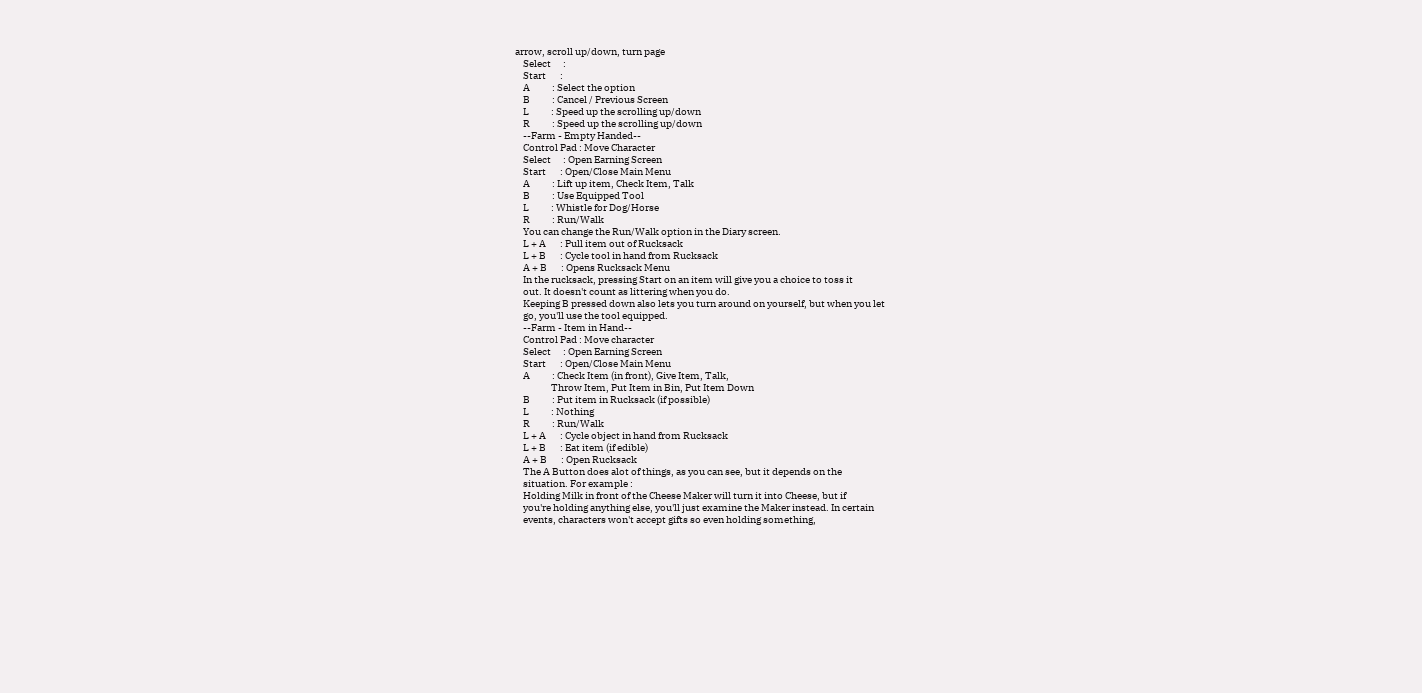arrow, scroll up/down, turn page
    Select      :
    Start       :
    A           : Select the option
    B           : Cancel / Previous Screen
    L           : Speed up the scrolling up/down
    R           : Speed up the scrolling up/down
    --Farm - Empty Handed--
    Control Pad : Move Character
    Select      : Open Earning Screen
    Start       : Open/Close Main Menu
    A           : Lift up item, Check Item, Talk
    B           : Use Equipped Tool
    L           : Whistle for Dog/Horse
    R           : Run/Walk
    You can change the Run/Walk option in the Diary screen.
    L + A       : Pull item out of Rucksack
    L + B       : Cycle tool in hand from Rucksack
    A + B       : Opens Rucksack Menu
    In the rucksack, pressing Start on an item will give you a choice to toss it
    out. It doesn't count as littering when you do.
    Keeping B pressed down also lets you turn around on yourself, but when you let
    go, you'll use the tool equipped.
    --Farm - Item in Hand--
    Control Pad : Move character
    Select      : Open Earning Screen
    Start       : Open/Close Main Menu
    A           : Check Item (in front), Give Item, Talk,
                  Throw Item, Put Item in Bin, Put Item Down
    B           : Put item in Rucksack (if possible)
    L           : Nothing
    R           : Run/Walk
    L + A       : Cycle object in hand from Rucksack
    L + B       : Eat item (if edible)
    A + B       : Open Rucksack
    The A Button does alot of things, as you can see, but it depends on the
    situation. For example :
    Holding Milk in front of the Cheese Maker will turn it into Cheese, but if
    you're holding anything else, you'll just examine the Maker instead. In certain
    events, characters won't accept gifts so even holding something,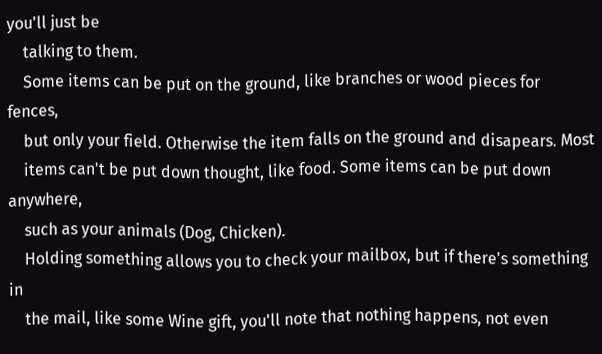you'll just be
    talking to them.
    Some items can be put on the ground, like branches or wood pieces for fences,
    but only your field. Otherwise the item falls on the ground and disapears. Most
    items can't be put down thought, like food. Some items can be put down anywhere,
    such as your animals (Dog, Chicken).
    Holding something allows you to check your mailbox, but if there's something in
    the mail, like some Wine gift, you'll note that nothing happens, not even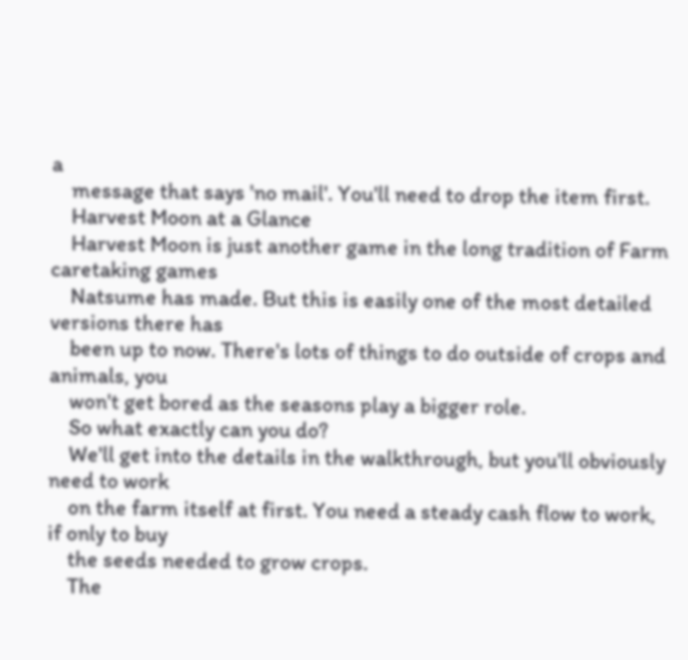a
    message that says 'no mail'. You'll need to drop the item first.
    Harvest Moon at a Glance
    Harvest Moon is just another game in the long tradition of Farm caretaking games
    Natsume has made. But this is easily one of the most detailed versions there has
    been up to now. There's lots of things to do outside of crops and animals, you
    won't get bored as the seasons play a bigger role.
    So what exactly can you do?
    We'll get into the details in the walkthrough, but you'll obviously need to work
    on the farm itself at first. You need a steady cash flow to work, if only to buy
    the seeds needed to grow crops.
    The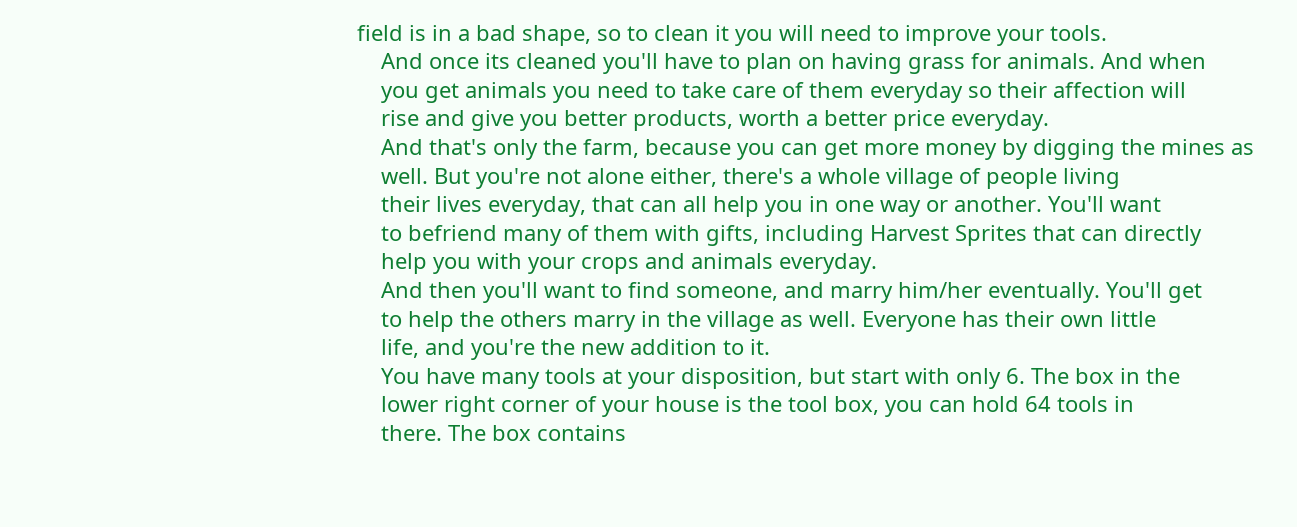field is in a bad shape, so to clean it you will need to improve your tools.
    And once its cleaned you'll have to plan on having grass for animals. And when
    you get animals you need to take care of them everyday so their affection will
    rise and give you better products, worth a better price everyday.
    And that's only the farm, because you can get more money by digging the mines as
    well. But you're not alone either, there's a whole village of people living
    their lives everyday, that can all help you in one way or another. You'll want
    to befriend many of them with gifts, including Harvest Sprites that can directly
    help you with your crops and animals everyday.
    And then you'll want to find someone, and marry him/her eventually. You'll get
    to help the others marry in the village as well. Everyone has their own little
    life, and you're the new addition to it.
    You have many tools at your disposition, but start with only 6. The box in the
    lower right corner of your house is the tool box, you can hold 64 tools in
    there. The box contains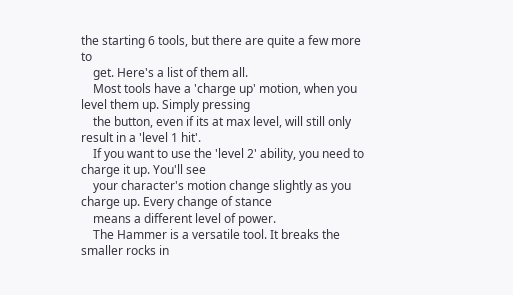the starting 6 tools, but there are quite a few more to
    get. Here's a list of them all.
    Most tools have a 'charge up' motion, when you level them up. Simply pressing
    the button, even if its at max level, will still only result in a 'level 1 hit'.
    If you want to use the 'level 2' ability, you need to charge it up. You'll see
    your character's motion change slightly as you charge up. Every change of stance
    means a different level of power.
    The Hammer is a versatile tool. It breaks the smaller rocks in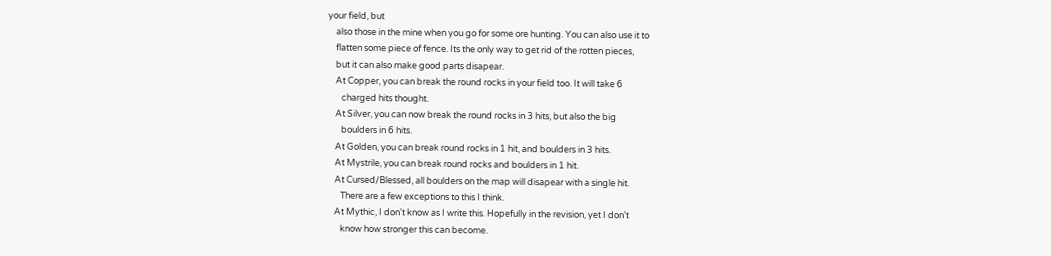your field, but
    also those in the mine when you go for some ore hunting. You can also use it to
    flatten some piece of fence. Its the only way to get rid of the rotten pieces,
    but it can also make good parts disapear.
    At Copper, you can break the round rocks in your field too. It will take 6
       charged hits thought.
    At Silver, you can now break the round rocks in 3 hits, but also the big
       boulders in 6 hits.
    At Golden, you can break round rocks in 1 hit, and boulders in 3 hits.
    At Mystrile, you can break round rocks and boulders in 1 hit.
    At Cursed/Blessed, all boulders on the map will disapear with a single hit.
       There are a few exceptions to this I think.
    At Mythic, I don't know as I write this. Hopefully in the revision, yet I don't
       know how stronger this can become.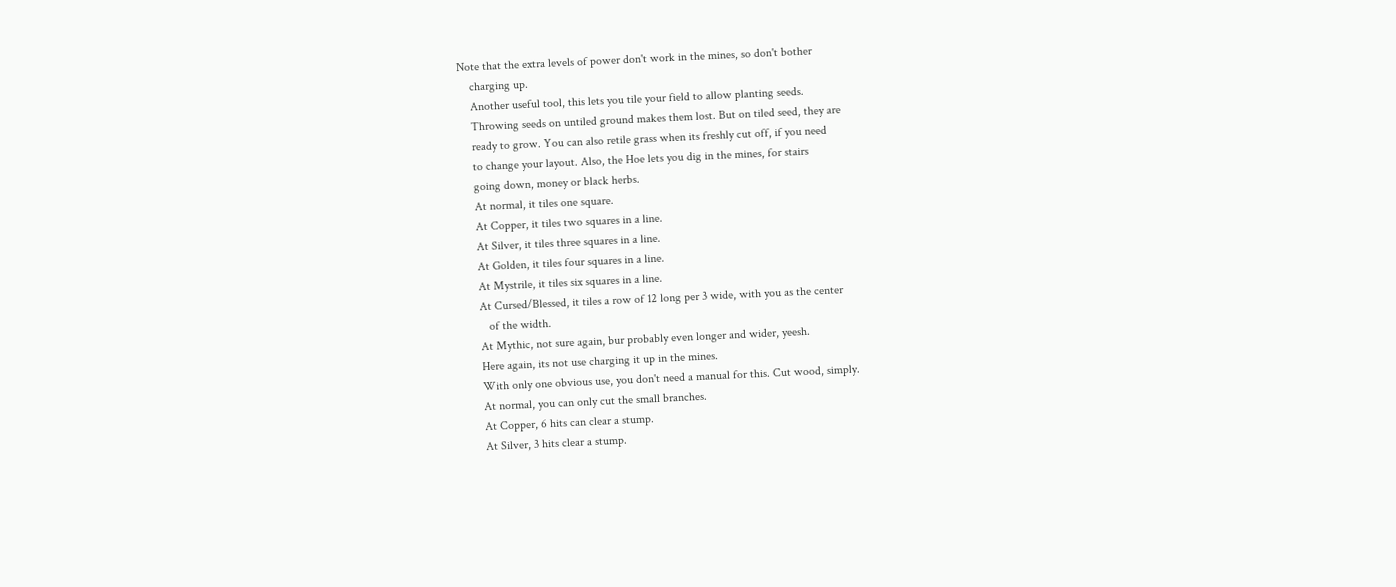Note that the extra levels of power don't work in the mines, so don't bother
    charging up.
    Another useful tool, this lets you tile your field to allow planting seeds.
    Throwing seeds on untiled ground makes them lost. But on tiled seed, they are
    ready to grow. You can also retile grass when its freshly cut off, if you need
    to change your layout. Also, the Hoe lets you dig in the mines, for stairs
    going down, money or black herbs.
    At normal, it tiles one square.
    At Copper, it tiles two squares in a line.
    At Silver, it tiles three squares in a line.
    At Golden, it tiles four squares in a line.
    At Mystrile, it tiles six squares in a line.
    At Cursed/Blessed, it tiles a row of 12 long per 3 wide, with you as the center
       of the width.
    At Mythic, not sure again, bur probably even longer and wider, yeesh.
    Here again, its not use charging it up in the mines.
    With only one obvious use, you don't need a manual for this. Cut wood, simply.
    At normal, you can only cut the small branches.
    At Copper, 6 hits can clear a stump.
    At Silver, 3 hits clear a stump.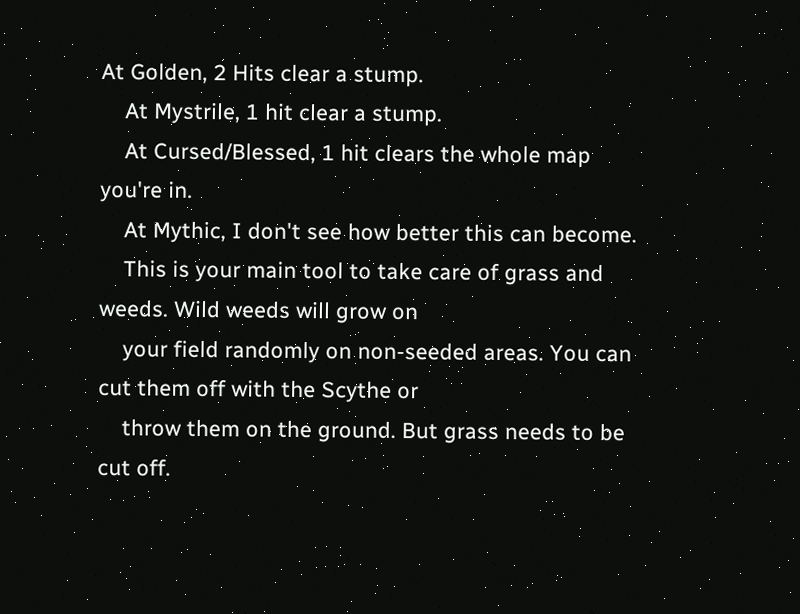At Golden, 2 Hits clear a stump.
    At Mystrile, 1 hit clear a stump.
    At Cursed/Blessed, 1 hit clears the whole map you're in.
    At Mythic, I don't see how better this can become.
    This is your main tool to take care of grass and weeds. Wild weeds will grow on
    your field randomly on non-seeded areas. You can cut them off with the Scythe or
    throw them on the ground. But grass needs to be cut off.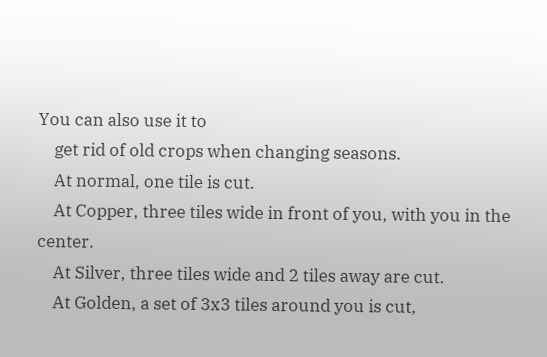You can also use it to
    get rid of old crops when changing seasons.
    At normal, one tile is cut.
    At Copper, three tiles wide in front of you, with you in the center.
    At Silver, three tiles wide and 2 tiles away are cut.
    At Golden, a set of 3x3 tiles around you is cut,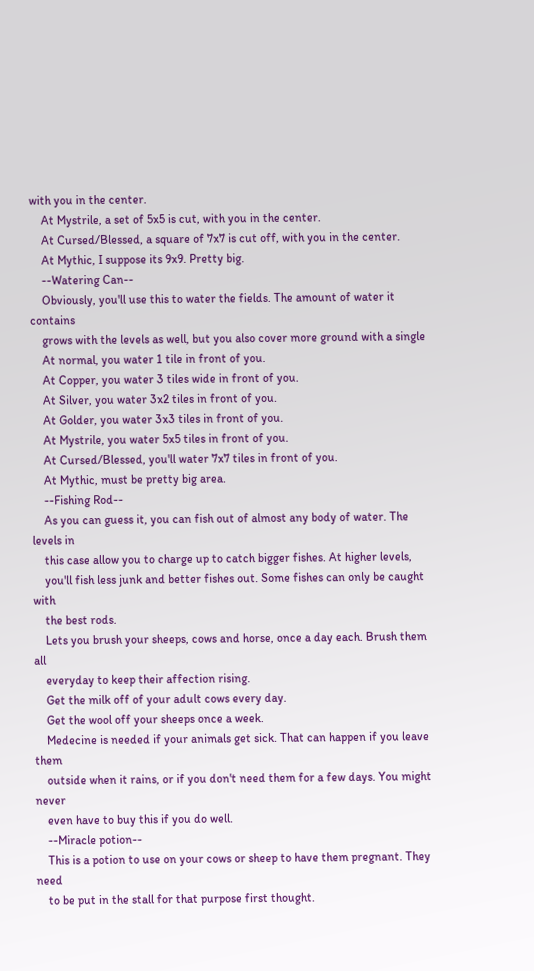with you in the center.
    At Mystrile, a set of 5x5 is cut, with you in the center.
    At Cursed/Blessed, a square of 7x7 is cut off, with you in the center.
    At Mythic, I suppose its 9x9. Pretty big.
    --Watering Can--
    Obviously, you'll use this to water the fields. The amount of water it contains
    grows with the levels as well, but you also cover more ground with a single
    At normal, you water 1 tile in front of you.
    At Copper, you water 3 tiles wide in front of you.
    At Silver, you water 3x2 tiles in front of you.
    At Golder, you water 3x3 tiles in front of you.
    At Mystrile, you water 5x5 tiles in front of you.
    At Cursed/Blessed, you'll water 7x7 tiles in front of you.
    At Mythic, must be pretty big area.
    --Fishing Rod--
    As you can guess it, you can fish out of almost any body of water. The levels in
    this case allow you to charge up to catch bigger fishes. At higher levels,
    you'll fish less junk and better fishes out. Some fishes can only be caught with
    the best rods.
    Lets you brush your sheeps, cows and horse, once a day each. Brush them all
    everyday to keep their affection rising.
    Get the milk off of your adult cows every day.
    Get the wool off your sheeps once a week.
    Medecine is needed if your animals get sick. That can happen if you leave them
    outside when it rains, or if you don't need them for a few days. You might never
    even have to buy this if you do well.
    --Miracle potion--
    This is a potion to use on your cows or sheep to have them pregnant. They need
    to be put in the stall for that purpose first thought.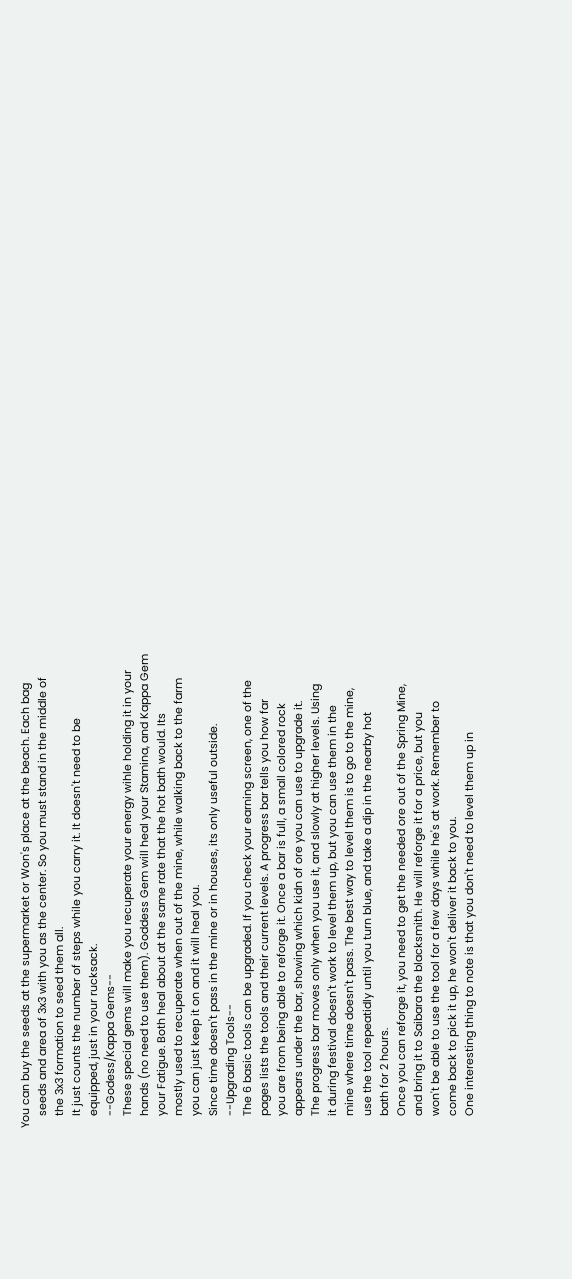You can buy the seeds at the supermarket or Won's place at the beach. Each bag
    seeds and area of 3x3 with you as the center. So you must stand in the middle of
    the 3x3 formation to seed them all.
    It just counts the number of steps while you carry it. It doesn't need to be
    equipped, just in your rucksack.
    --Godess/Kappa Gems--
    These special gems will make you recuperate your energy wihle holding it in your
    hands (no need to use them). Goddess Gem will heal your Stamina, and Kappa Gem
    your Fatigue. Both heal about at the same rate that the hot bath would. Its
    mostly used to recuperate when out of the mine, while walking back to the farm
    you can just keep it on and it will heal you.
    Since time doesn't pass in the mine or in houses, its only useful outside.
    --Upgrading Tools--
    The 6 basic tools can be upgraded. If you check your earning screen, one of the
    pages lists the tools and their current levels. A progress bar tells you how far
    you are from being able to reforge it. Once a bar is full, a small colored rock
    appears under the bar, showing which kidn of ore you can use to upgrade it.
    The progress bar moves only when you use it, and slowly at higher levels. Using
    it during festival doesn't work to level them up, but you can use them in the
    mine where time doesn't pass. The best way to level them is to go to the mine,
    use the tool repeatidly until you turn blue, and take a dip in the nearby hot
    bath for 2 hours.
    Once you can reforge it, you need to get the needed ore out of the Spring Mine,
    and bring it to Saibara the blacksmith. He will reforge it for a price, but you
    won't be able to use the tool for a few days while he's at work. Remember to
    come back to pick it up, he won't deliver it back to you.
    One interesting thing to note is that you don't need to level them up in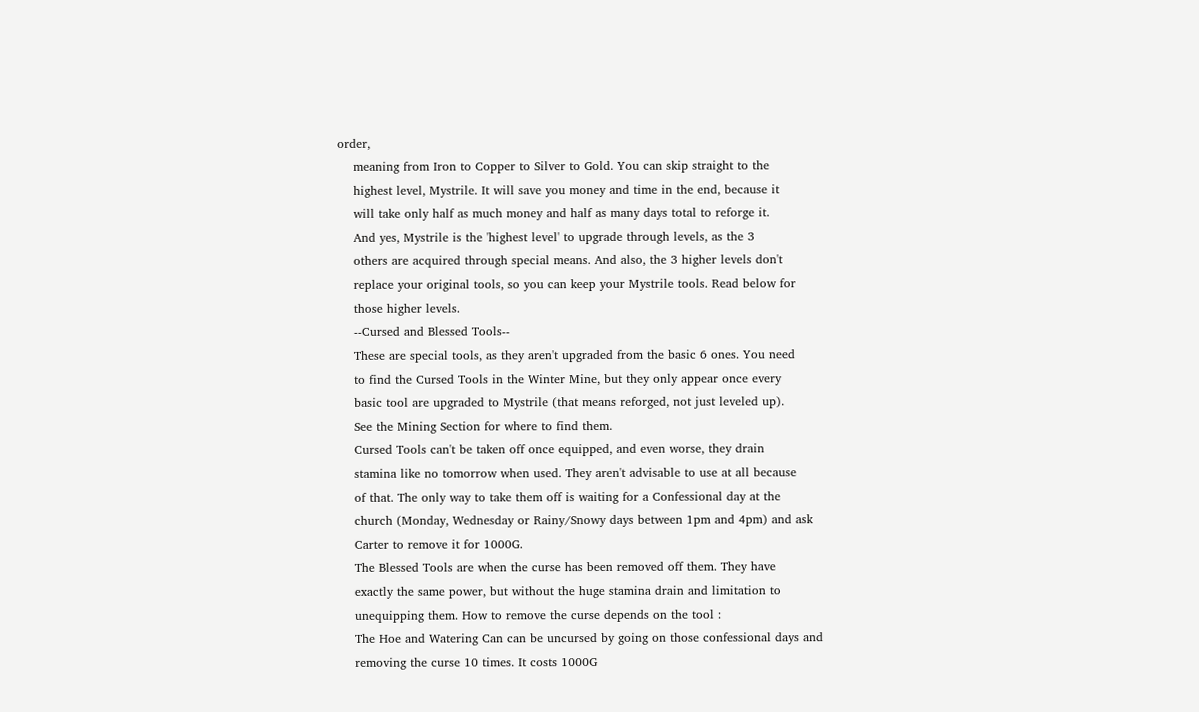order,
    meaning from Iron to Copper to Silver to Gold. You can skip straight to the
    highest level, Mystrile. It will save you money and time in the end, because it
    will take only half as much money and half as many days total to reforge it.
    And yes, Mystrile is the 'highest level' to upgrade through levels, as the 3
    others are acquired through special means. And also, the 3 higher levels don't
    replace your original tools, so you can keep your Mystrile tools. Read below for
    those higher levels.
    --Cursed and Blessed Tools--
    These are special tools, as they aren't upgraded from the basic 6 ones. You need
    to find the Cursed Tools in the Winter Mine, but they only appear once every
    basic tool are upgraded to Mystrile (that means reforged, not just leveled up).
    See the Mining Section for where to find them.
    Cursed Tools can't be taken off once equipped, and even worse, they drain
    stamina like no tomorrow when used. They aren't advisable to use at all because
    of that. The only way to take them off is waiting for a Confessional day at the
    church (Monday, Wednesday or Rainy/Snowy days between 1pm and 4pm) and ask
    Carter to remove it for 1000G.
    The Blessed Tools are when the curse has been removed off them. They have
    exactly the same power, but without the huge stamina drain and limitation to
    unequipping them. How to remove the curse depends on the tool :
    The Hoe and Watering Can can be uncursed by going on those confessional days and
    removing the curse 10 times. It costs 1000G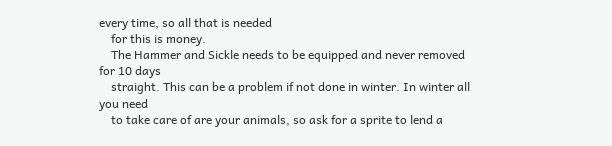every time, so all that is needed
    for this is money.
    The Hammer and Sickle needs to be equipped and never removed for 10 days
    straight. This can be a problem if not done in winter. In winter all you need
    to take care of are your animals, so ask for a sprite to lend a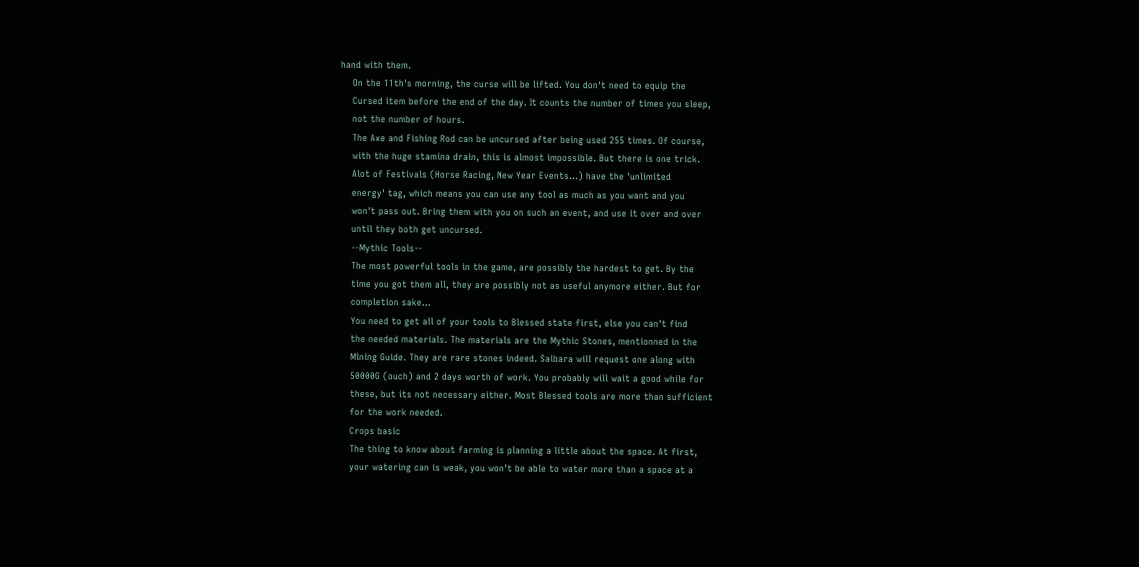hand with them.
    On the 11th's morning, the curse will be lifted. You don't need to equip the
    Cursed item before the end of the day. It counts the number of times you sleep,
    not the number of hours.
    The Axe and Fishing Rod can be uncursed after being used 255 times. Of course,
    with the huge stamina drain, this is almost impossible. But there is one trick.
    Alot of Festivals (Horse Racing, New Year Events...) have the 'unlimited
    energy' tag, which means you can use any tool as much as you want and you
    won't pass out. Bring them with you on such an event, and use it over and over
    until they both get uncursed.
    --Mythic Tools--
    The most powerful tools in the game, are possibly the hardest to get. By the
    time you got them all, they are possibly not as useful anymore either. But for
    completion sake...
    You need to get all of your tools to Blessed state first, else you can't find
    the needed materials. The materials are the Mythic Stones, mentionned in the
    Mining Guide. They are rare stones indeed. Saibara will request one along with
    50000G (ouch) and 2 days worth of work. You probably will wait a good while for
    these, but its not necessary either. Most Blessed tools are more than sufficient
    for the work needed.
    Crops basic
    The thing to know about farming is planning a little about the space. At first,
    your watering can is weak, you won't be able to water more than a space at a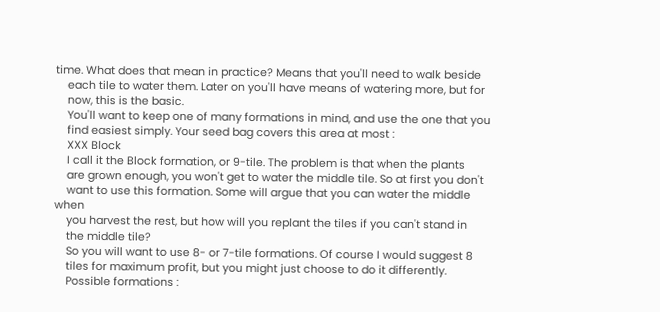time. What does that mean in practice? Means that you'll need to walk beside
    each tile to water them. Later on you'll have means of watering more, but for
    now, this is the basic.
    You'll want to keep one of many formations in mind, and use the one that you
    find easiest simply. Your seed bag covers this area at most :
    XXX Block
    I call it the Block formation, or 9-tile. The problem is that when the plants
    are grown enough, you won't get to water the middle tile. So at first you don't
    want to use this formation. Some will argue that you can water the middle when
    you harvest the rest, but how will you replant the tiles if you can't stand in
    the middle tile?
    So you will want to use 8- or 7-tile formations. Of course I would suggest 8
    tiles for maximum profit, but you might just choose to do it differently.
    Possible formations :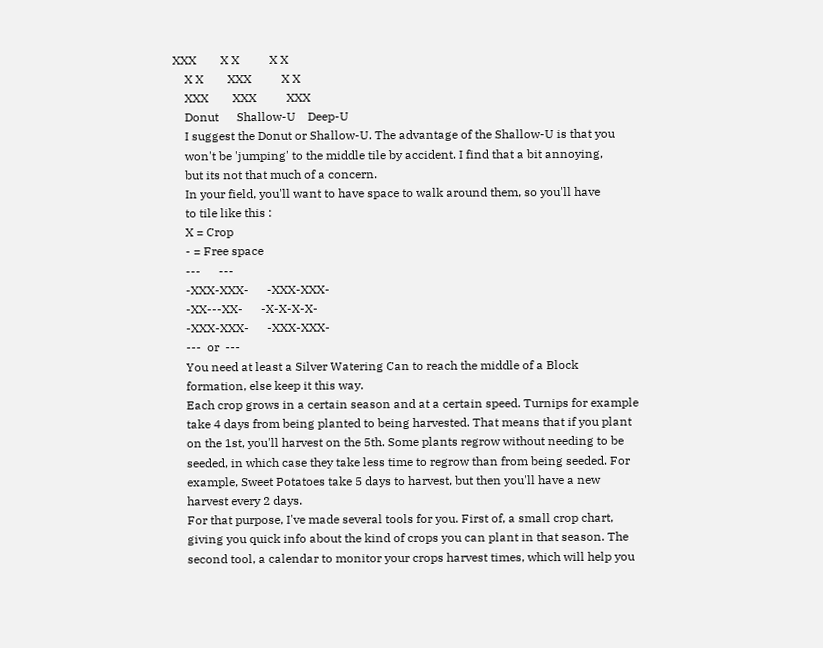XXX        X X          X X
    X X        XXX          X X
    XXX        XXX          XXX
    Donut      Shallow-U    Deep-U
    I suggest the Donut or Shallow-U. The advantage of the Shallow-U is that you
    won't be 'jumping' to the middle tile by accident. I find that a bit annoying,
    but its not that much of a concern.
    In your field, you'll want to have space to walk around them, so you'll have
    to tile like this :
    X = Crop
    - = Free space
    ---      ---
    -XXX-XXX-      -XXX-XXX-
    -XX---XX-      -X-X-X-X-
    -XXX-XXX-      -XXX-XXX-
    ---  or  ---
    You need at least a Silver Watering Can to reach the middle of a Block
    formation, else keep it this way.
    Each crop grows in a certain season and at a certain speed. Turnips for example
    take 4 days from being planted to being harvested. That means that if you plant
    on the 1st, you'll harvest on the 5th. Some plants regrow without needing to be
    seeded, in which case they take less time to regrow than from being seeded. For
    example, Sweet Potatoes take 5 days to harvest, but then you'll have a new
    harvest every 2 days.
    For that purpose, I've made several tools for you. First of, a small crop chart,
    giving you quick info about the kind of crops you can plant in that season. The
    second tool, a calendar to monitor your crops harvest times, which will help you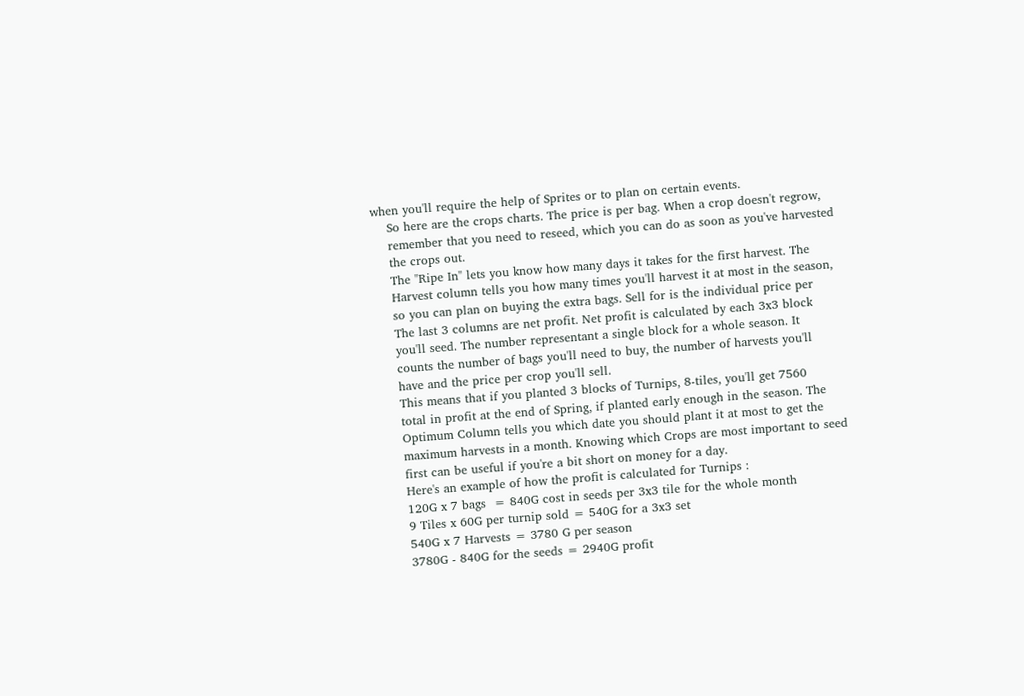when you'll require the help of Sprites or to plan on certain events.
    So here are the crops charts. The price is per bag. When a crop doesn't regrow,
    remember that you need to reseed, which you can do as soon as you've harvested
    the crops out.
    The "Ripe In" lets you know how many days it takes for the first harvest. The
    Harvest column tells you how many times you'll harvest it at most in the season,
    so you can plan on buying the extra bags. Sell for is the individual price per
    The last 3 columns are net profit. Net profit is calculated by each 3x3 block
    you'll seed. The number representant a single block for a whole season. It
    counts the number of bags you'll need to buy, the number of harvests you'll
    have and the price per crop you'll sell.
    This means that if you planted 3 blocks of Turnips, 8-tiles, you'll get 7560
    total in profit at the end of Spring, if planted early enough in the season. The
    Optimum Column tells you which date you should plant it at most to get the
    maximum harvests in a month. Knowing which Crops are most important to seed
    first can be useful if you're a bit short on money for a day.
    Here's an example of how the profit is calculated for Turnips :
    120G x 7 bags  = 840G cost in seeds per 3x3 tile for the whole month
    9 Tiles x 60G per turnip sold = 540G for a 3x3 set
    540G x 7 Harvests = 3780 G per season
    3780G - 840G for the seeds = 2940G profit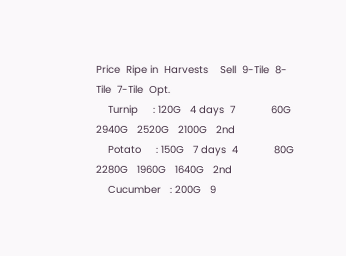Price  Ripe in  Harvests    Sell  9-Tile  8-Tile  7-Tile  Opt.
    Turnip     : 120G   4 days  7            60G   2940G   2520G   2100G   2nd
    Potato     : 150G   7 days  4            80G   2280G   1960G   1640G   2nd
    Cucumber   : 200G   9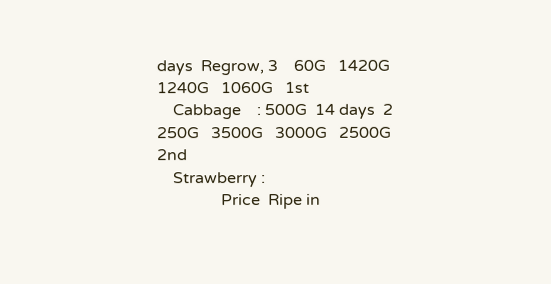days  Regrow, 3    60G   1420G   1240G   1060G   1st
    Cabbage    : 500G  14 days  2           250G   3500G   3000G   2500G   2nd
    Strawberry :
                Price  Ripe in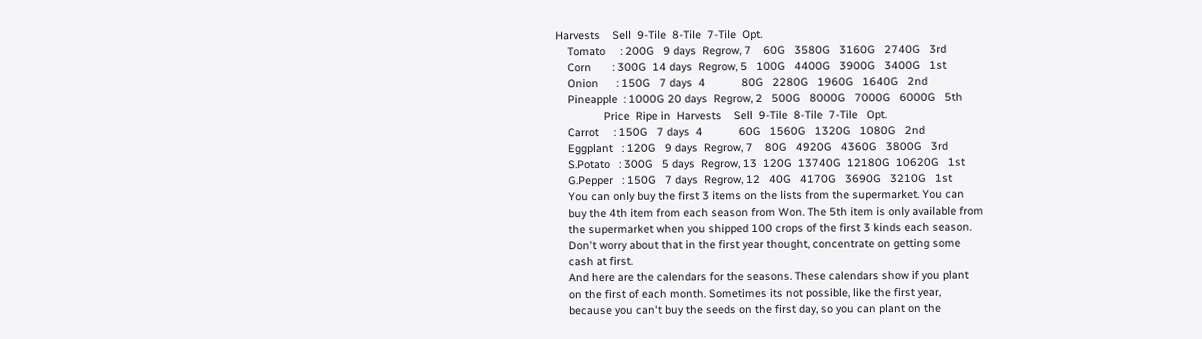Harvests    Sell  9-Tile  8-Tile  7-Tile  Opt.
    Tomato     : 200G   9 days  Regrow, 7    60G   3580G   3160G   2740G   3rd
    Corn       : 300G  14 days  Regrow, 5   100G   4400G   3900G   3400G   1st
    Onion      : 150G   7 days  4            80G   2280G   1960G   1640G   2nd
    Pineapple  : 1000G 20 days  Regrow, 2   500G   8000G   7000G   6000G   5th
                Price  Ripe in  Harvests    Sell  9-Tile  8-Tile  7-Tile   Opt.
    Carrot     : 150G   7 days  4            60G   1560G   1320G   1080G   2nd
    Eggplant   : 120G   9 days  Regrow, 7    80G   4920G   4360G   3800G   3rd
    S.Potato   : 300G   5 days  Regrow, 13  120G  13740G  12180G  10620G   1st
    G.Pepper   : 150G   7 days  Regrow, 12   40G   4170G   3690G   3210G   1st
    You can only buy the first 3 items on the lists from the supermarket. You can
    buy the 4th item from each season from Won. The 5th item is only available from
    the supermarket when you shipped 100 crops of the first 3 kinds each season.
    Don't worry about that in the first year thought, concentrate on getting some
    cash at first.
    And here are the calendars for the seasons. These calendars show if you plant
    on the first of each month. Sometimes its not possible, like the first year,
    because you can't buy the seeds on the first day, so you can plant on the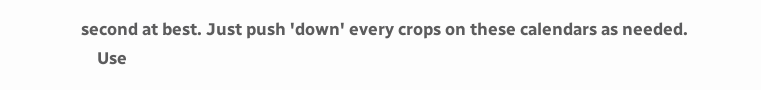second at best. Just push 'down' every crops on these calendars as needed.
    Use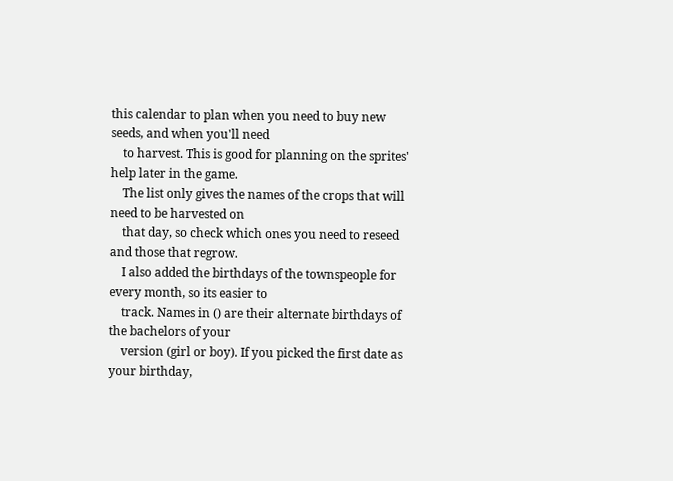this calendar to plan when you need to buy new seeds, and when you'll need
    to harvest. This is good for planning on the sprites' help later in the game.
    The list only gives the names of the crops that will need to be harvested on
    that day, so check which ones you need to reseed and those that regrow.
    I also added the birthdays of the townspeople for every month, so its easier to
    track. Names in () are their alternate birthdays of the bachelors of your
    version (girl or boy). If you picked the first date as your birthday,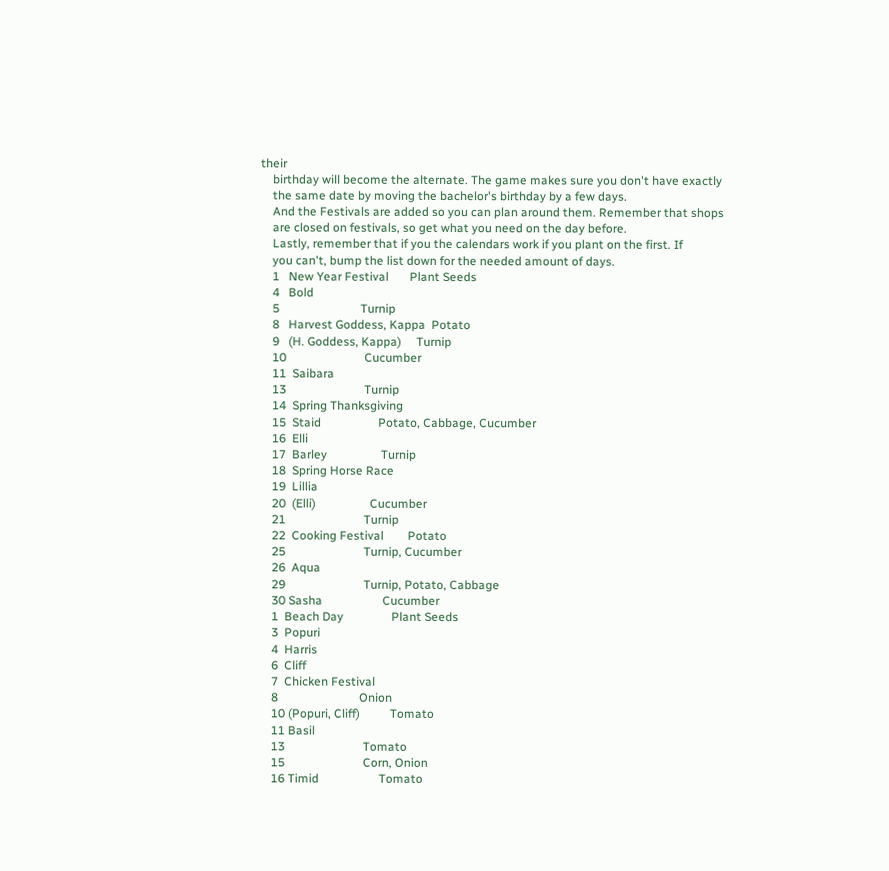their
    birthday will become the alternate. The game makes sure you don't have exactly
    the same date by moving the bachelor's birthday by a few days.
    And the Festivals are added so you can plan around them. Remember that shops
    are closed on festivals, so get what you need on the day before.
    Lastly, remember that if you the calendars work if you plant on the first. If
    you can't, bump the list down for the needed amount of days.
    1   New Year Festival       Plant Seeds
    4   Bold
    5                           Turnip
    8   Harvest Goddess, Kappa  Potato
    9   (H. Goddess, Kappa)     Turnip
    10                          Cucumber
    11  Saibara
    13                          Turnip
    14  Spring Thanksgiving
    15  Staid                   Potato, Cabbage, Cucumber
    16  Elli
    17  Barley                  Turnip
    18  Spring Horse Race
    19  Lillia
    20  (Elli)                  Cucumber
    21                          Turnip
    22  Cooking Festival        Potato
    25                          Turnip, Cucumber
    26  Aqua
    29                          Turnip, Potato, Cabbage
    30 Sasha                    Cucumber
    1  Beach Day                Plant Seeds
    3  Popuri
    4  Harris
    6  Cliff
    7  Chicken Festival
    8                           Onion
    10 (Popuri, Cliff)          Tomato
    11 Basil
    13                          Tomato
    15                          Corn, Onion
    16 Timid                    Tomato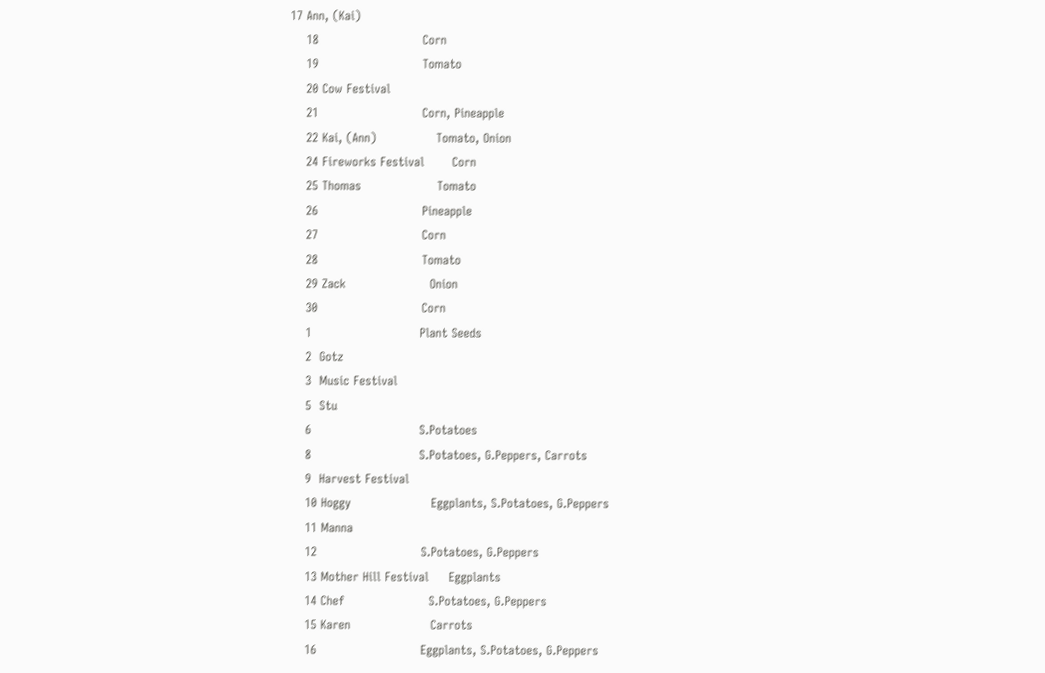17 Ann, (Kai)
    18                          Corn
    19                          Tomato
    20 Cow Festival
    21                          Corn, Pineapple
    22 Kai, (Ann)               Tomato, Onion
    24 Fireworks Festival       Corn
    25 Thomas                   Tomato
    26                          Pineapple
    27                          Corn
    28                          Tomato
    29 Zack                     Onion
    30                          Corn
    1                           Plant Seeds
    2  Gotz
    3  Music Festival
    5  Stu
    6                           S.Potatoes
    8                           S.Potatoes, G.Peppers, Carrots
    9  Harvest Festival
    10 Hoggy                    Eggplants, S.Potatoes, G.Peppers
    11 Manna
    12                          S.Potatoes, G.Peppers
    13 Mother Hill Festival     Eggplants
    14 Chef                     S.Potatoes, G.Peppers
    15 Karen                    Carrots
    16                          Eggplants, S.Potatoes, G.Peppers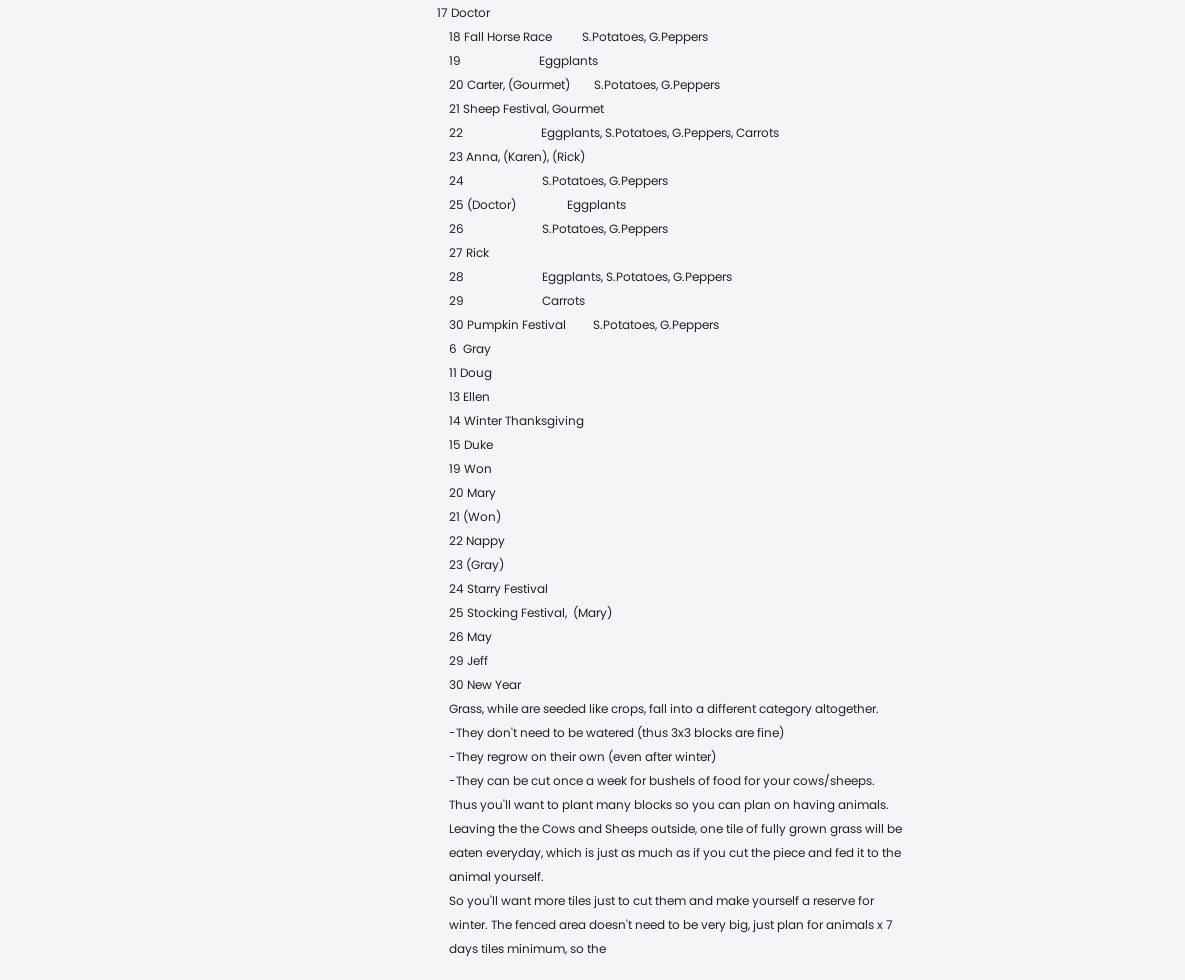17 Doctor
    18 Fall Horse Race          S.Potatoes, G.Peppers
    19                          Eggplants
    20 Carter, (Gourmet)        S.Potatoes, G.Peppers
    21 Sheep Festival, Gourmet
    22                          Eggplants, S.Potatoes, G.Peppers, Carrots
    23 Anna, (Karen), (Rick)
    24                          S.Potatoes, G.Peppers
    25 (Doctor)                 Eggplants
    26                          S.Potatoes, G.Peppers
    27 Rick
    28                          Eggplants, S.Potatoes, G.Peppers
    29                          Carrots
    30 Pumpkin Festival         S.Potatoes, G.Peppers
    6  Gray
    11 Doug
    13 Ellen
    14 Winter Thanksgiving
    15 Duke
    19 Won
    20 Mary
    21 (Won)
    22 Nappy
    23 (Gray)
    24 Starry Festival
    25 Stocking Festival,  (Mary)
    26 May
    29 Jeff
    30 New Year
    Grass, while are seeded like crops, fall into a different category altogether.
    -They don't need to be watered (thus 3x3 blocks are fine)
    -They regrow on their own (even after winter)
    -They can be cut once a week for bushels of food for your cows/sheeps.
    Thus you'll want to plant many blocks so you can plan on having animals.
    Leaving the the Cows and Sheeps outside, one tile of fully grown grass will be
    eaten everyday, which is just as much as if you cut the piece and fed it to the
    animal yourself.
    So you'll want more tiles just to cut them and make yourself a reserve for
    winter. The fenced area doesn't need to be very big, just plan for animals x 7
    days tiles minimum, so the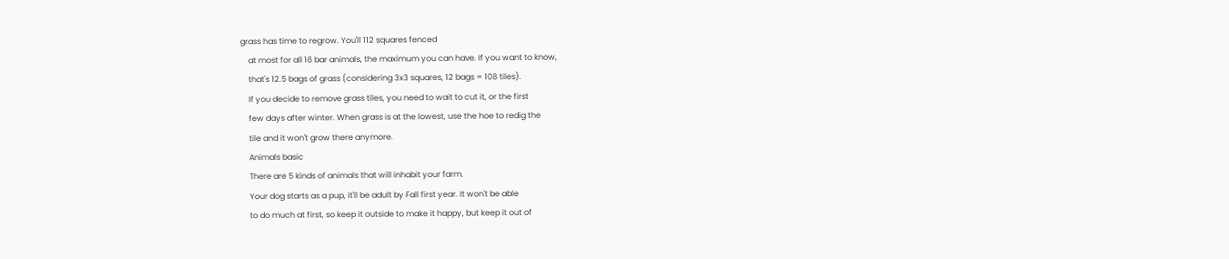grass has time to regrow. You'll 112 squares fenced
    at most for all 16 bar animals, the maximum you can have. If you want to know,
    that's 12.5 bags of grass (considering 3x3 squares, 12 bags = 108 tiles).
    If you decide to remove grass tiles, you need to wait to cut it, or the first
    few days after winter. When grass is at the lowest, use the hoe to redig the
    tile and it won't grow there anymore.
    Animals basic
    There are 5 kinds of animals that will inhabit your farm.
    Your dog starts as a pup, it'll be adult by Fall first year. It won't be able
    to do much at first, so keep it outside to make it happy, but keep it out of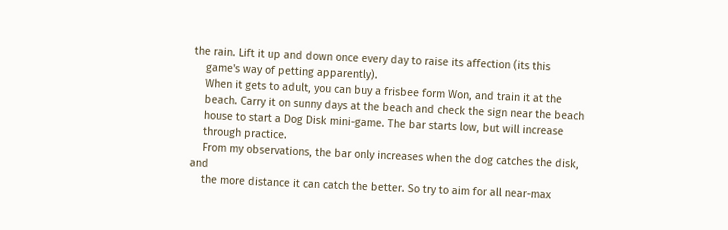the rain. Lift it up and down once every day to raise its affection (its this
    game's way of petting apparently).
    When it gets to adult, you can buy a frisbee form Won, and train it at the
    beach. Carry it on sunny days at the beach and check the sign near the beach
    house to start a Dog Disk mini-game. The bar starts low, but will increase
    through practice.
    From my observations, the bar only increases when the dog catches the disk, and
    the more distance it can catch the better. So try to aim for all near-max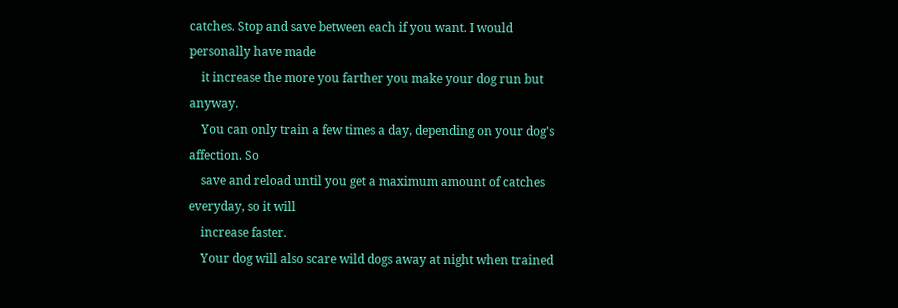catches. Stop and save between each if you want. I would personally have made
    it increase the more you farther you make your dog run but anyway.
    You can only train a few times a day, depending on your dog's affection. So
    save and reload until you get a maximum amount of catches everyday, so it will
    increase faster.
    Your dog will also scare wild dogs away at night when trained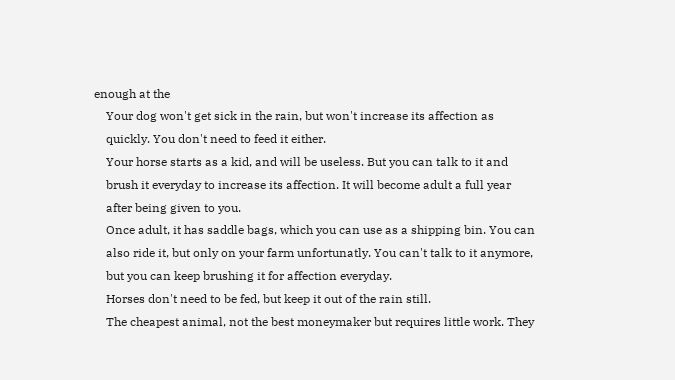enough at the
    Your dog won't get sick in the rain, but won't increase its affection as
    quickly. You don't need to feed it either.
    Your horse starts as a kid, and will be useless. But you can talk to it and
    brush it everyday to increase its affection. It will become adult a full year
    after being given to you.
    Once adult, it has saddle bags, which you can use as a shipping bin. You can
    also ride it, but only on your farm unfortunatly. You can't talk to it anymore,
    but you can keep brushing it for affection everyday.
    Horses don't need to be fed, but keep it out of the rain still.
    The cheapest animal, not the best moneymaker but requires little work. They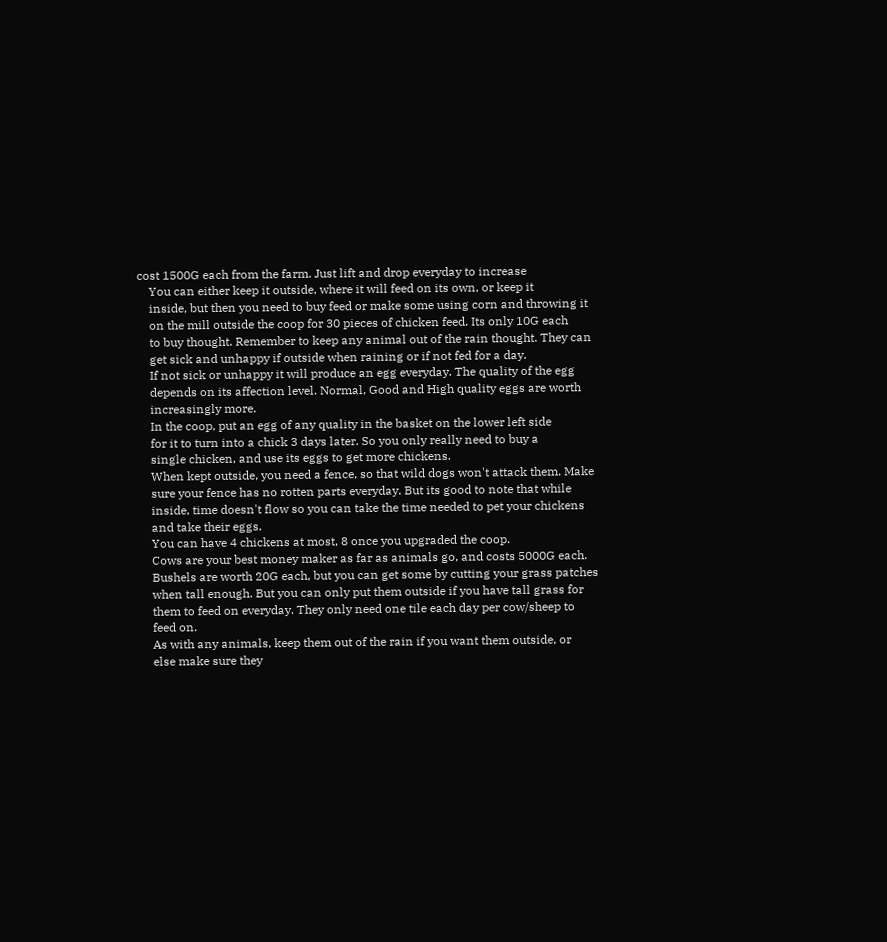cost 1500G each from the farm. Just lift and drop everyday to increase
    You can either keep it outside, where it will feed on its own, or keep it
    inside, but then you need to buy feed or make some using corn and throwing it
    on the mill outside the coop for 30 pieces of chicken feed. Its only 10G each
    to buy thought. Remember to keep any animal out of the rain thought. They can
    get sick and unhappy if outside when raining or if not fed for a day.
    If not sick or unhappy it will produce an egg everyday. The quality of the egg
    depends on its affection level. Normal, Good and High quality eggs are worth
    increasingly more.
    In the coop, put an egg of any quality in the basket on the lower left side
    for it to turn into a chick 3 days later. So you only really need to buy a
    single chicken, and use its eggs to get more chickens.
    When kept outside, you need a fence, so that wild dogs won't attack them. Make
    sure your fence has no rotten parts everyday. But its good to note that while
    inside, time doesn't flow so you can take the time needed to pet your chickens
    and take their eggs.
    You can have 4 chickens at most, 8 once you upgraded the coop.
    Cows are your best money maker as far as animals go, and costs 5000G each.
    Bushels are worth 20G each, but you can get some by cutting your grass patches
    when tall enough. But you can only put them outside if you have tall grass for
    them to feed on everyday. They only need one tile each day per cow/sheep to
    feed on.
    As with any animals, keep them out of the rain if you want them outside, or
    else make sure they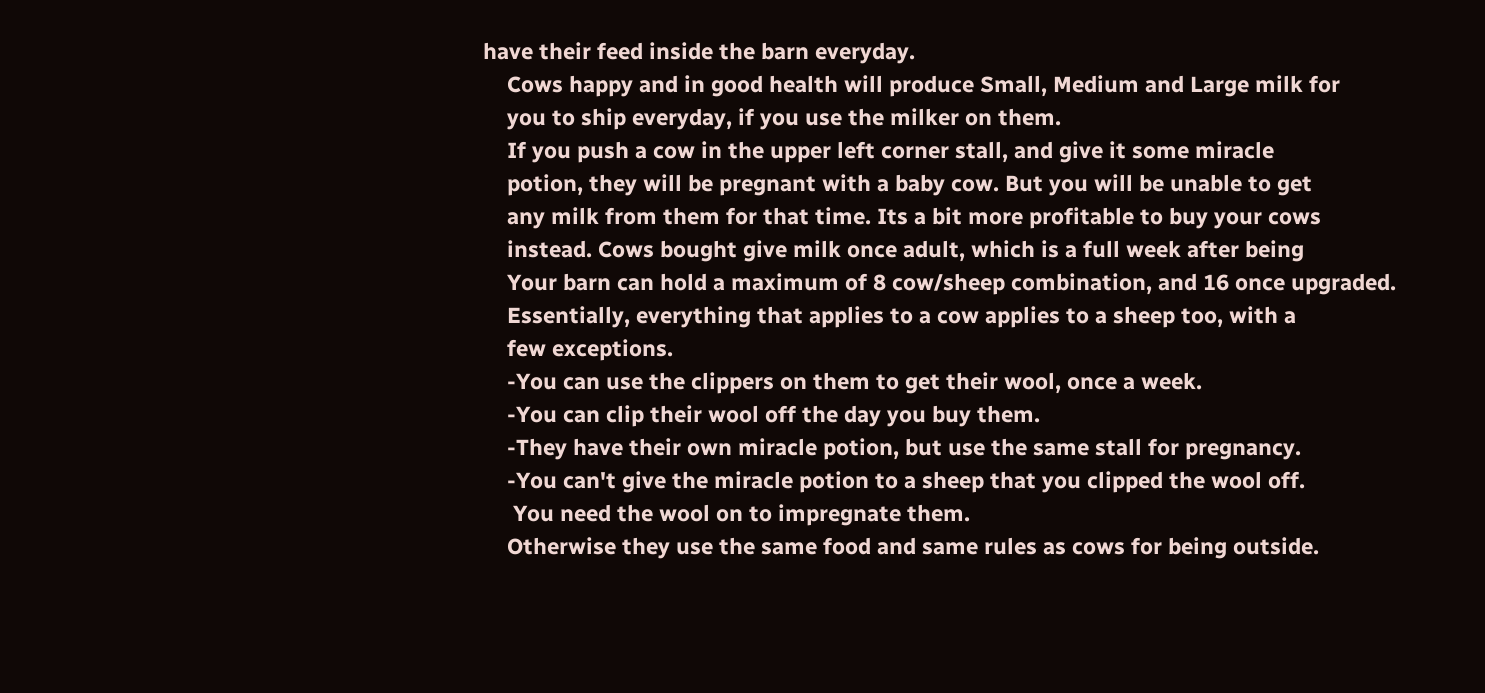have their feed inside the barn everyday.
    Cows happy and in good health will produce Small, Medium and Large milk for
    you to ship everyday, if you use the milker on them.
    If you push a cow in the upper left corner stall, and give it some miracle
    potion, they will be pregnant with a baby cow. But you will be unable to get
    any milk from them for that time. Its a bit more profitable to buy your cows
    instead. Cows bought give milk once adult, which is a full week after being
    Your barn can hold a maximum of 8 cow/sheep combination, and 16 once upgraded.
    Essentially, everything that applies to a cow applies to a sheep too, with a
    few exceptions.
    -You can use the clippers on them to get their wool, once a week.
    -You can clip their wool off the day you buy them.
    -They have their own miracle potion, but use the same stall for pregnancy.
    -You can't give the miracle potion to a sheep that you clipped the wool off.
     You need the wool on to impregnate them.
    Otherwise they use the same food and same rules as cows for being outside.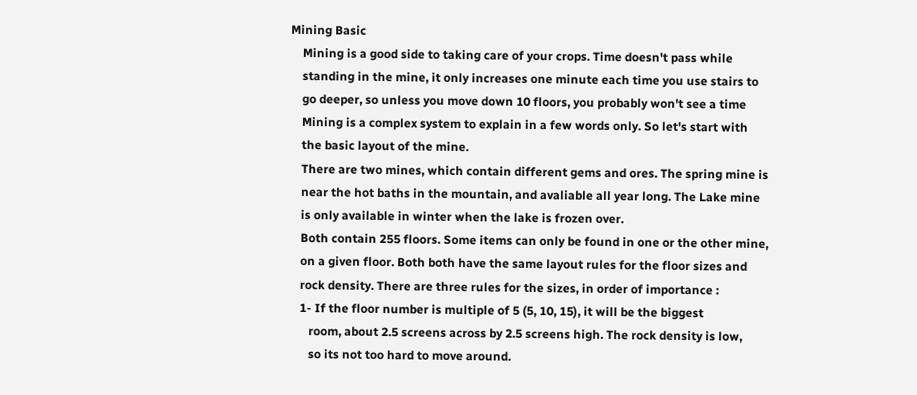Mining Basic
    Mining is a good side to taking care of your crops. Time doesn't pass while
    standing in the mine, it only increases one minute each time you use stairs to
    go deeper, so unless you move down 10 floors, you probably won't see a time
    Mining is a complex system to explain in a few words only. So let's start with
    the basic layout of the mine.
    There are two mines, which contain different gems and ores. The spring mine is
    near the hot baths in the mountain, and avaliable all year long. The Lake mine
    is only available in winter when the lake is frozen over.
    Both contain 255 floors. Some items can only be found in one or the other mine,
    on a given floor. Both both have the same layout rules for the floor sizes and
    rock density. There are three rules for the sizes, in order of importance :
    1- If the floor number is multiple of 5 (5, 10, 15), it will be the biggest
       room, about 2.5 screens across by 2.5 screens high. The rock density is low,
       so its not too hard to move around.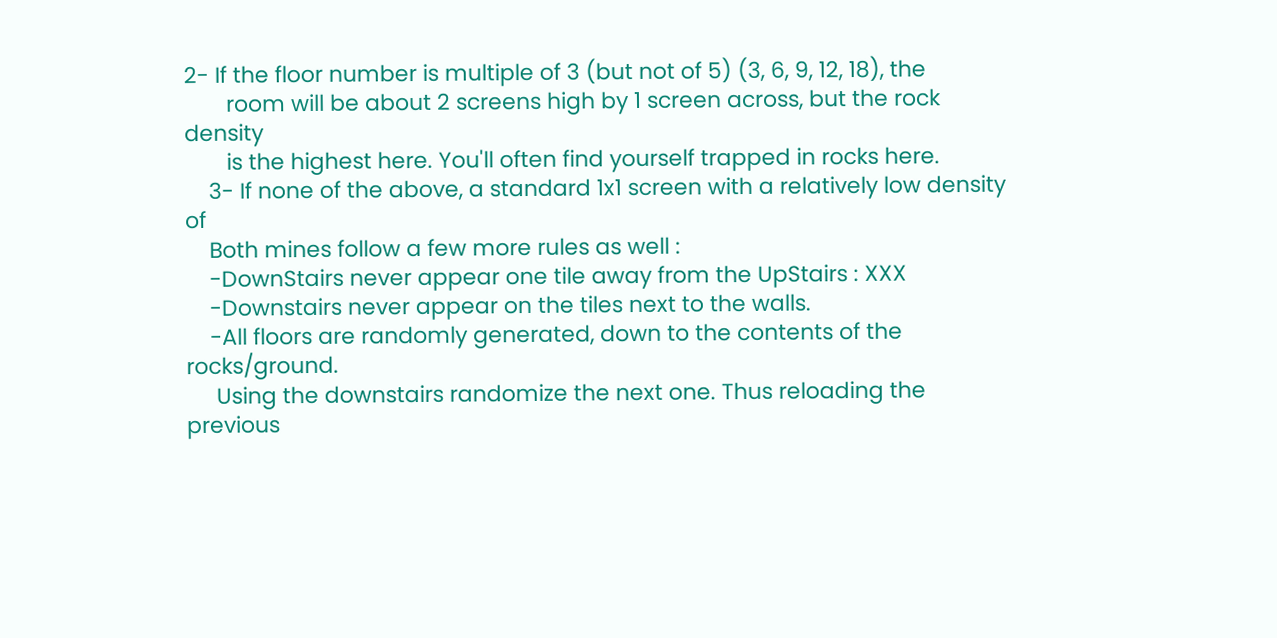2- If the floor number is multiple of 3 (but not of 5) (3, 6, 9, 12, 18), the
       room will be about 2 screens high by 1 screen across, but the rock density
       is the highest here. You'll often find yourself trapped in rocks here.
    3- If none of the above, a standard 1x1 screen with a relatively low density of
    Both mines follow a few more rules as well :
    -DownStairs never appear one tile away from the UpStairs : XXX
    -Downstairs never appear on the tiles next to the walls.
    -All floors are randomly generated, down to the contents of the rocks/ground.
     Using the downstairs randomize the next one. Thus reloading the previous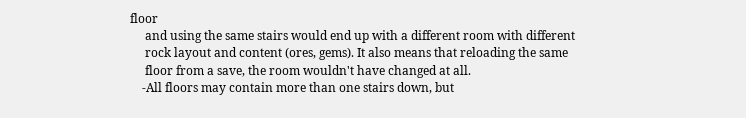floor
     and using the same stairs would end up with a different room with different
     rock layout and content (ores, gems). It also means that reloading the same
     floor from a save, the room wouldn't have changed at all.
    -All floors may contain more than one stairs down, but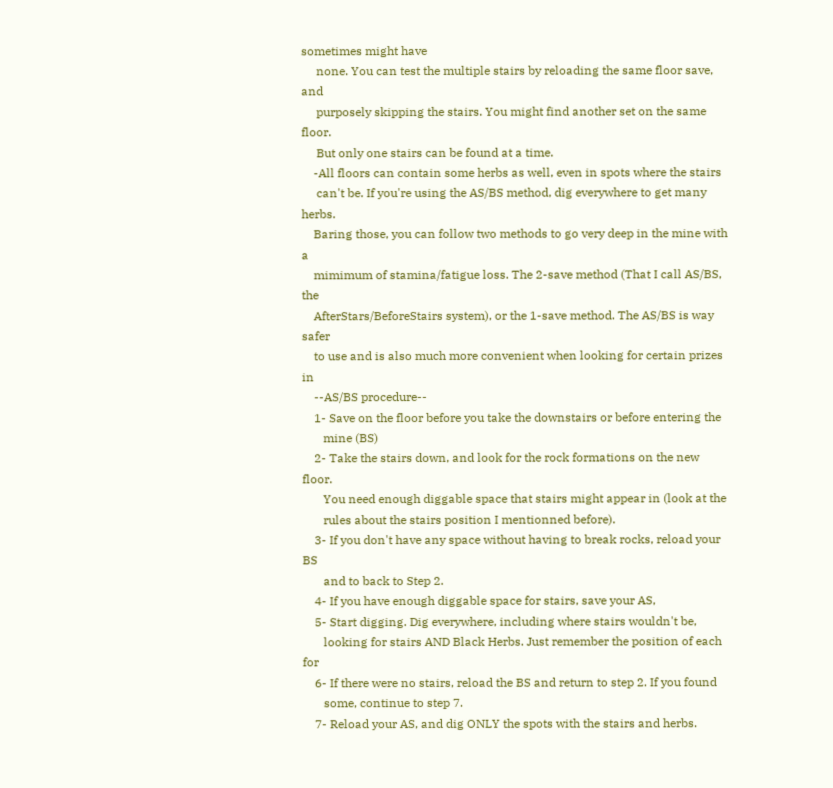sometimes might have
     none. You can test the multiple stairs by reloading the same floor save, and
     purposely skipping the stairs. You might find another set on the same floor.
     But only one stairs can be found at a time.
    -All floors can contain some herbs as well, even in spots where the stairs
     can't be. If you're using the AS/BS method, dig everywhere to get many herbs.
    Baring those, you can follow two methods to go very deep in the mine with a
    mimimum of stamina/fatigue loss. The 2-save method (That I call AS/BS, the
    AfterStars/BeforeStairs system), or the 1-save method. The AS/BS is way safer
    to use and is also much more convenient when looking for certain prizes in
    --AS/BS procedure--
    1- Save on the floor before you take the downstairs or before entering the
       mine (BS)
    2- Take the stairs down, and look for the rock formations on the new floor.
       You need enough diggable space that stairs might appear in (look at the
       rules about the stairs position I mentionned before).
    3- If you don't have any space without having to break rocks, reload your BS
       and to back to Step 2.
    4- If you have enough diggable space for stairs, save your AS,
    5- Start digging. Dig everywhere, including where stairs wouldn't be,
       looking for stairs AND Black Herbs. Just remember the position of each for
    6- If there were no stairs, reload the BS and return to step 2. If you found
       some, continue to step 7.
    7- Reload your AS, and dig ONLY the spots with the stairs and herbs.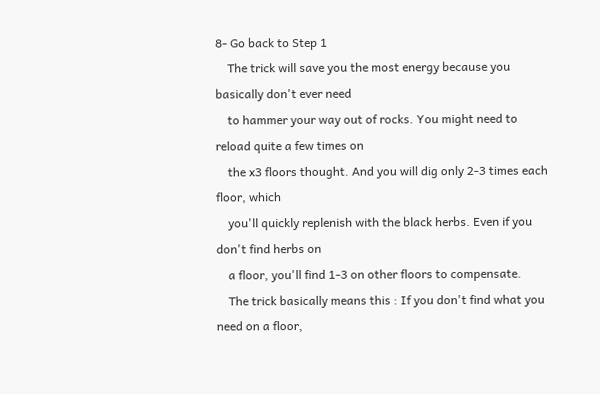8- Go back to Step 1
    The trick will save you the most energy because you basically don't ever need
    to hammer your way out of rocks. You might need to reload quite a few times on
    the x3 floors thought. And you will dig only 2-3 times each floor, which
    you'll quickly replenish with the black herbs. Even if you don't find herbs on
    a floor, you'll find 1-3 on other floors to compensate.
    The trick basically means this : If you don't find what you need on a floor,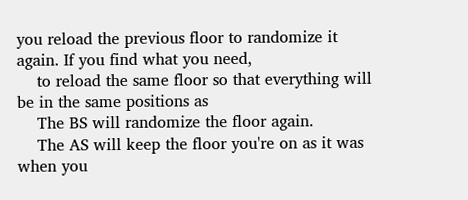you reload the previous floor to randomize it again. If you find what you need,
    to reload the same floor so that everything will be in the same positions as
    The BS will randomize the floor again.
    The AS will keep the floor you're on as it was when you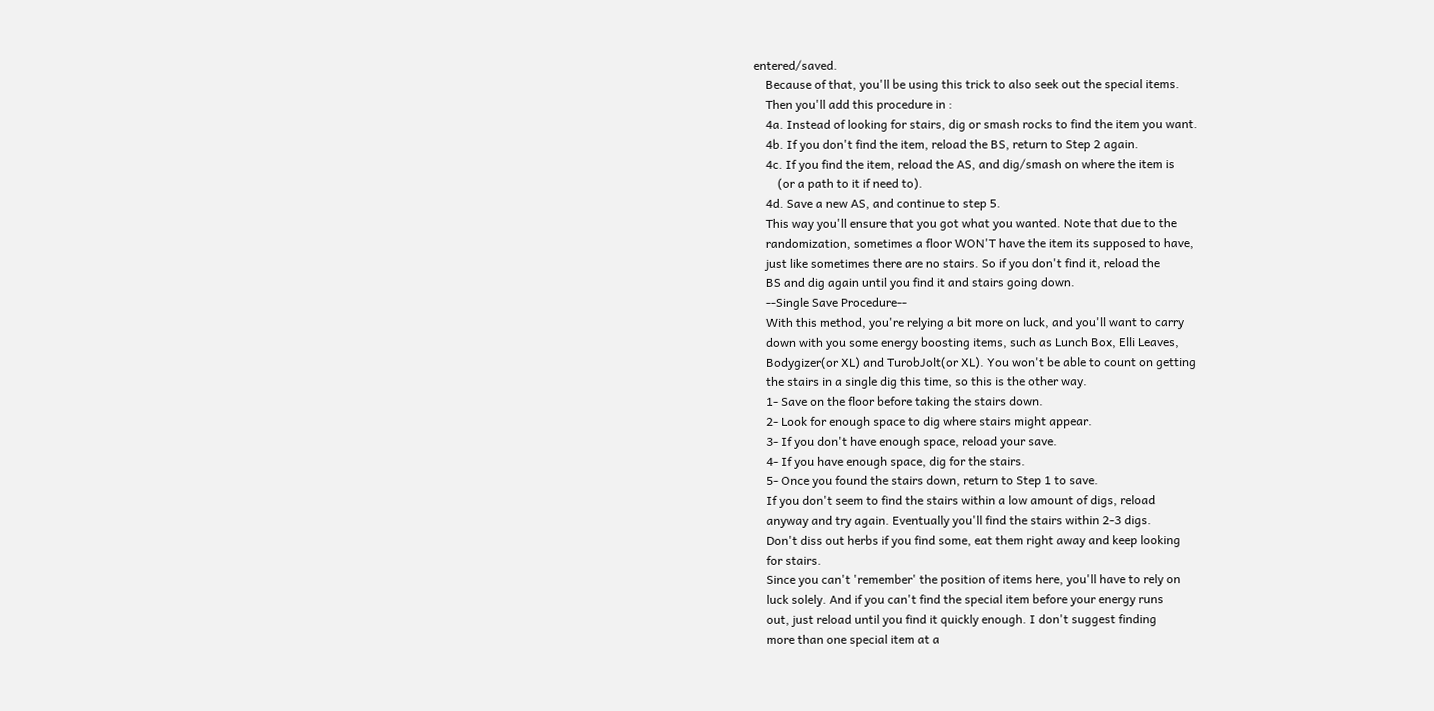entered/saved.
    Because of that, you'll be using this trick to also seek out the special items.
    Then you'll add this procedure in :
    4a. Instead of looking for stairs, dig or smash rocks to find the item you want.
    4b. If you don't find the item, reload the BS, return to Step 2 again.
    4c. If you find the item, reload the AS, and dig/smash on where the item is
        (or a path to it if need to).
    4d. Save a new AS, and continue to step 5.
    This way you'll ensure that you got what you wanted. Note that due to the
    randomization, sometimes a floor WON'T have the item its supposed to have,
    just like sometimes there are no stairs. So if you don't find it, reload the
    BS and dig again until you find it and stairs going down.
    --Single Save Procedure--
    With this method, you're relying a bit more on luck, and you'll want to carry
    down with you some energy boosting items, such as Lunch Box, Elli Leaves,
    Bodygizer(or XL) and TurobJolt(or XL). You won't be able to count on getting
    the stairs in a single dig this time, so this is the other way.
    1- Save on the floor before taking the stairs down.
    2- Look for enough space to dig where stairs might appear.
    3- If you don't have enough space, reload your save.
    4- If you have enough space, dig for the stairs.
    5- Once you found the stairs down, return to Step 1 to save.
    If you don't seem to find the stairs within a low amount of digs, reload
    anyway and try again. Eventually you'll find the stairs within 2-3 digs.
    Don't diss out herbs if you find some, eat them right away and keep looking
    for stairs.
    Since you can't 'remember' the position of items here, you'll have to rely on
    luck solely. And if you can't find the special item before your energy runs
    out, just reload until you find it quickly enough. I don't suggest finding
    more than one special item at a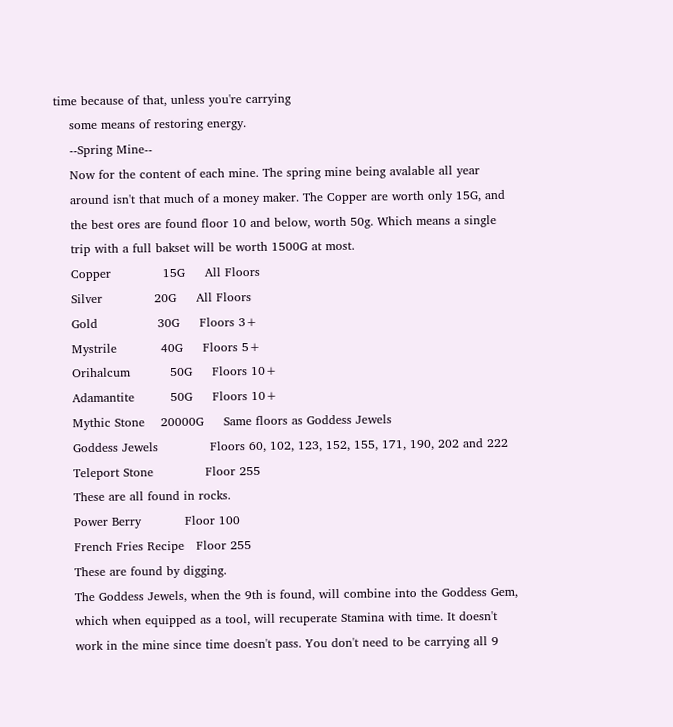time because of that, unless you're carrying
    some means of restoring energy.
    --Spring Mine--
    Now for the content of each mine. The spring mine being avalable all year
    around isn't that much of a money maker. The Copper are worth only 15G, and
    the best ores are found floor 10 and below, worth 50g. Which means a single
    trip with a full bakset will be worth 1500G at most.
    Copper             15G     All Floors
    Silver             20G     All Floors
    Gold               30G     Floors 3+
    Mystrile           40G     Floors 5+
    Orihalcum          50G     Floors 10+
    Adamantite         50G     Floors 10+
    Mythic Stone    20000G     Same floors as Goddess Jewels
    Goddess Jewels             Floors 60, 102, 123, 152, 155, 171, 190, 202 and 222
    Teleport Stone             Floor 255
    These are all found in rocks.
    Power Berry           Floor 100
    French Fries Recipe   Floor 255
    These are found by digging.
    The Goddess Jewels, when the 9th is found, will combine into the Goddess Gem,
    which when equipped as a tool, will recuperate Stamina with time. It doesn't
    work in the mine since time doesn't pass. You don't need to be carrying all 9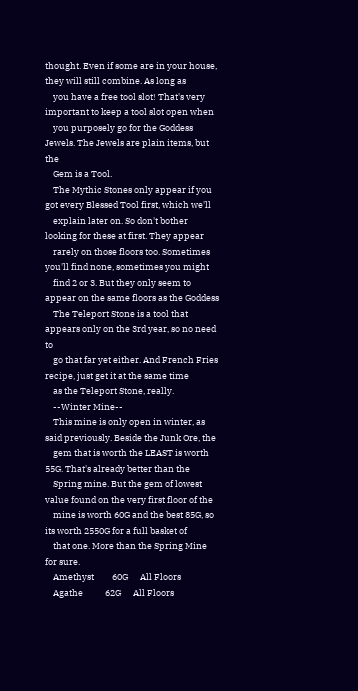thought. Even if some are in your house, they will still combine. As long as
    you have a free tool slot! That's very important to keep a tool slot open when
    you purposely go for the Goddess Jewels. The Jewels are plain items, but the
    Gem is a Tool.
    The Mythic Stones only appear if you got every Blessed Tool first, which we'll
    explain later on. So don't bother looking for these at first. They appear
    rarely on those floors too. Sometimes you'll find none, sometimes you might
    find 2 or 3. But they only seem to appear on the same floors as the Goddess
    The Teleport Stone is a tool that appears only on the 3rd year, so no need to
    go that far yet either. And French Fries recipe, just get it at the same time
    as the Teleport Stone, really.
    --Winter Mine--
    This mine is only open in winter, as said previously. Beside the Junk Ore, the
    gem that is worth the LEAST is worth 55G. That's already better than the
    Spring mine. But the gem of lowest value found on the very first floor of the
    mine is worth 60G and the best 85G, so its worth 2550G for a full basket of
    that one. More than the Spring Mine for sure.
    Amethyst         60G      All Floors
    Agathe           62G      All Floors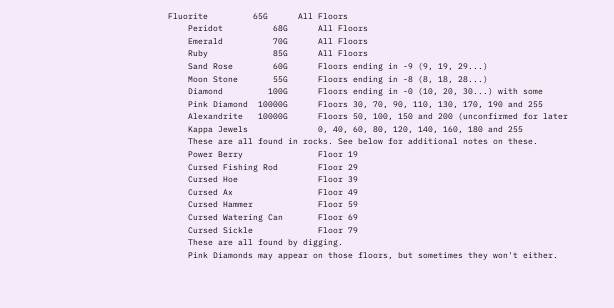Fluorite         65G      All Floors
    Peridot          68G      All Floors
    Emerald          70G      All Floors
    Ruby             85G      All Floors
    Sand Rose        60G      Floors ending in -9 (9, 19, 29...)
    Moon Stone       55G      Floors ending in -8 (8, 18, 28...)
    Diamond         100G      Floors ending in -0 (10, 20, 30...) with some
    Pink Diamond  10000G      Floors 30, 70, 90, 110, 130, 170, 190 and 255
    Alexandrite   10000G      Floors 50, 100, 150 and 200 (unconfirmed for later
    Kappa Jewels              0, 40, 60, 80, 120, 140, 160, 180 and 255
    These are all found in rocks. See below for additional notes on these.
    Power Berry               Floor 19
    Cursed Fishing Rod        Floor 29
    Cursed Hoe                Floor 39
    Cursed Ax                 Floor 49
    Cursed Hammer             Floor 59
    Cursed Watering Can       Floor 69
    Cursed Sickle             Floor 79
    These are all found by digging.
    Pink Diamonds may appear on those floors, but sometimes they won't either.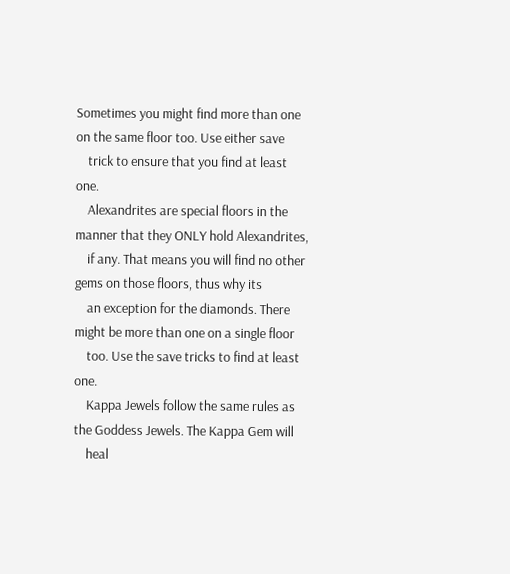Sometimes you might find more than one on the same floor too. Use either save
    trick to ensure that you find at least one.
    Alexandrites are special floors in the manner that they ONLY hold Alexandrites,
    if any. That means you will find no other gems on those floors, thus why its
    an exception for the diamonds. There might be more than one on a single floor
    too. Use the save tricks to find at least one.
    Kappa Jewels follow the same rules as the Goddess Jewels. The Kappa Gem will
    heal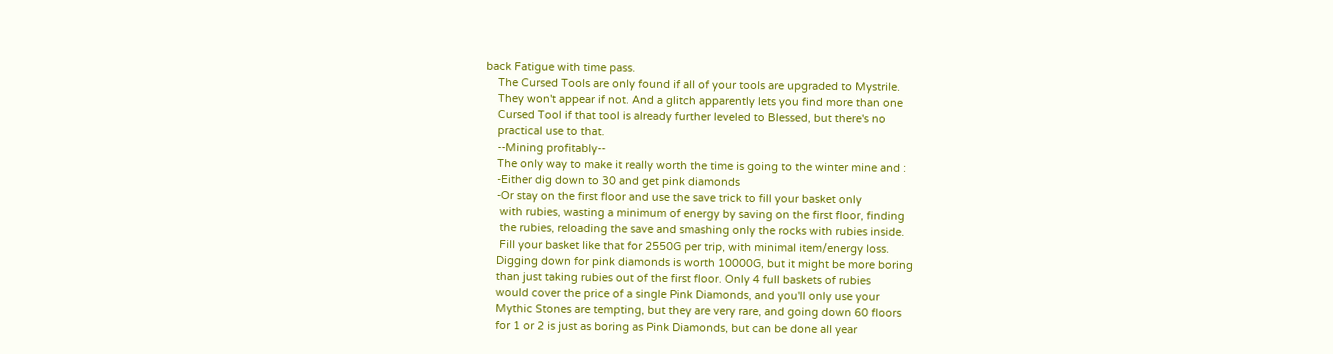back Fatigue with time pass.
    The Cursed Tools are only found if all of your tools are upgraded to Mystrile.
    They won't appear if not. And a glitch apparently lets you find more than one
    Cursed Tool if that tool is already further leveled to Blessed, but there's no
    practical use to that.
    --Mining profitably--
    The only way to make it really worth the time is going to the winter mine and :
    -Either dig down to 30 and get pink diamonds
    -Or stay on the first floor and use the save trick to fill your basket only
     with rubies, wasting a minimum of energy by saving on the first floor, finding
     the rubies, reloading the save and smashing only the rocks with rubies inside.
     Fill your basket like that for 2550G per trip, with minimal item/energy loss.
    Digging down for pink diamonds is worth 10000G, but it might be more boring
    than just taking rubies out of the first floor. Only 4 full baskets of rubies
    would cover the price of a single Pink Diamonds, and you'll only use your
    Mythic Stones are tempting, but they are very rare, and going down 60 floors
    for 1 or 2 is just as boring as Pink Diamonds, but can be done all year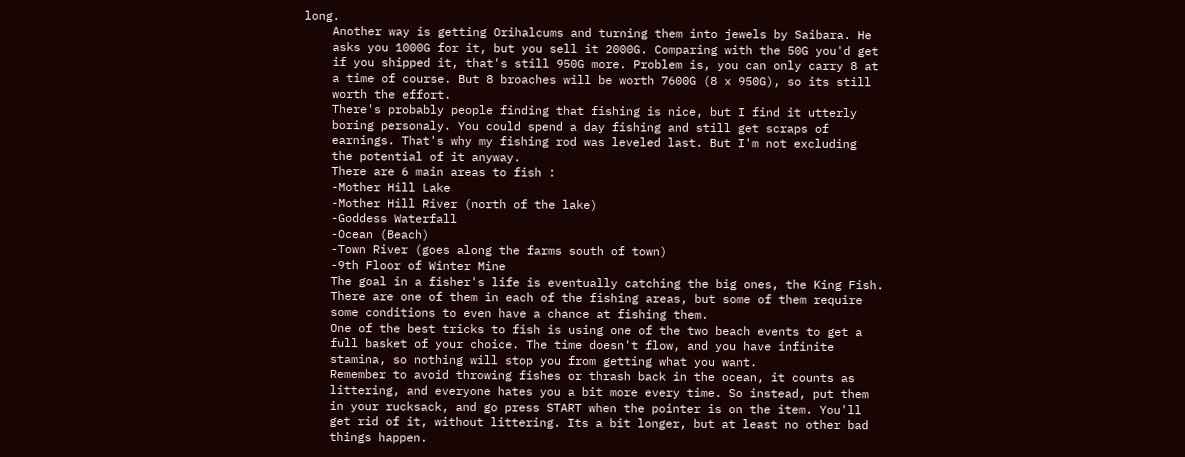long.
    Another way is getting Orihalcums and turning them into jewels by Saibara. He
    asks you 1000G for it, but you sell it 2000G. Comparing with the 50G you'd get
    if you shipped it, that's still 950G more. Problem is, you can only carry 8 at
    a time of course. But 8 broaches will be worth 7600G (8 x 950G), so its still
    worth the effort.
    There's probably people finding that fishing is nice, but I find it utterly
    boring personaly. You could spend a day fishing and still get scraps of
    earnings. That's why my fishing rod was leveled last. But I'm not excluding
    the potential of it anyway.
    There are 6 main areas to fish :
    -Mother Hill Lake
    -Mother Hill River (north of the lake)
    -Goddess Waterfall
    -Ocean (Beach)
    -Town River (goes along the farms south of town)
    -9th Floor of Winter Mine
    The goal in a fisher's life is eventually catching the big ones, the King Fish.
    There are one of them in each of the fishing areas, but some of them require
    some conditions to even have a chance at fishing them.
    One of the best tricks to fish is using one of the two beach events to get a
    full basket of your choice. The time doesn't flow, and you have infinite
    stamina, so nothing will stop you from getting what you want.
    Remember to avoid throwing fishes or thrash back in the ocean, it counts as
    littering, and everyone hates you a bit more every time. So instead, put them
    in your rucksack, and go press START when the pointer is on the item. You'll
    get rid of it, without littering. Its a bit longer, but at least no other bad
    things happen.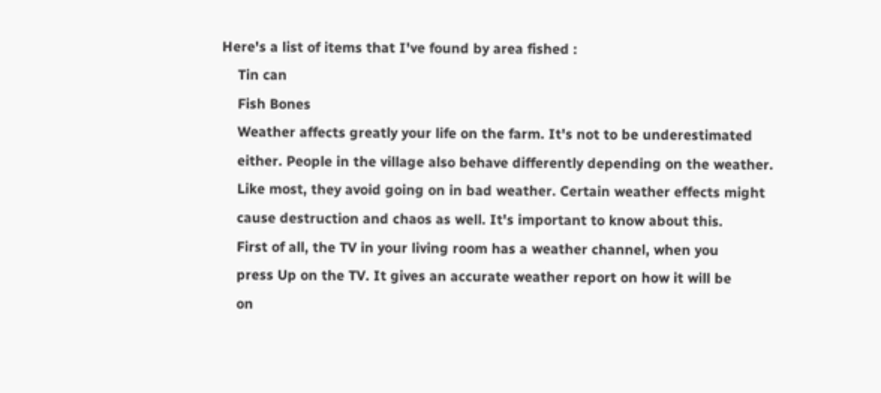Here's a list of items that I've found by area fished :
    Tin can
    Fish Bones
    Weather affects greatly your life on the farm. It's not to be underestimated
    either. People in the village also behave differently depending on the weather.
    Like most, they avoid going on in bad weather. Certain weather effects might
    cause destruction and chaos as well. It's important to know about this.
    First of all, the TV in your living room has a weather channel, when you
    press Up on the TV. It gives an accurate weather report on how it will be
    on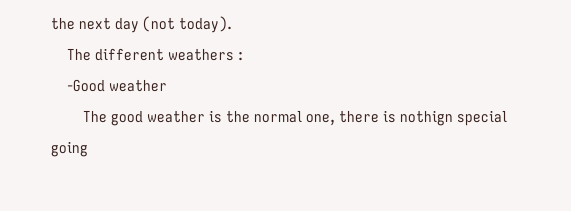the next day (not today).
    The different weathers :
    -Good weather
        The good weather is the normal one, there is nothign special going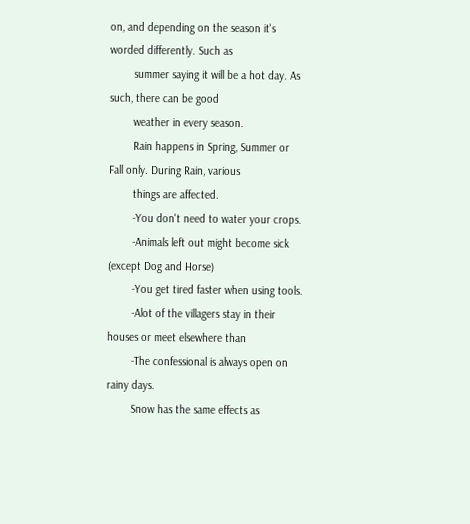on, and depending on the season it's worded differently. Such as
        summer saying it will be a hot day. As such, there can be good
        weather in every season.
        Rain happens in Spring, Summer or Fall only. During Rain, various
        things are affected.
        -You don't need to water your crops.
        -Animals left out might become sick (except Dog and Horse)
        -You get tired faster when using tools.
        -Alot of the villagers stay in their houses or meet elsewhere than
        -The confessional is always open on rainy days.
        Snow has the same effects as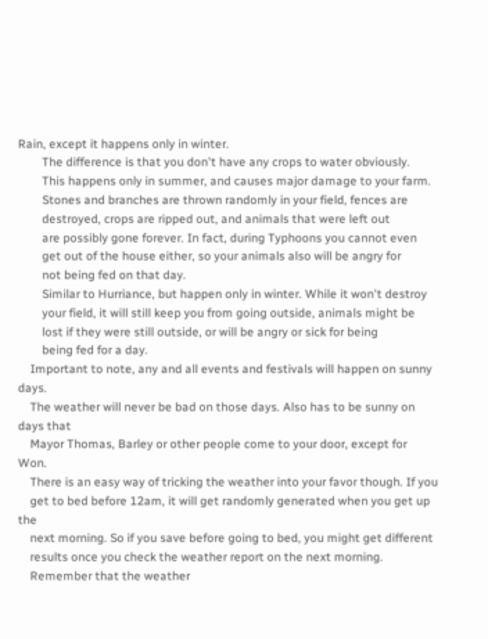Rain, except it happens only in winter.
        The difference is that you don't have any crops to water obviously.
        This happens only in summer, and causes major damage to your farm.
        Stones and branches are thrown randomly in your field, fences are
        destroyed, crops are ripped out, and animals that were left out
        are possibly gone forever. In fact, during Typhoons you cannot even
        get out of the house either, so your animals also will be angry for
        not being fed on that day.
        Similar to Hurriance, but happen only in winter. While it won't destroy
        your field, it will still keep you from going outside, animals might be
        lost if they were still outside, or will be angry or sick for being
        being fed for a day.
    Important to note, any and all events and festivals will happen on sunny days.
    The weather will never be bad on those days. Also has to be sunny on days that
    Mayor Thomas, Barley or other people come to your door, except for Won.
    There is an easy way of tricking the weather into your favor though. If you
    get to bed before 12am, it will get randomly generated when you get up the
    next morning. So if you save before going to bed, you might get different
    results once you check the weather report on the next morning.
    Remember that the weather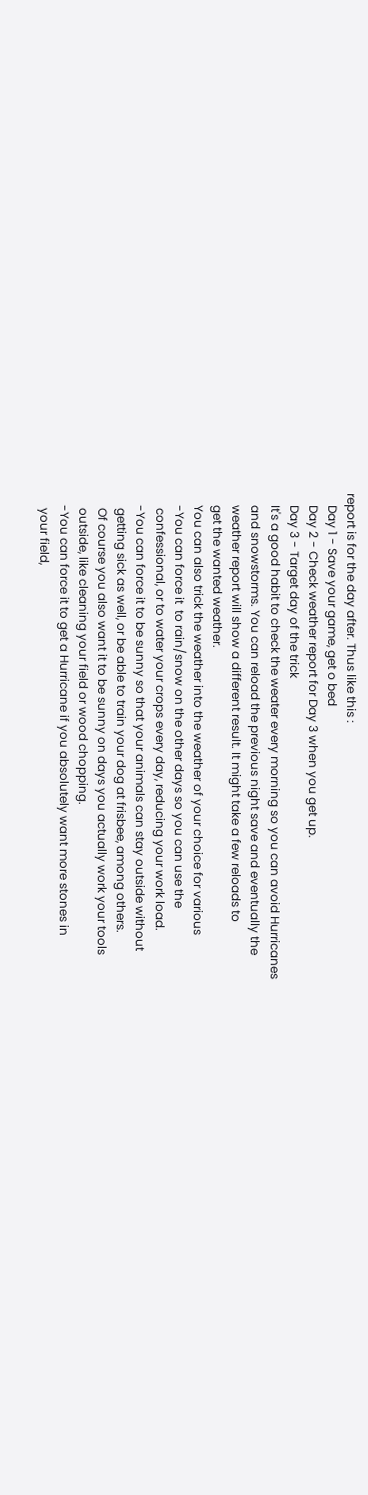report is for the day after. Thus like this :
    Day 1 - Save your game, get o bed
    Day 2 - Check weather report for Day 3 when you get up.
    Day 3 - Target day of the trick
    It's a good habit to check the weater every morning so you can avoid Hurricanes
    and snowstorms. You can reload the previous night save and eventually the
    weather report will show a different result. It might take a few reloads to
    get the wanted weather.
    You can also trick the weather into the weather of your choice for various
    -You can force it  to rain/snow on the other days so you can use the
     confessional, or to water your crops every day, reducing your work load.
    -You can force it to be sunny so that your animals can stay outside without
     getting sick as well, or be able to train your dog at frisbee, among others.
     Of course you also want it to be sunny on days you actually work your tools
     outside, like cleaning your field or wood chopping.
    -You can force it to get a Hurricane if you absolutely want more stones in
     your field,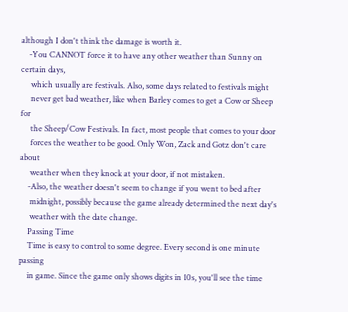although I don't think the damage is worth it.
    -You CANNOT force it to have any other weather than Sunny on certain days,
     which usually are festivals. Also, some days related to festivals might
     never get bad weather, like when Barley comes to get a Cow or Sheep for
     the Sheep/Cow Festivals. In fact, most people that comes to your door
     forces the weather to be good. Only Won, Zack and Gotz don't care about
     weather when they knock at your door, if not mistaken.
    -Also, the weather doesn't seem to change if you went to bed after
     midnight, possibly because the game already determined the next day's
     weather with the date change.
    Passing Time
    Time is easy to control to some degree. Every second is one minute passing
    in game. Since the game only shows digits in 10s, you'll see the time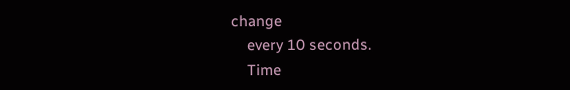change
    every 10 seconds.
    Time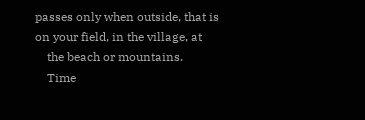passes only when outside, that is on your field, in the village, at
    the beach or mountains.
    Time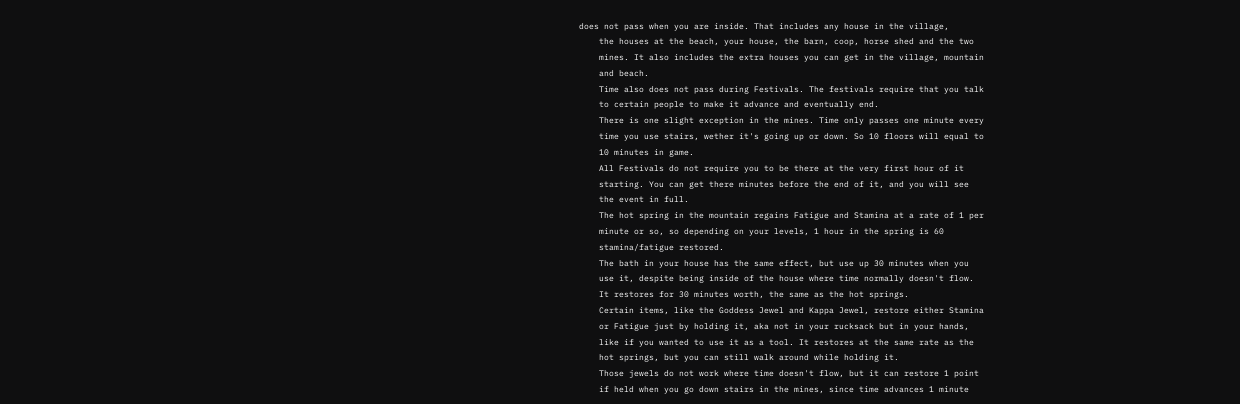does not pass when you are inside. That includes any house in the village,
    the houses at the beach, your house, the barn, coop, horse shed and the two
    mines. It also includes the extra houses you can get in the village, mountain
    and beach.
    Time also does not pass during Festivals. The festivals require that you talk
    to certain people to make it advance and eventually end.
    There is one slight exception in the mines. Time only passes one minute every
    time you use stairs, wether it's going up or down. So 10 floors will equal to
    10 minutes in game.
    All Festivals do not require you to be there at the very first hour of it
    starting. You can get there minutes before the end of it, and you will see
    the event in full.
    The hot spring in the mountain regains Fatigue and Stamina at a rate of 1 per
    minute or so, so depending on your levels, 1 hour in the spring is 60
    stamina/fatigue restored.
    The bath in your house has the same effect, but use up 30 minutes when you
    use it, despite being inside of the house where time normally doesn't flow.
    It restores for 30 minutes worth, the same as the hot springs.
    Certain items, like the Goddess Jewel and Kappa Jewel, restore either Stamina
    or Fatigue just by holding it, aka not in your rucksack but in your hands,
    like if you wanted to use it as a tool. It restores at the same rate as the
    hot springs, but you can still walk around while holding it.
    Those jewels do not work where time doesn't flow, but it can restore 1 point
    if held when you go down stairs in the mines, since time advances 1 minute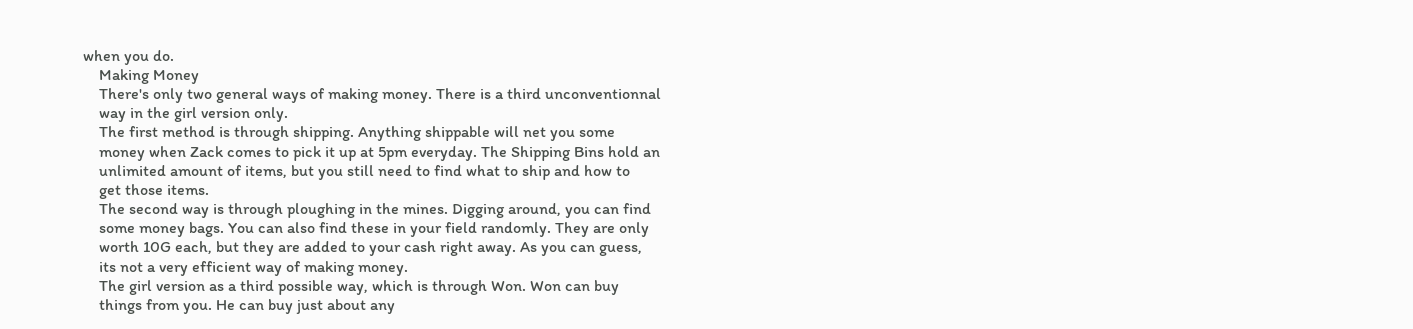when you do.
    Making Money
    There's only two general ways of making money. There is a third unconventionnal
    way in the girl version only.
    The first method is through shipping. Anything shippable will net you some
    money when Zack comes to pick it up at 5pm everyday. The Shipping Bins hold an
    unlimited amount of items, but you still need to find what to ship and how to
    get those items.
    The second way is through ploughing in the mines. Digging around, you can find
    some money bags. You can also find these in your field randomly. They are only
    worth 10G each, but they are added to your cash right away. As you can guess,
    its not a very efficient way of making money.
    The girl version as a third possible way, which is through Won. Won can buy
    things from you. He can buy just about any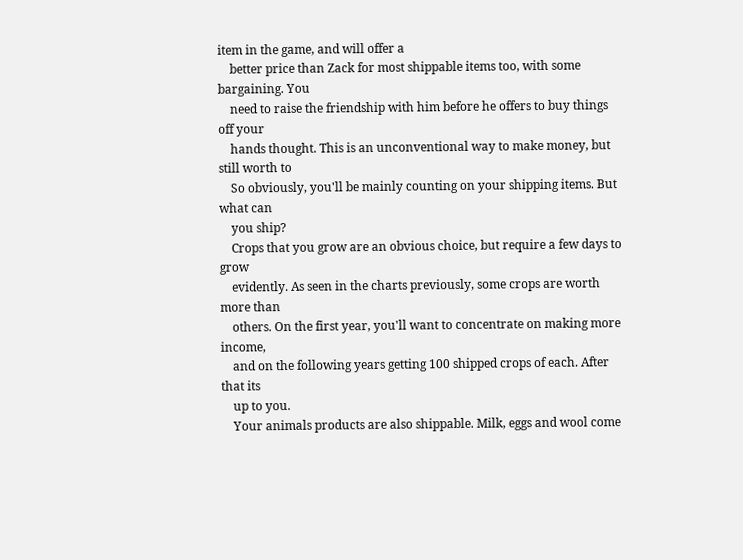item in the game, and will offer a
    better price than Zack for most shippable items too, with some bargaining. You
    need to raise the friendship with him before he offers to buy things off your
    hands thought. This is an unconventional way to make money, but still worth to
    So obviously, you'll be mainly counting on your shipping items. But what can
    you ship?
    Crops that you grow are an obvious choice, but require a few days to grow
    evidently. As seen in the charts previously, some crops are worth more than
    others. On the first year, you'll want to concentrate on making more income,
    and on the following years getting 100 shipped crops of each. After that its
    up to you.
    Your animals products are also shippable. Milk, eggs and wool come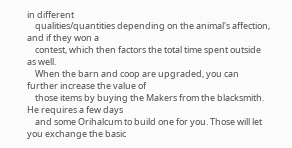in different
    qualities/quantities depending on the animal's affection, and if they won a
    contest, which then factors the total time spent outside as well.
    When the barn and coop are upgraded, you can further increase the value of
    those items by buying the Makers from the blacksmith. He requires a few days
    and some Orihalcum to build one for you. Those will let you exchange the basic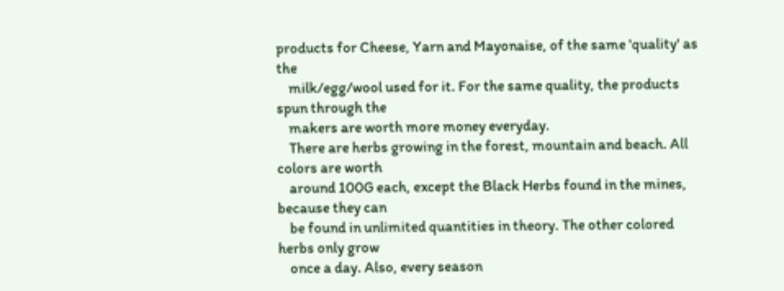products for Cheese, Yarn and Mayonaise, of the same 'quality' as the
    milk/egg/wool used for it. For the same quality, the products spun through the
    makers are worth more money everyday.
    There are herbs growing in the forest, mountain and beach. All colors are worth
    around 100G each, except the Black Herbs found in the mines, because they can
    be found in unlimited quantities in theory. The other colored herbs only grow
    once a day. Also, every season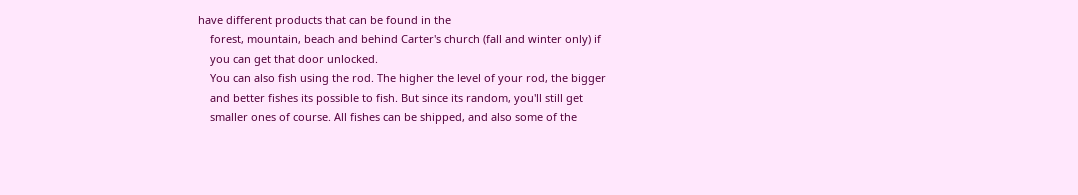have different products that can be found in the
    forest, mountain, beach and behind Carter's church (fall and winter only) if
    you can get that door unlocked.
    You can also fish using the rod. The higher the level of your rod, the bigger
    and better fishes its possible to fish. But since its random, you'll still get
    smaller ones of course. All fishes can be shipped, and also some of the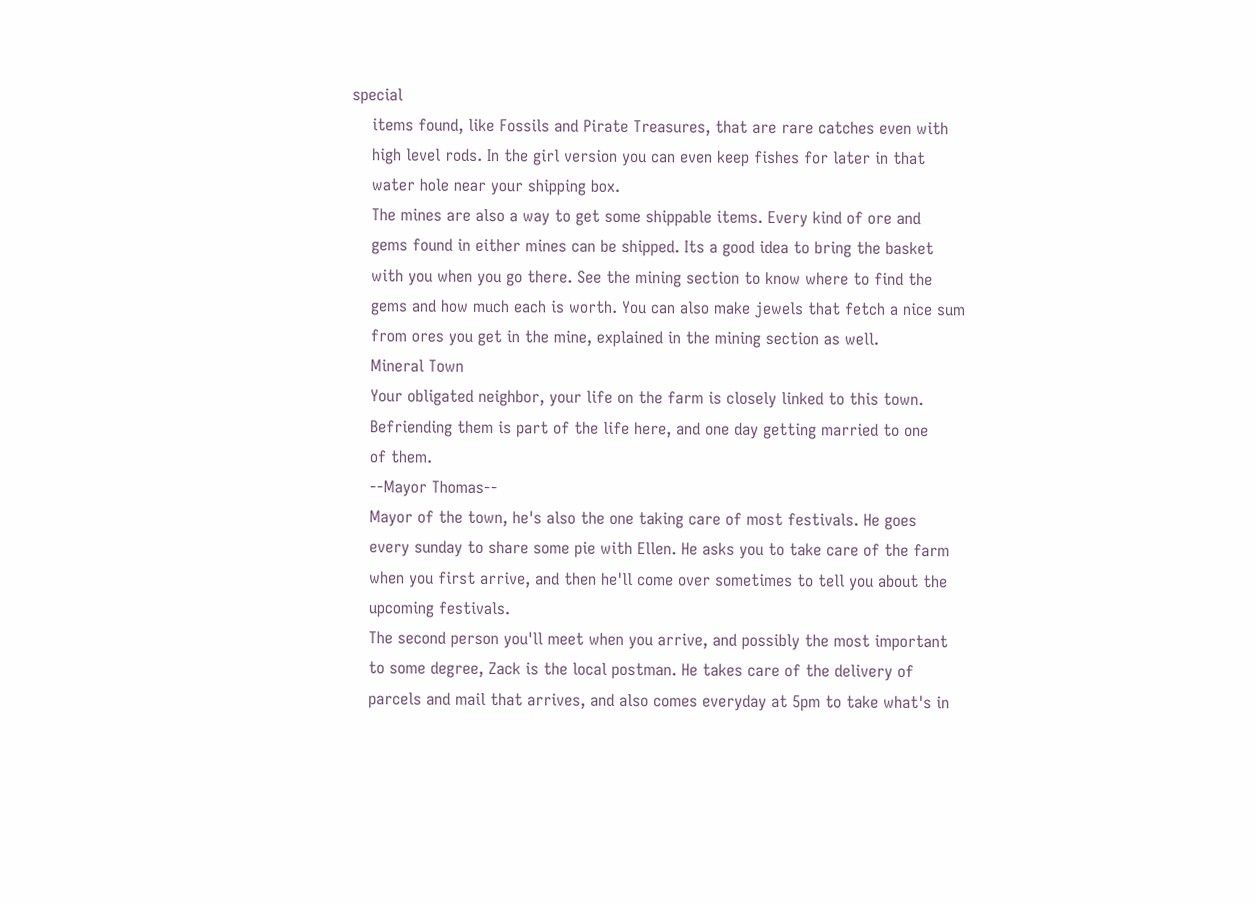special
    items found, like Fossils and Pirate Treasures, that are rare catches even with
    high level rods. In the girl version you can even keep fishes for later in that
    water hole near your shipping box.
    The mines are also a way to get some shippable items. Every kind of ore and
    gems found in either mines can be shipped. Its a good idea to bring the basket
    with you when you go there. See the mining section to know where to find the
    gems and how much each is worth. You can also make jewels that fetch a nice sum
    from ores you get in the mine, explained in the mining section as well.
    Mineral Town
    Your obligated neighbor, your life on the farm is closely linked to this town.
    Befriending them is part of the life here, and one day getting married to one
    of them.
    --Mayor Thomas--
    Mayor of the town, he's also the one taking care of most festivals. He goes
    every sunday to share some pie with Ellen. He asks you to take care of the farm
    when you first arrive, and then he'll come over sometimes to tell you about the
    upcoming festivals.
    The second person you'll meet when you arrive, and possibly the most important
    to some degree, Zack is the local postman. He takes care of the delivery of
    parcels and mail that arrives, and also comes everyday at 5pm to take what's in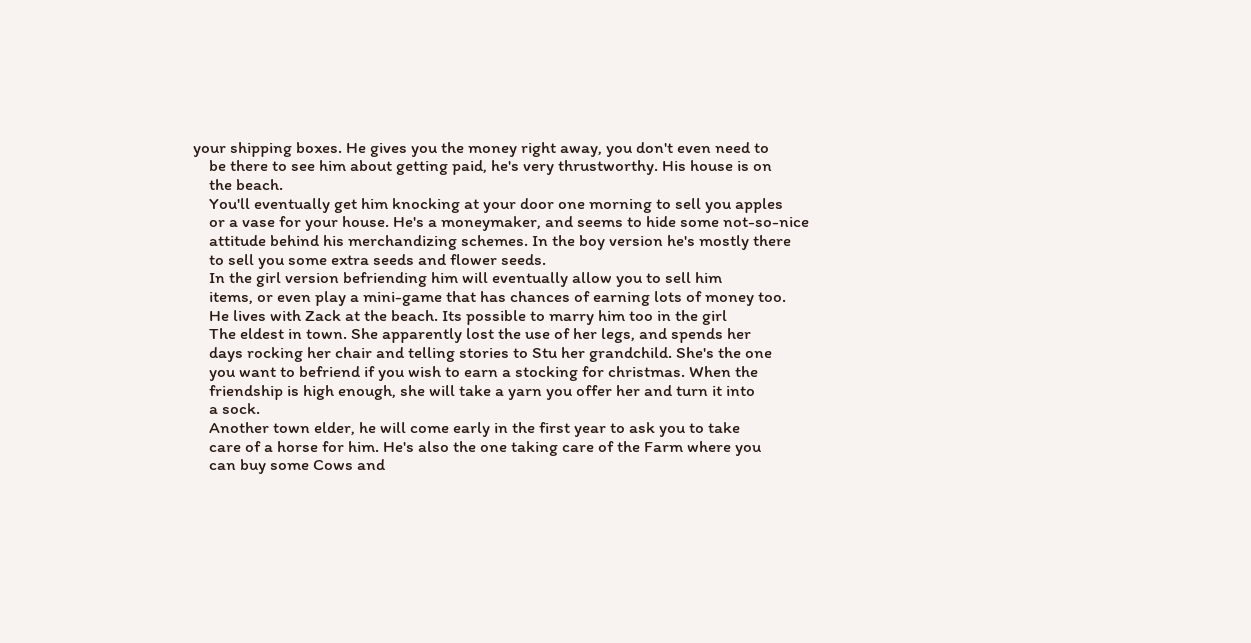your shipping boxes. He gives you the money right away, you don't even need to
    be there to see him about getting paid, he's very thrustworthy. His house is on
    the beach.
    You'll eventually get him knocking at your door one morning to sell you apples
    or a vase for your house. He's a moneymaker, and seems to hide some not-so-nice
    attitude behind his merchandizing schemes. In the boy version he's mostly there
    to sell you some extra seeds and flower seeds.
    In the girl version befriending him will eventually allow you to sell him
    items, or even play a mini-game that has chances of earning lots of money too.
    He lives with Zack at the beach. Its possible to marry him too in the girl
    The eldest in town. She apparently lost the use of her legs, and spends her
    days rocking her chair and telling stories to Stu her grandchild. She's the one
    you want to befriend if you wish to earn a stocking for christmas. When the
    friendship is high enough, she will take a yarn you offer her and turn it into
    a sock.
    Another town elder, he will come early in the first year to ask you to take
    care of a horse for him. He's also the one taking care of the Farm where you
    can buy some Cows and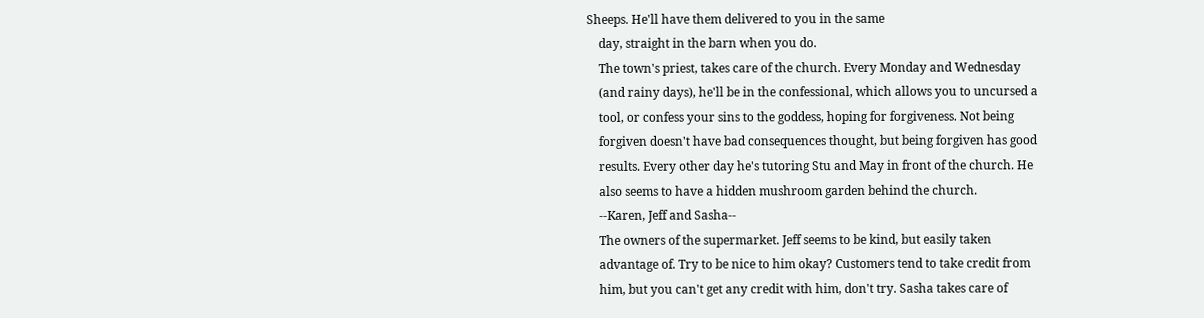Sheeps. He'll have them delivered to you in the same
    day, straight in the barn when you do.
    The town's priest, takes care of the church. Every Monday and Wednesday
    (and rainy days), he'll be in the confessional, which allows you to uncursed a
    tool, or confess your sins to the goddess, hoping for forgiveness. Not being
    forgiven doesn't have bad consequences thought, but being forgiven has good
    results. Every other day he's tutoring Stu and May in front of the church. He
    also seems to have a hidden mushroom garden behind the church.
    --Karen, Jeff and Sasha--
    The owners of the supermarket. Jeff seems to be kind, but easily taken
    advantage of. Try to be nice to him okay? Customers tend to take credit from
    him, but you can't get any credit with him, don't try. Sasha takes care of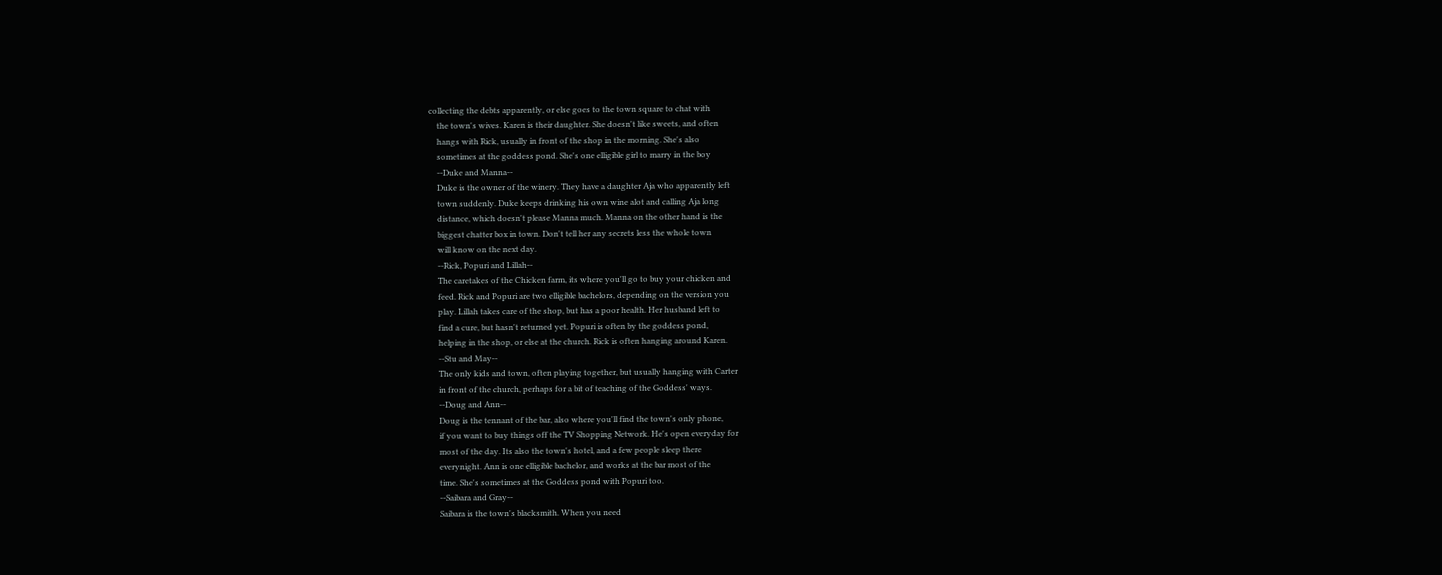collecting the debts apparently, or else goes to the town square to chat with
    the town's wives. Karen is their daughter. She doesn't like sweets, and often
    hangs with Rick, usually in front of the shop in the morning. She's also
    sometimes at the goddess pond. She's one elligible girl to marry in the boy
    --Duke and Manna--
    Duke is the owner of the winery. They have a daughter Aja who apparently left
    town suddenly. Duke keeps drinking his own wine alot and calling Aja long
    distance, which doesn't please Manna much. Manna on the other hand is the
    biggest chatter box in town. Don't tell her any secrets less the whole town
    will know on the next day.
    --Rick, Popuri and Lillah--
    The caretakes of the Chicken farm, its where you'll go to buy your chicken and
    feed. Rick and Popuri are two elligible bachelors, depending on the version you
    play. Lillah takes care of the shop, but has a poor health. Her husband left to
    find a cure, but hasn't returned yet. Popuri is often by the goddess pond,
    helping in the shop, or else at the church. Rick is often hanging around Karen.
    --Stu and May--
    The only kids and town, often playing together, but usually hanging with Carter
    in front of the church, perhaps for a bit of teaching of the Goddess' ways.
    --Doug and Ann--
    Doug is the tennant of the bar, also where you'll find the town's only phone,
    if you want to buy things off the TV Shopping Network. He's open everyday for
    most of the day. Its also the town's hotel, and a few people sleep there
    everynight. Ann is one elligible bachelor, and works at the bar most of the
    time. She's sometimes at the Goddess pond with Popuri too.
    --Saibara and Gray--
    Saibara is the town's blacksmith. When you need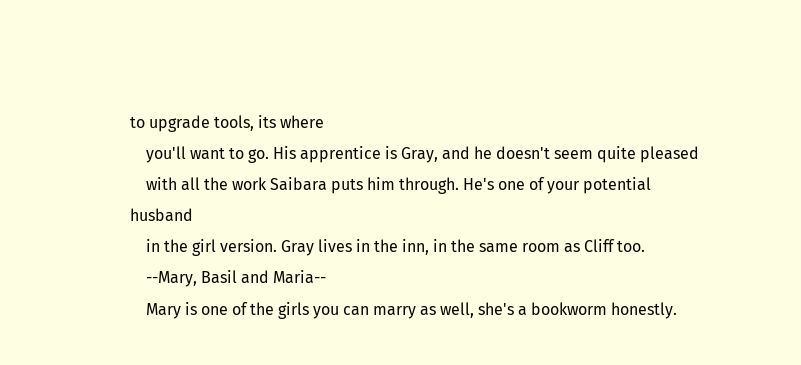to upgrade tools, its where
    you'll want to go. His apprentice is Gray, and he doesn't seem quite pleased
    with all the work Saibara puts him through. He's one of your potential husband
    in the girl version. Gray lives in the inn, in the same room as Cliff too.
    --Mary, Basil and Maria--
    Mary is one of the girls you can marry as well, she's a bookworm honestly.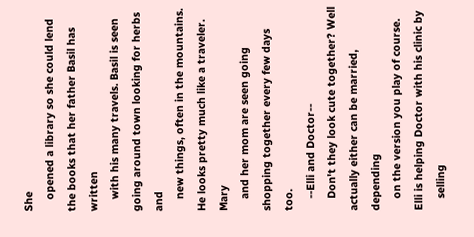She
    opened a library so she could lend the books that her father Basil has written
    with his many travels. Basil is seen going around town looking for herbs and
    new things, often in the mountains. He looks pretty much like a traveler. Mary
    and her mom are seen going shopping together every few days too.
    --Elli and Doctor--
    Don't they look cute together? Well actually either can be married, depending
    on the version you play of course. Elli is helping Doctor with his clinic by
    selling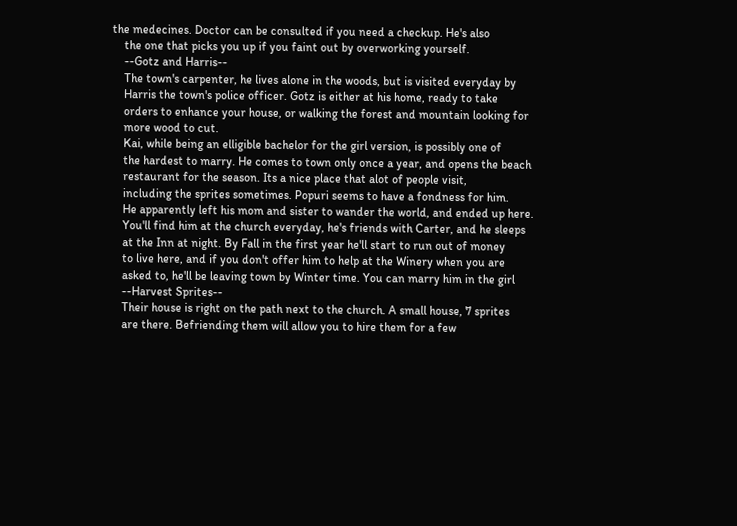the medecines. Doctor can be consulted if you need a checkup. He's also
    the one that picks you up if you faint out by overworking yourself.
    --Gotz and Harris--
    The town's carpenter, he lives alone in the woods, but is visited everyday by
    Harris the town's police officer. Gotz is either at his home, ready to take
    orders to enhance your house, or walking the forest and mountain looking for
    more wood to cut.
    Kai, while being an elligible bachelor for the girl version, is possibly one of
    the hardest to marry. He comes to town only once a year, and opens the beach
    restaurant for the season. Its a nice place that alot of people visit,
    including the sprites sometimes. Popuri seems to have a fondness for him.
    He apparently left his mom and sister to wander the world, and ended up here.
    You'll find him at the church everyday, he's friends with Carter, and he sleeps
    at the Inn at night. By Fall in the first year he'll start to run out of money
    to live here, and if you don't offer him to help at the Winery when you are
    asked to, he'll be leaving town by Winter time. You can marry him in the girl
    --Harvest Sprites--
    Their house is right on the path next to the church. A small house, 7 sprites
    are there. Befriending them will allow you to hire them for a few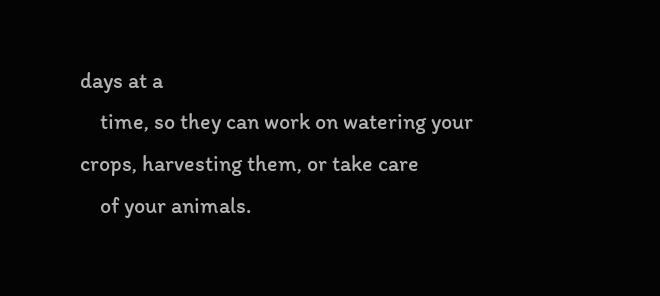days at a
    time, so they can work on watering your crops, harvesting them, or take care
    of your animals.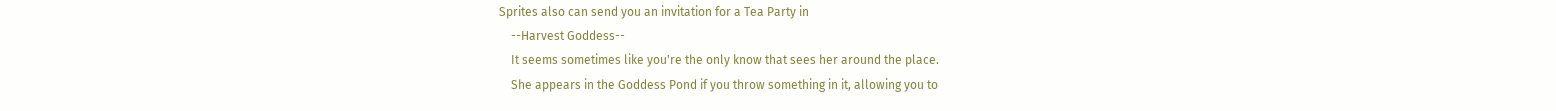Sprites also can send you an invitation for a Tea Party in
    --Harvest Goddess--
    It seems sometimes like you're the only know that sees her around the place.
    She appears in the Goddess Pond if you throw something in it, allowing you to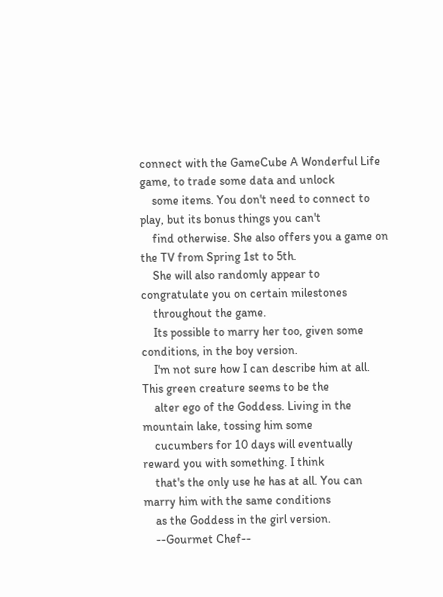connect with the GameCube A Wonderful Life game, to trade some data and unlock
    some items. You don't need to connect to play, but its bonus things you can't
    find otherwise. She also offers you a game on the TV from Spring 1st to 5th.
    She will also randomly appear to congratulate you on certain milestones
    throughout the game.
    Its possible to marry her too, given some conditions, in the boy version.
    I'm not sure how I can describe him at all. This green creature seems to be the
    alter ego of the Goddess. Living in the mountain lake, tossing him some
    cucumbers for 10 days will eventually reward you with something. I think
    that's the only use he has at all. You can marry him with the same conditions
    as the Goddess in the girl version.
    --Gourmet Chef--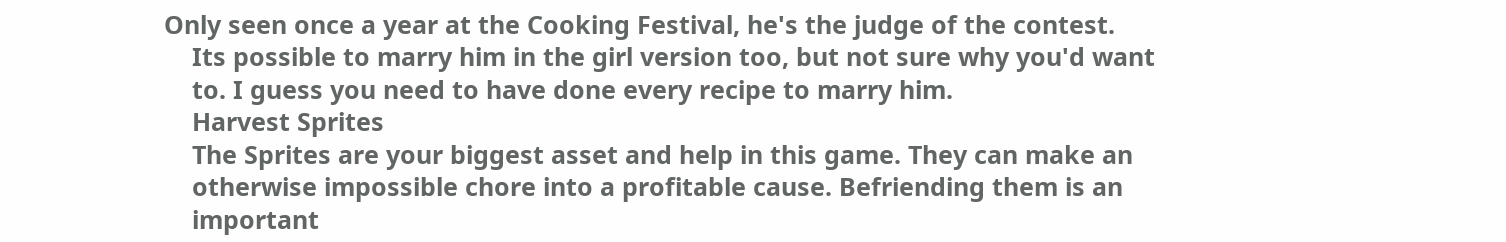Only seen once a year at the Cooking Festival, he's the judge of the contest.
    Its possible to marry him in the girl version too, but not sure why you'd want
    to. I guess you need to have done every recipe to marry him.
    Harvest Sprites
    The Sprites are your biggest asset and help in this game. They can make an
    otherwise impossible chore into a profitable cause. Befriending them is an
    important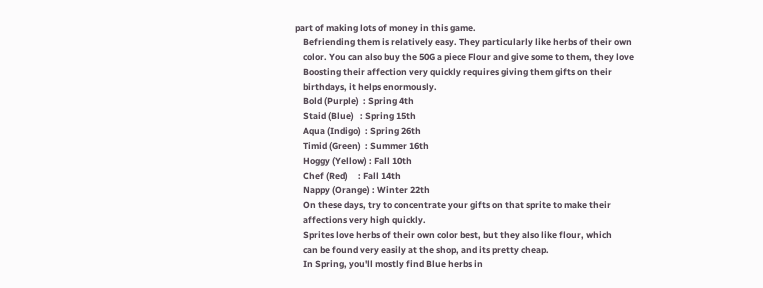part of making lots of money in this game.
    Befriending them is relatively easy. They particularly like herbs of their own
    color. You can also buy the 50G a piece Flour and give some to them, they love
    Boosting their affection very quickly requires giving them gifts on their
    birthdays, it helps enormously.
    Bold (Purple)  : Spring 4th
    Staid (Blue)   : Spring 15th
    Aqua (Indigo)  : Spring 26th
    Timid (Green)  : Summer 16th
    Hoggy (Yellow) : Fall 10th
    Chef (Red)     : Fall 14th
    Nappy (Orange) : Winter 22th
    On these days, try to concentrate your gifts on that sprite to make their
    affections very high quickly.
    Sprites love herbs of their own color best, but they also like flour, which
    can be found very easily at the shop, and its pretty cheap.
    In Spring, you'll mostly find Blue herbs in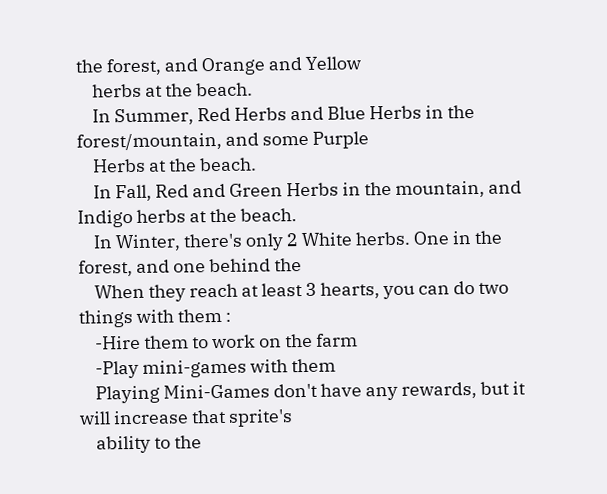the forest, and Orange and Yellow
    herbs at the beach.
    In Summer, Red Herbs and Blue Herbs in the forest/mountain, and some Purple
    Herbs at the beach.
    In Fall, Red and Green Herbs in the mountain, and Indigo herbs at the beach.
    In Winter, there's only 2 White herbs. One in the forest, and one behind the
    When they reach at least 3 hearts, you can do two things with them :
    -Hire them to work on the farm
    -Play mini-games with them
    Playing Mini-Games don't have any rewards, but it will increase that sprite's
    ability to the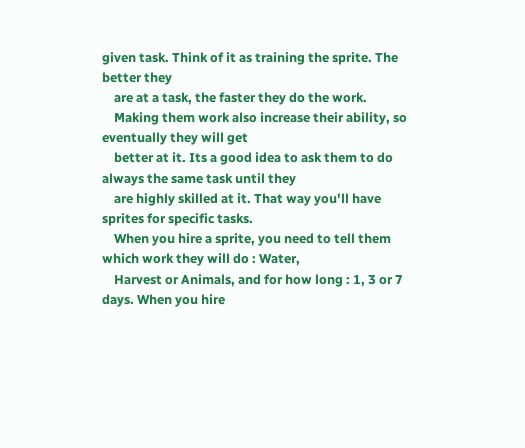given task. Think of it as training the sprite. The better they
    are at a task, the faster they do the work.
    Making them work also increase their ability, so eventually they will get
    better at it. Its a good idea to ask them to do always the same task until they
    are highly skilled at it. That way you'll have sprites for specific tasks.
    When you hire a sprite, you need to tell them which work they will do : Water,
    Harvest or Animals, and for how long : 1, 3 or 7 days. When you hire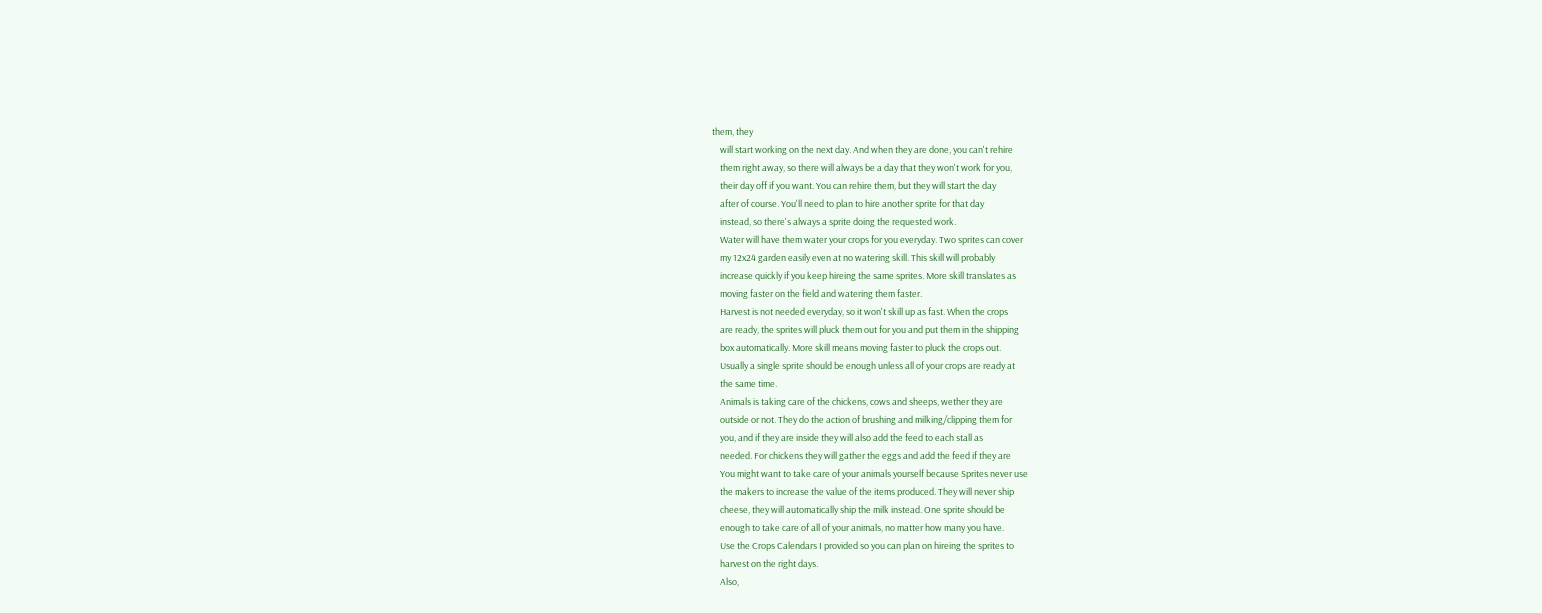them, they
    will start working on the next day. And when they are done, you can't rehire
    them right away, so there will always be a day that they won't work for you,
    their day off if you want. You can rehire them, but they will start the day
    after of course. You'll need to plan to hire another sprite for that day
    instead, so there's always a sprite doing the requested work.
    Water will have them water your crops for you everyday. Two sprites can cover
    my 12x24 garden easily even at no watering skill. This skill will probably
    increase quickly if you keep hireing the same sprites. More skill translates as
    moving faster on the field and watering them faster.
    Harvest is not needed everyday, so it won't skill up as fast. When the crops
    are ready, the sprites will pluck them out for you and put them in the shipping
    box automatically. More skill means moving faster to pluck the crops out.
    Usually a single sprite should be enough unless all of your crops are ready at
    the same time.
    Animals is taking care of the chickens, cows and sheeps, wether they are
    outside or not. They do the action of brushing and milking/clipping them for
    you, and if they are inside they will also add the feed to each stall as
    needed. For chickens they will gather the eggs and add the feed if they are
    You might want to take care of your animals yourself because Sprites never use
    the makers to increase the value of the items produced. They will never ship
    cheese, they will automatically ship the milk instead. One sprite should be
    enough to take care of all of your animals, no matter how many you have.
    Use the Crops Calendars I provided so you can plan on hireing the sprites to
    harvest on the right days.
    Also,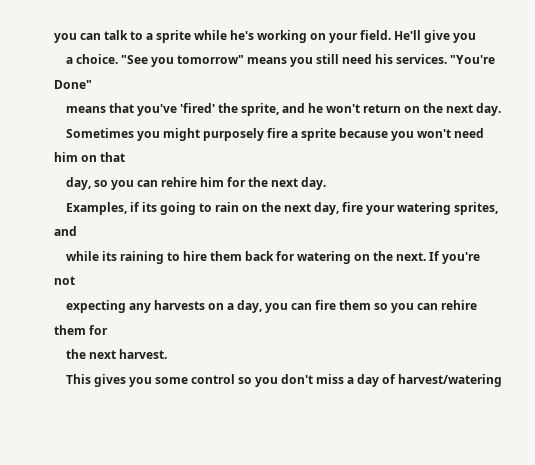you can talk to a sprite while he's working on your field. He'll give you
    a choice. "See you tomorrow" means you still need his services. "You're Done"
    means that you've 'fired' the sprite, and he won't return on the next day.
    Sometimes you might purposely fire a sprite because you won't need him on that
    day, so you can rehire him for the next day.
    Examples, if its going to rain on the next day, fire your watering sprites, and
    while its raining to hire them back for watering on the next. If you're not
    expecting any harvests on a day, you can fire them so you can rehire them for
    the next harvest.
    This gives you some control so you don't miss a day of harvest/watering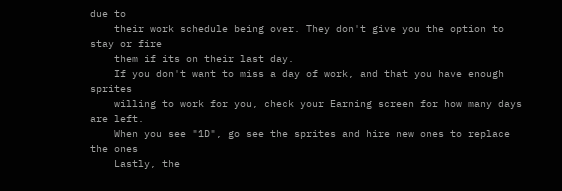due to
    their work schedule being over. They don't give you the option to stay or fire
    them if its on their last day.
    If you don't want to miss a day of work, and that you have enough sprites
    willing to work for you, check your Earning screen for how many days are left.
    When you see "1D", go see the sprites and hire new ones to replace the ones
    Lastly, the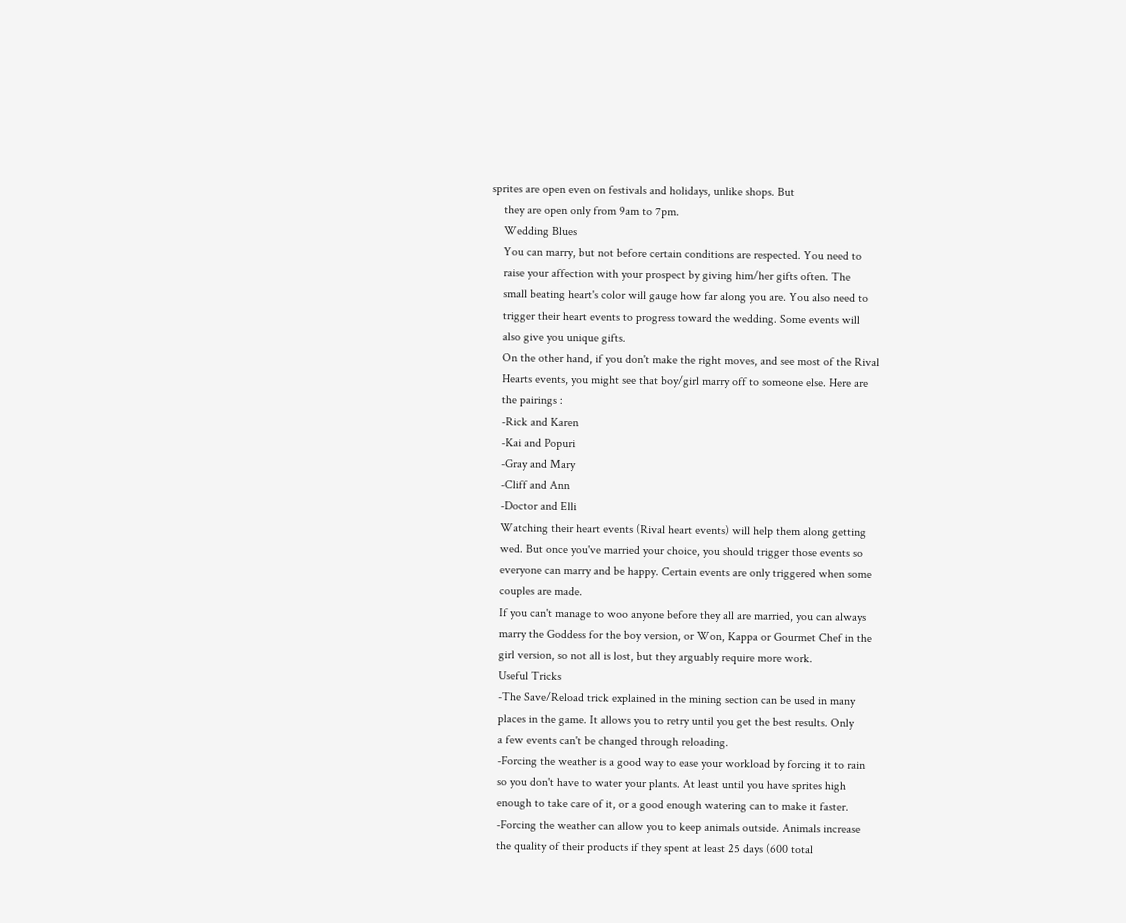sprites are open even on festivals and holidays, unlike shops. But
    they are open only from 9am to 7pm.
    Wedding Blues
    You can marry, but not before certain conditions are respected. You need to
    raise your affection with your prospect by giving him/her gifts often. The
    small beating heart's color will gauge how far along you are. You also need to
    trigger their heart events to progress toward the wedding. Some events will
    also give you unique gifts.
    On the other hand, if you don't make the right moves, and see most of the Rival
    Hearts events, you might see that boy/girl marry off to someone else. Here are
    the pairings :
    -Rick and Karen
    -Kai and Popuri
    -Gray and Mary
    -Cliff and Ann
    -Doctor and Elli
    Watching their heart events (Rival heart events) will help them along getting
    wed. But once you've married your choice, you should trigger those events so
    everyone can marry and be happy. Certain events are only triggered when some
    couples are made.
    If you can't manage to woo anyone before they all are married, you can always
    marry the Goddess for the boy version, or Won, Kappa or Gourmet Chef in the
    girl version, so not all is lost, but they arguably require more work.
    Useful Tricks
    -The Save/Reload trick explained in the mining section can be used in many
    places in the game. It allows you to retry until you get the best results. Only
    a few events can't be changed through reloading.
    -Forcing the weather is a good way to ease your workload by forcing it to rain
    so you don't have to water your plants. At least until you have sprites high
    enough to take care of it, or a good enough watering can to make it faster.
    -Forcing the weather can allow you to keep animals outside. Animals increase
    the quality of their products if they spent at least 25 days (600 total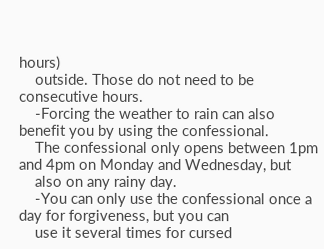hours)
    outside. Those do not need to be consecutive hours.
    -Forcing the weather to rain can also benefit you by using the confessional.
    The confessional only opens between 1pm and 4pm on Monday and Wednesday, but
    also on any rainy day.
    -You can only use the confessional once a day for forgiveness, but you can
    use it several times for cursed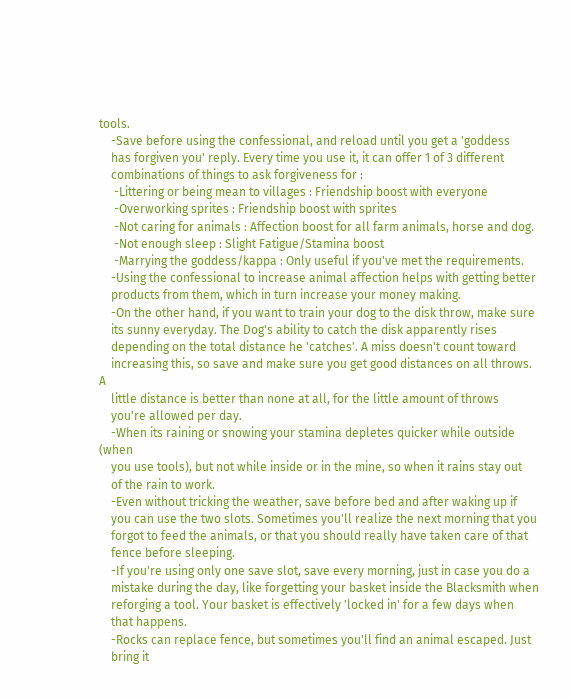tools.
    -Save before using the confessional, and reload until you get a 'goddess
    has forgiven you' reply. Every time you use it, it can offer 1 of 3 different
    combinations of things to ask forgiveness for :
     -Littering or being mean to villages : Friendship boost with everyone
     -Overworking sprites : Friendship boost with sprites
     -Not caring for animals : Affection boost for all farm animals, horse and dog.
     -Not enough sleep : Slight Fatigue/Stamina boost
     -Marrying the goddess/kappa : Only useful if you've met the requirements.
    -Using the confessional to increase animal affection helps with getting better
    products from them, which in turn increase your money making.
    -On the other hand, if you want to train your dog to the disk throw, make sure
    its sunny everyday. The Dog's ability to catch the disk apparently rises
    depending on the total distance he 'catches'. A miss doesn't count toward
    increasing this, so save and make sure you get good distances on all throws. A
    little distance is better than none at all, for the little amount of throws
    you're allowed per day.
    -When its raining or snowing your stamina depletes quicker while outside (when
    you use tools), but not while inside or in the mine, so when it rains stay out
    of the rain to work.
    -Even without tricking the weather, save before bed and after waking up if
    you can use the two slots. Sometimes you'll realize the next morning that you
    forgot to feed the animals, or that you should really have taken care of that
    fence before sleeping.
    -If you're using only one save slot, save every morning, just in case you do a
    mistake during the day, like forgetting your basket inside the Blacksmith when
    reforging a tool. Your basket is effectively 'locked in' for a few days when
    that happens.
    -Rocks can replace fence, but sometimes you'll find an animal escaped. Just
    bring it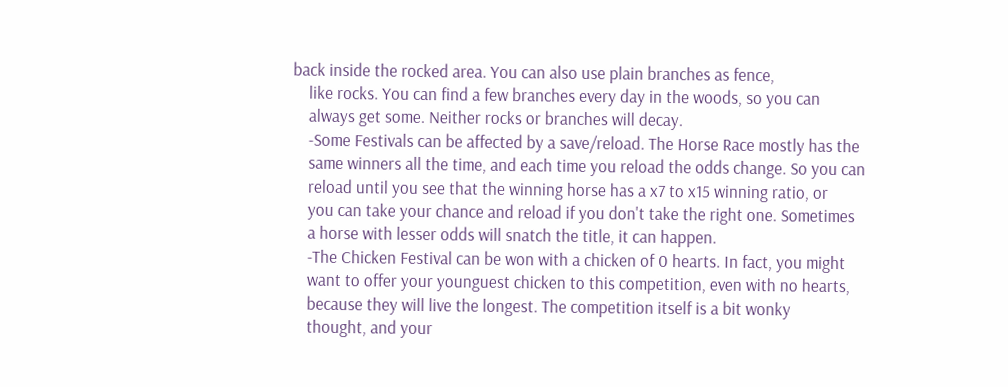back inside the rocked area. You can also use plain branches as fence,
    like rocks. You can find a few branches every day in the woods, so you can
    always get some. Neither rocks or branches will decay.
    -Some Festivals can be affected by a save/reload. The Horse Race mostly has the
    same winners all the time, and each time you reload the odds change. So you can
    reload until you see that the winning horse has a x7 to x15 winning ratio, or
    you can take your chance and reload if you don't take the right one. Sometimes
    a horse with lesser odds will snatch the title, it can happen.
    -The Chicken Festival can be won with a chicken of 0 hearts. In fact, you might
    want to offer your younguest chicken to this competition, even with no hearts,
    because they will live the longest. The competition itself is a bit wonky
    thought, and your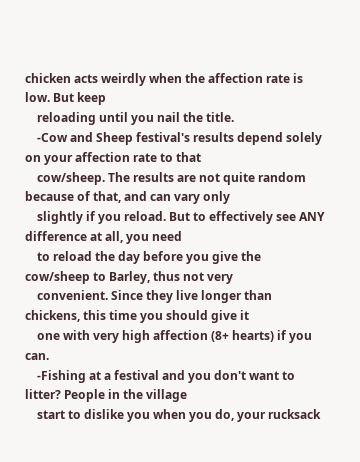chicken acts weirdly when the affection rate is low. But keep
    reloading until you nail the title.
    -Cow and Sheep festival's results depend solely on your affection rate to that
    cow/sheep. The results are not quite random because of that, and can vary only
    slightly if you reload. But to effectively see ANY difference at all, you need
    to reload the day before you give the cow/sheep to Barley, thus not very
    convenient. Since they live longer than chickens, this time you should give it
    one with very high affection (8+ hearts) if you can.
    -Fishing at a festival and you don't want to litter? People in the village
    start to dislike you when you do, your rucksack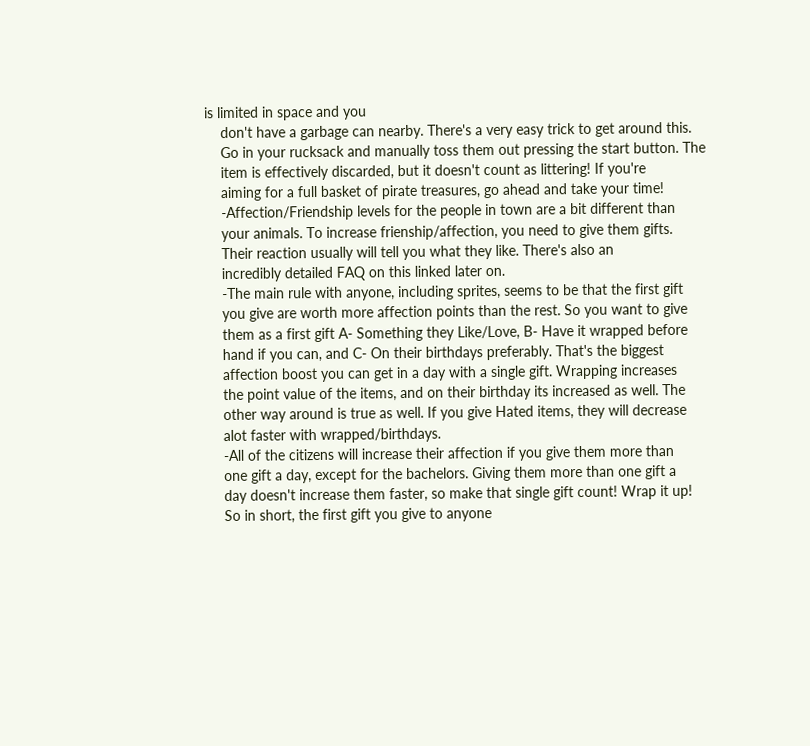is limited in space and you
    don't have a garbage can nearby. There's a very easy trick to get around this.
    Go in your rucksack and manually toss them out pressing the start button. The
    item is effectively discarded, but it doesn't count as littering! If you're
    aiming for a full basket of pirate treasures, go ahead and take your time!
    -Affection/Friendship levels for the people in town are a bit different than
    your animals. To increase frienship/affection, you need to give them gifts.
    Their reaction usually will tell you what they like. There's also an
    incredibly detailed FAQ on this linked later on.
    -The main rule with anyone, including sprites, seems to be that the first gift
    you give are worth more affection points than the rest. So you want to give
    them as a first gift A- Something they Like/Love, B- Have it wrapped before
    hand if you can, and C- On their birthdays preferably. That's the biggest
    affection boost you can get in a day with a single gift. Wrapping increases
    the point value of the items, and on their birthday its increased as well. The
    other way around is true as well. If you give Hated items, they will decrease
    alot faster with wrapped/birthdays.
    -All of the citizens will increase their affection if you give them more than
    one gift a day, except for the bachelors. Giving them more than one gift a
    day doesn't increase them faster, so make that single gift count! Wrap it up!
    So in short, the first gift you give to anyone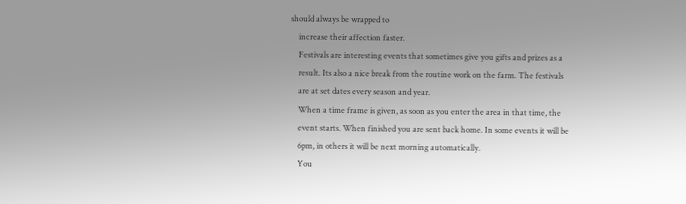should always be wrapped to
    increase their affection faster.
    Festivals are interesting events that sometimes give you gifts and prizes as a
    result. Its also a nice break from the routine work on the farm. The festivals
    are at set dates every season and year.
    When a time frame is given, as soon as you enter the area in that time, the
    event starts. When finished you are sent back home. In some events it will be
    6pm, in others it will be next morning automatically.
    You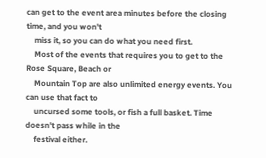can get to the event area minutes before the closing time, and you won't
    miss it, so you can do what you need first.
    Most of the events that requires you to get to the Rose Square, Beach or
    Mountain Top are also unlimited energy events. You can use that fact to
    uncursed some tools, or fish a full basket. Time doesn't pass while in the
    festival either.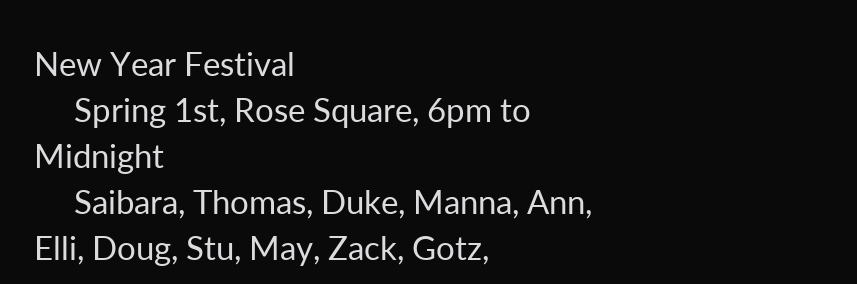New Year Festival
     Spring 1st, Rose Square, 6pm to Midnight
     Saibara, Thomas, Duke, Manna, Ann, Elli, Doug, Stu, May, Zack, Gotz,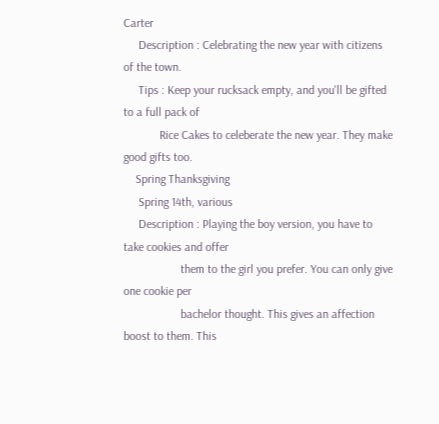Carter
     Description : Celebrating the new year with citizens of the town.
     Tips : Keep your rucksack empty, and you'll be gifted to a full pack of
            Rice Cakes to celeberate the new year. They make good gifts too.
    Spring Thanksgiving
     Spring 14th, various
     Description : Playing the boy version, you have to take cookies and offer
                   them to the girl you prefer. You can only give one cookie per
                   bachelor thought. This gives an affection boost to them. This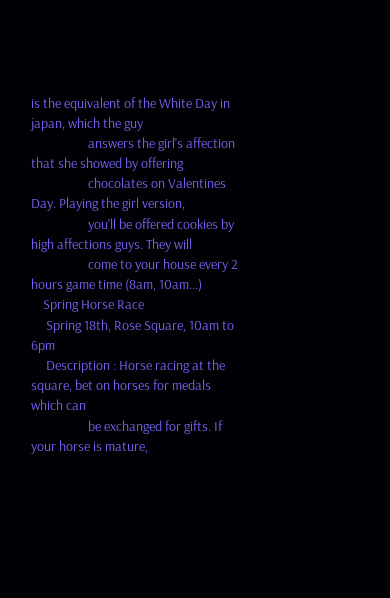is the equivalent of the White Day in japan, which the guy
                   answers the girl's affection that she showed by offering
                   chocolates on Valentines Day. Playing the girl version,
                   you'll be offered cookies by high affections guys. They will
                   come to your house every 2 hours game time (8am, 10am...)
    Spring Horse Race
     Spring 18th, Rose Square, 10am to 6pm
     Description : Horse racing at the square, bet on horses for medals which can
                   be exchanged for gifts. If your horse is mature,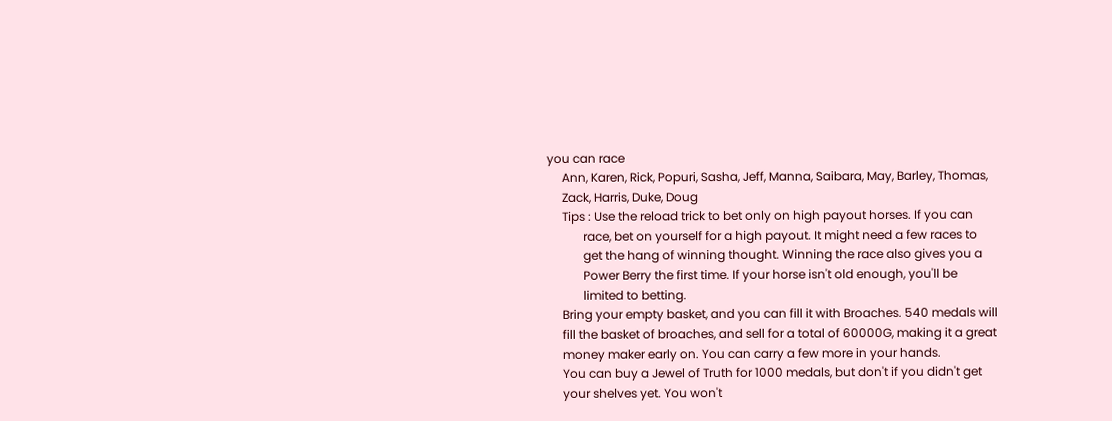you can race
     Ann, Karen, Rick, Popuri, Sasha, Jeff, Manna, Saibara, May, Barley, Thomas,
     Zack, Harris, Duke, Doug
     Tips : Use the reload trick to bet only on high payout horses. If you can
            race, bet on yourself for a high payout. It might need a few races to
            get the hang of winning thought. Winning the race also gives you a
            Power Berry the first time. If your horse isn't old enough, you'll be
            limited to betting.
     Bring your empty basket, and you can fill it with Broaches. 540 medals will
     fill the basket of broaches, and sell for a total of 60000G, making it a great
     money maker early on. You can carry a few more in your hands.
     You can buy a Jewel of Truth for 1000 medals, but don't if you didn't get
     your shelves yet. You won't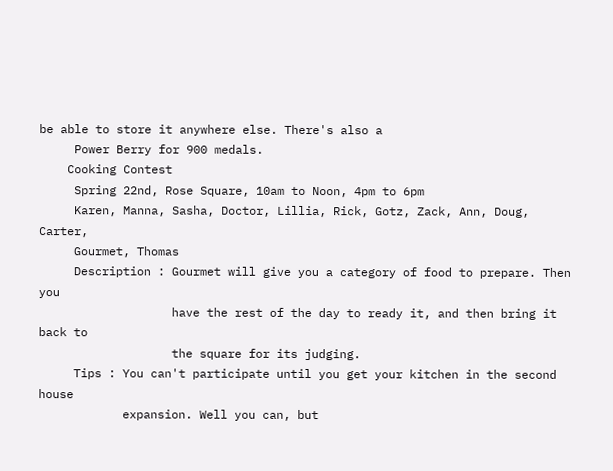be able to store it anywhere else. There's also a
     Power Berry for 900 medals.
    Cooking Contest
     Spring 22nd, Rose Square, 10am to Noon, 4pm to 6pm
     Karen, Manna, Sasha, Doctor, Lillia, Rick, Gotz, Zack, Ann, Doug, Carter,
     Gourmet, Thomas
     Description : Gourmet will give you a category of food to prepare. Then you
                   have the rest of the day to ready it, and then bring it back to
                   the square for its judging.
     Tips : You can't participate until you get your kitchen in the second house
            expansion. Well you can, but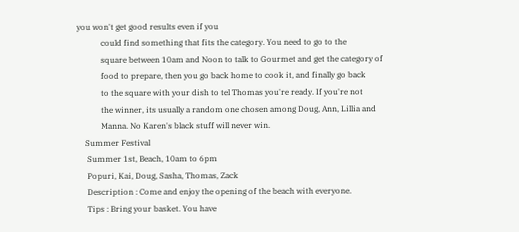you won't get good results even if you
            could find something that fits the category. You need to go to the
            square between 10am and Noon to talk to Gourmet and get the category of
            food to prepare, then you go back home to cook it, and finally go back
            to the square with your dish to tel Thomas you're ready. If you're not
            the winner, its usually a random one chosen among Doug, Ann, Lillia and
            Manna. No Karen's black stuff will never win.
    Summer Festival
     Summer 1st, Beach, 10am to 6pm
     Popuri, Kai, Doug, Sasha, Thomas, Zack
     Description : Come and enjoy the opening of the beach with everyone.
     Tips : Bring your basket. You have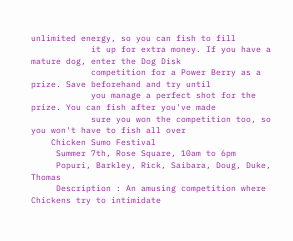unlimited energy, so you can fish to fill
            it up for extra money. If you have a mature dog, enter the Dog Disk
            competition for a Power Berry as a prize. Save beforehand and try until
            you manage a perfect shot for the prize. You can fish after you've made
            sure you won the competition too, so you won't have to fish all over
    Chicken Sumo Festival
     Summer 7th, Rose Square, 10am to 6pm
     Popuri, Barkley, Rick, Saibara, Doug, Duke, Thomas
     Description : An amusing competition where Chickens try to intimidate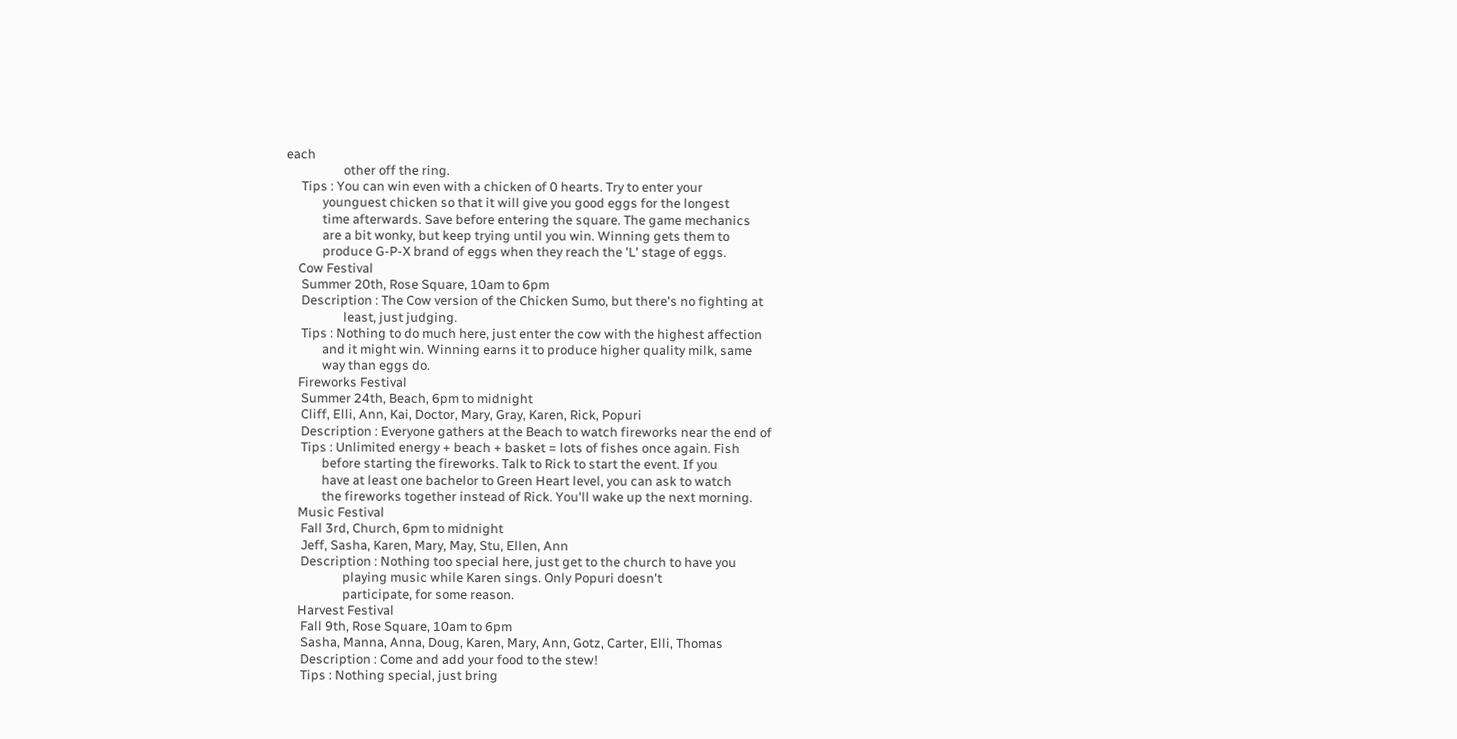each
                   other off the ring.
     Tips : You can win even with a chicken of 0 hearts. Try to enter your
            younguest chicken so that it will give you good eggs for the longest
            time afterwards. Save before entering the square. The game mechanics
            are a bit wonky, but keep trying until you win. Winning gets them to
            produce G-P-X brand of eggs when they reach the 'L' stage of eggs.
    Cow Festival
     Summer 20th, Rose Square, 10am to 6pm
     Description : The Cow version of the Chicken Sumo, but there's no fighting at
                   least, just judging.
     Tips : Nothing to do much here, just enter the cow with the highest affection
            and it might win. Winning earns it to produce higher quality milk, same
            way than eggs do.
    Fireworks Festival
     Summer 24th, Beach, 6pm to midnight
     Cliff, Elli, Ann, Kai, Doctor, Mary, Gray, Karen, Rick, Popuri
     Description : Everyone gathers at the Beach to watch fireworks near the end of
     Tips : Unlimited energy + beach + basket = lots of fishes once again. Fish
            before starting the fireworks. Talk to Rick to start the event. If you
            have at least one bachelor to Green Heart level, you can ask to watch
            the fireworks together instead of Rick. You'll wake up the next morning.
    Music Festival
     Fall 3rd, Church, 6pm to midnight
     Jeff, Sasha, Karen, Mary, May, Stu, Ellen, Ann
     Description : Nothing too special here, just get to the church to have you
                   playing music while Karen sings. Only Popuri doesn't
                   participate, for some reason.
    Harvest Festival
     Fall 9th, Rose Square, 10am to 6pm
     Sasha, Manna, Anna, Doug, Karen, Mary, Ann, Gotz, Carter, Elli, Thomas
     Description : Come and add your food to the stew!
     Tips : Nothing special, just bring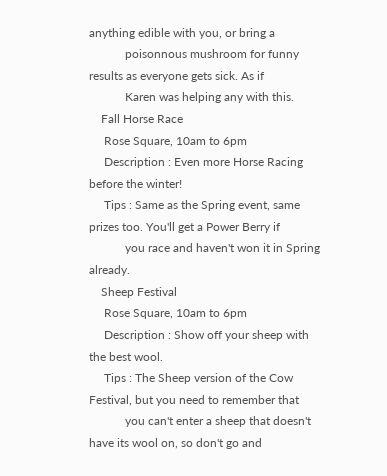anything edible with you, or bring a
            poisonnous mushroom for funny results as everyone gets sick. As if
            Karen was helping any with this.
    Fall Horse Race
     Rose Square, 10am to 6pm
     Description : Even more Horse Racing before the winter!
     Tips : Same as the Spring event, same prizes too. You'll get a Power Berry if
            you race and haven't won it in Spring already.
    Sheep Festival
     Rose Square, 10am to 6pm
     Description : Show off your sheep with the best wool.
     Tips : The Sheep version of the Cow Festival, but you need to remember that
            you can't enter a sheep that doesn't have its wool on, so don't go and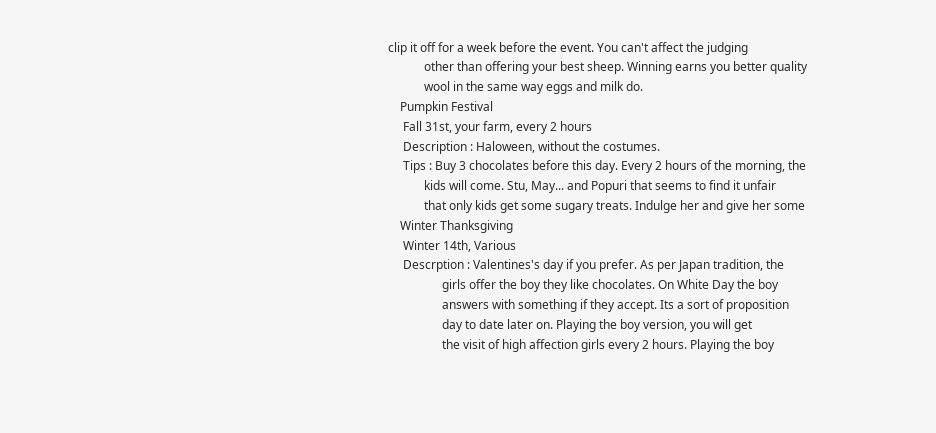clip it off for a week before the event. You can't affect the judging
            other than offering your best sheep. Winning earns you better quality
            wool in the same way eggs and milk do.
    Pumpkin Festival
     Fall 31st, your farm, every 2 hours
     Description : Haloween, without the costumes.
     Tips : Buy 3 chocolates before this day. Every 2 hours of the morning, the
            kids will come. Stu, May... and Popuri that seems to find it unfair
            that only kids get some sugary treats. Indulge her and give her some
    Winter Thanksgiving
     Winter 14th, Various
     Descrption : Valentines's day if you prefer. As per Japan tradition, the
                  girls offer the boy they like chocolates. On White Day the boy
                  answers with something if they accept. Its a sort of proposition
                  day to date later on. Playing the boy version, you will get
                  the visit of high affection girls every 2 hours. Playing the boy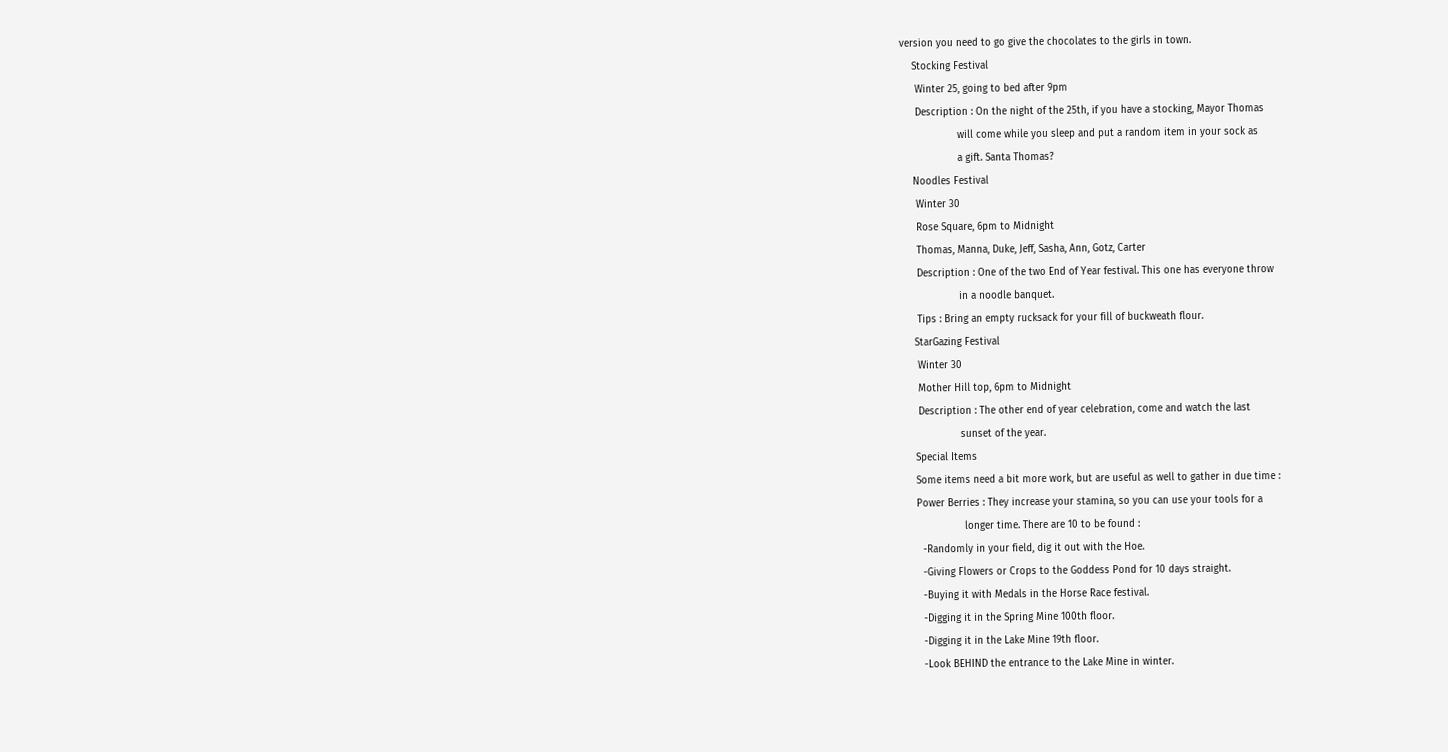version you need to go give the chocolates to the girls in town.
    Stocking Festival
     Winter 25, going to bed after 9pm
     Description : On the night of the 25th, if you have a stocking, Mayor Thomas
                   will come while you sleep and put a random item in your sock as
                   a gift. Santa Thomas?
    Noodles Festival
     Winter 30
     Rose Square, 6pm to Midnight
     Thomas, Manna, Duke, Jeff, Sasha, Ann, Gotz, Carter
     Description : One of the two End of Year festival. This one has everyone throw
                   in a noodle banquet.
     Tips : Bring an empty rucksack for your fill of buckweath flour.
    StarGazing Festival
     Winter 30
     Mother Hill top, 6pm to Midnight
     Description : The other end of year celebration, come and watch the last
                   sunset of the year.
    Special Items
    Some items need a bit more work, but are useful as well to gather in due time :
    Power Berries : They increase your stamina, so you can use your tools for a
                    longer time. There are 10 to be found :
      -Randomly in your field, dig it out with the Hoe.
      -Giving Flowers or Crops to the Goddess Pond for 10 days straight.
      -Buying it with Medals in the Horse Race festival.
      -Digging it in the Spring Mine 100th floor.
      -Digging it in the Lake Mine 19th floor.
      -Look BEHIND the entrance to the Lake Mine in winter.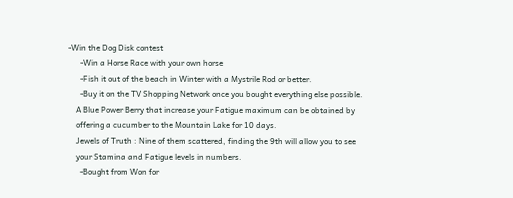-Win the Dog Disk contest
      -Win a Horse Race with your own horse
      -Fish it out of the beach in Winter with a Mystrile Rod or better.
      -Buy it on the TV Shopping Network once you bought everything else possible.
    A Blue Power Berry that increase your Fatigue maximum can be obtained by
    offering a cucumber to the Mountain Lake for 10 days.
    Jewels of Truth : Nine of them scattered, finding the 9th will allow you to see
    your Stamina and Fatigue levels in numbers.
      -Bought from Won for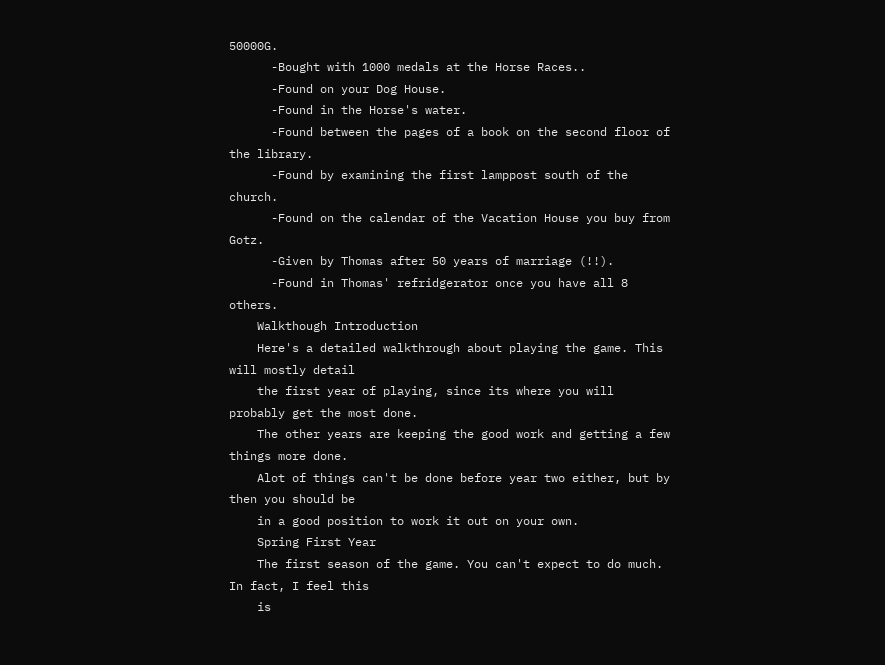50000G.
      -Bought with 1000 medals at the Horse Races..
      -Found on your Dog House.
      -Found in the Horse's water.
      -Found between the pages of a book on the second floor of the library.
      -Found by examining the first lamppost south of the church.
      -Found on the calendar of the Vacation House you buy from Gotz.
      -Given by Thomas after 50 years of marriage (!!).
      -Found in Thomas' refridgerator once you have all 8 others.
    Walkthough Introduction
    Here's a detailed walkthrough about playing the game. This will mostly detail
    the first year of playing, since its where you will probably get the most done.
    The other years are keeping the good work and getting a few things more done.
    Alot of things can't be done before year two either, but by then you should be
    in a good position to work it out on your own.
    Spring First Year
    The first season of the game. You can't expect to do much. In fact, I feel this
    is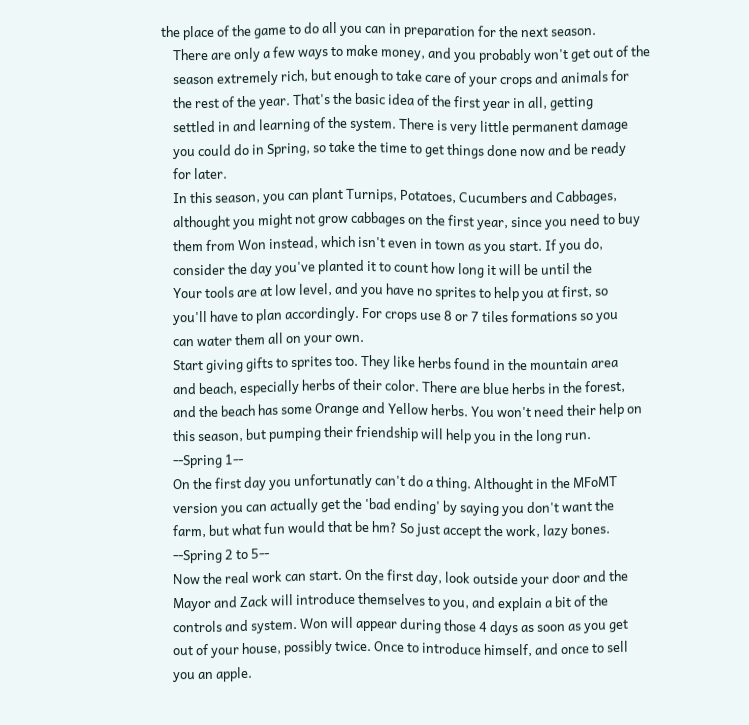the place of the game to do all you can in preparation for the next season.
    There are only a few ways to make money, and you probably won't get out of the
    season extremely rich, but enough to take care of your crops and animals for
    the rest of the year. That's the basic idea of the first year in all, getting
    settled in and learning of the system. There is very little permanent damage
    you could do in Spring, so take the time to get things done now and be ready
    for later.
    In this season, you can plant Turnips, Potatoes, Cucumbers and Cabbages,
    althought you might not grow cabbages on the first year, since you need to buy
    them from Won instead, which isn't even in town as you start. If you do,
    consider the day you've planted it to count how long it will be until the
    Your tools are at low level, and you have no sprites to help you at first, so
    you'll have to plan accordingly. For crops use 8 or 7 tiles formations so you
    can water them all on your own.
    Start giving gifts to sprites too. They like herbs found in the mountain area
    and beach, especially herbs of their color. There are blue herbs in the forest,
    and the beach has some Orange and Yellow herbs. You won't need their help on
    this season, but pumping their friendship will help you in the long run.
    --Spring 1--
    On the first day you unfortunatly can't do a thing. Althought in the MFoMT
    version you can actually get the 'bad ending' by saying you don't want the
    farm, but what fun would that be hm? So just accept the work, lazy bones.
    --Spring 2 to 5--
    Now the real work can start. On the first day, look outside your door and the
    Mayor and Zack will introduce themselves to you, and explain a bit of the
    controls and system. Won will appear during those 4 days as soon as you get
    out of your house, possibly twice. Once to introduce himself, and once to sell
    you an apple.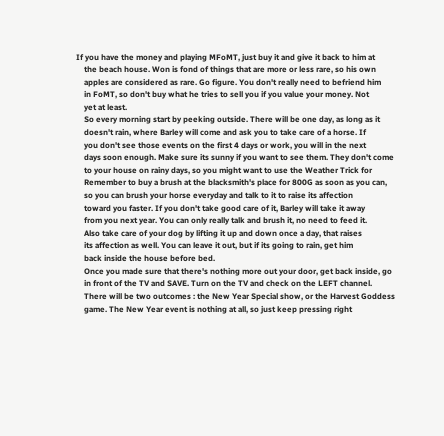If you have the money and playing MFoMT, just buy it and give it back to him at
    the beach house. Won is fond of things that are more or less rare, so his own
    apples are considered as rare. Go figure. You don't really need to befriend him
    in FoMT, so don't buy what he tries to sell you if you value your money. Not
    yet at least.
    So every morning start by peeking outside. There will be one day, as long as it
    doesn't rain, where Barley will come and ask you to take care of a horse. If
    you don't see those events on the first 4 days or work, you will in the next
    days soon enough. Make sure its sunny if you want to see them. They don't come
    to your house on rainy days, so you might want to use the Weather Trick for
    Remember to buy a brush at the blacksmith's place for 800G as soon as you can,
    so you can brush your horse everyday and talk to it to raise its affection
    toward you faster. If you don't take good care of it, Barley will take it away
    from you next year. You can only really talk and brush it, no need to feed it.
    Also take care of your dog by lifting it up and down once a day, that raises
    its affection as well. You can leave it out, but if its going to rain, get him
    back inside the house before bed.
    Once you made sure that there's nothing more out your door, get back inside, go
    in front of the TV and SAVE. Turn on the TV and check on the LEFT channel.
    There will be two outcomes : the New Year Special show, or the Harvest Goddess
    game. The New Year event is nothing at all, so just keep pressing right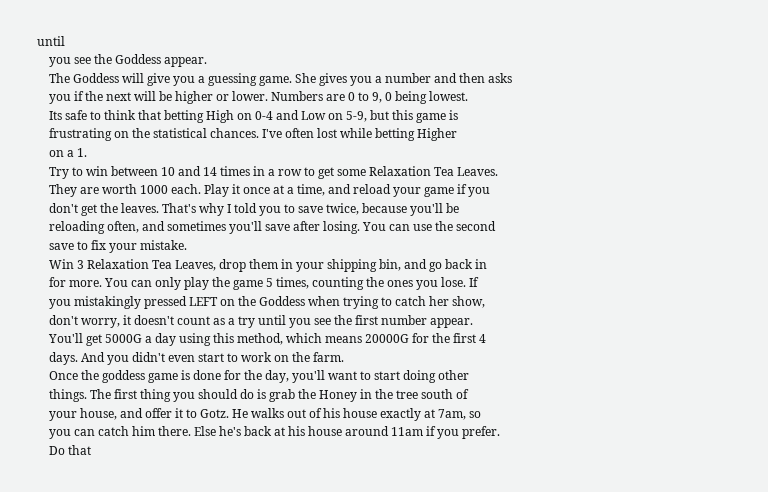until
    you see the Goddess appear.
    The Goddess will give you a guessing game. She gives you a number and then asks
    you if the next will be higher or lower. Numbers are 0 to 9, 0 being lowest.
    Its safe to think that betting High on 0-4 and Low on 5-9, but this game is
    frustrating on the statistical chances. I've often lost while betting Higher
    on a 1.
    Try to win between 10 and 14 times in a row to get some Relaxation Tea Leaves.
    They are worth 1000 each. Play it once at a time, and reload your game if you
    don't get the leaves. That's why I told you to save twice, because you'll be
    reloading often, and sometimes you'll save after losing. You can use the second
    save to fix your mistake.
    Win 3 Relaxation Tea Leaves, drop them in your shipping bin, and go back in
    for more. You can only play the game 5 times, counting the ones you lose. If
    you mistakingly pressed LEFT on the Goddess when trying to catch her show,
    don't worry, it doesn't count as a try until you see the first number appear.
    You'll get 5000G a day using this method, which means 20000G for the first 4
    days. And you didn't even start to work on the farm.
    Once the goddess game is done for the day, you'll want to start doing other
    things. The first thing you should do is grab the Honey in the tree south of
    your house, and offer it to Gotz. He walks out of his house exactly at 7am, so
    you can catch him there. Else he's back at his house around 11am if you prefer.
    Do that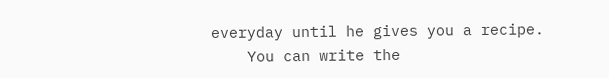everyday until he gives you a recipe.
    You can write the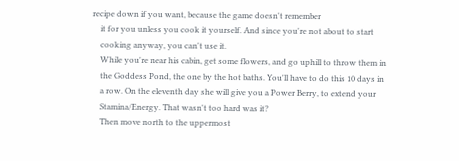recipe down if you want, because the game doesn't remember
    it for you unless you cook it yourself. And since you're not about to start
    cooking anyway, you can't use it.
    While you're near his cabin, get some flowers, and go uphill to throw them in
    the Goddess Pond, the one by the hot baths. You'll have to do this 10 days in
    a row. On the eleventh day she will give you a Power Berry, to extend your
    Stamina/Energy. That wasn't too hard was it?
    Then move north to the uppermost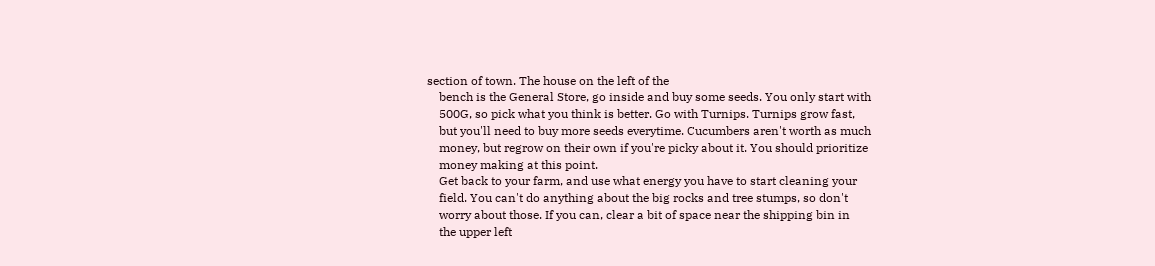section of town. The house on the left of the
    bench is the General Store, go inside and buy some seeds. You only start with
    500G, so pick what you think is better. Go with Turnips. Turnips grow fast,
    but you'll need to buy more seeds everytime. Cucumbers aren't worth as much
    money, but regrow on their own if you're picky about it. You should prioritize
    money making at this point.
    Get back to your farm, and use what energy you have to start cleaning your
    field. You can't do anything about the big rocks and tree stumps, so don't
    worry about those. If you can, clear a bit of space near the shipping bin in
    the upper left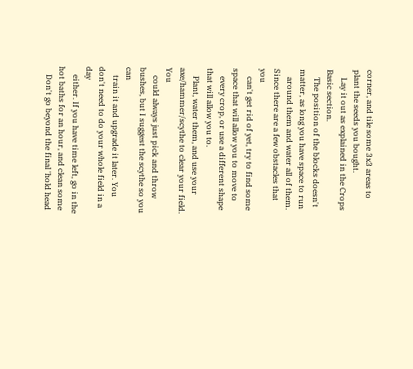corner, and tile some 3x3 areas to plant the seeds you bought.
    Lay it out as explained in the Crops Basic section.
    The position of the blocks doesn't matter, as long you have space to run
    around them and water all of them. Since there are a few obstacles that you
    can't get rid of yet, try to find some space that will allow you to move to
    every crop, or use a different shape that will allow you to.
    Plant, water them, and use your axe/hammer/scythe to clear your field. You
    could always just pick and throw bushes, but I suggest the scythe so you can
    train it and upgrade it later. You don't need to do your whole field in a day
    either. If you have time left, go in the hot baths for an hour, and clean some
    Don't go beyond the final 'hold head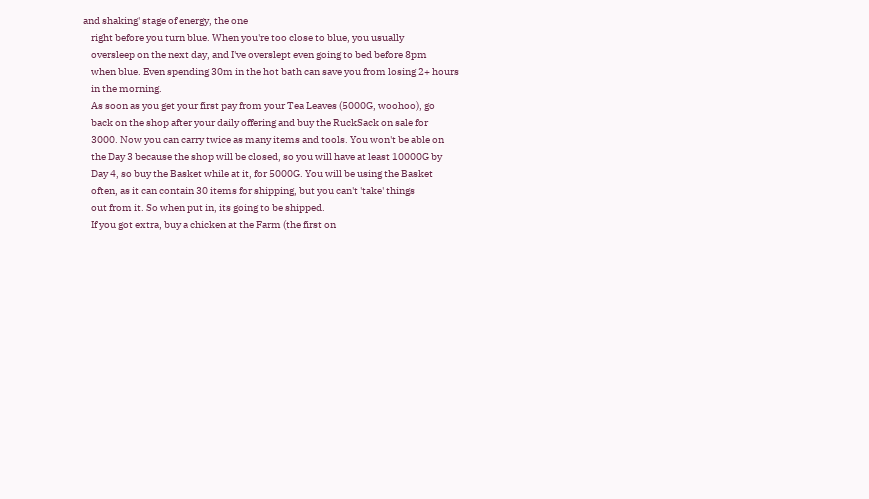and shaking' stage of energy, the one
    right before you turn blue. When you're too close to blue, you usually
    oversleep on the next day, and I've overslept even going to bed before 8pm
    when blue. Even spending 30m in the hot bath can save you from losing 2+ hours
    in the morning.
    As soon as you get your first pay from your Tea Leaves (5000G, woohoo), go
    back on the shop after your daily offering and buy the RuckSack on sale for
    3000. Now you can carry twice as many items and tools. You won't be able on
    the Day 3 because the shop will be closed, so you will have at least 10000G by
    Day 4, so buy the Basket while at it, for 5000G. You will be using the Basket
    often, as it can contain 30 items for shipping, but you can't 'take' things
    out from it. So when put in, its going to be shipped.
    If you got extra, buy a chicken at the Farm (the first on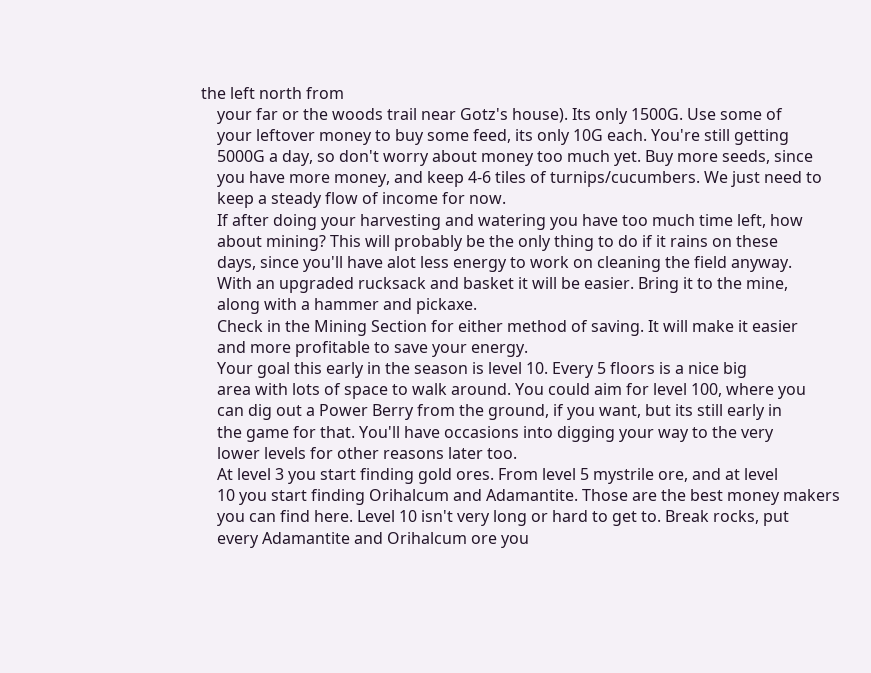the left north from
    your far or the woods trail near Gotz's house). Its only 1500G. Use some of
    your leftover money to buy some feed, its only 10G each. You're still getting
    5000G a day, so don't worry about money too much yet. Buy more seeds, since
    you have more money, and keep 4-6 tiles of turnips/cucumbers. We just need to
    keep a steady flow of income for now.
    If after doing your harvesting and watering you have too much time left, how
    about mining? This will probably be the only thing to do if it rains on these
    days, since you'll have alot less energy to work on cleaning the field anyway.
    With an upgraded rucksack and basket it will be easier. Bring it to the mine,
    along with a hammer and pickaxe.
    Check in the Mining Section for either method of saving. It will make it easier
    and more profitable to save your energy.
    Your goal this early in the season is level 10. Every 5 floors is a nice big
    area with lots of space to walk around. You could aim for level 100, where you
    can dig out a Power Berry from the ground, if you want, but its still early in
    the game for that. You'll have occasions into digging your way to the very
    lower levels for other reasons later too.
    At level 3 you start finding gold ores. From level 5 mystrile ore, and at level
    10 you start finding Orihalcum and Adamantite. Those are the best money makers
    you can find here. Level 10 isn't very long or hard to get to. Break rocks, put
    every Adamantite and Orihalcum ore you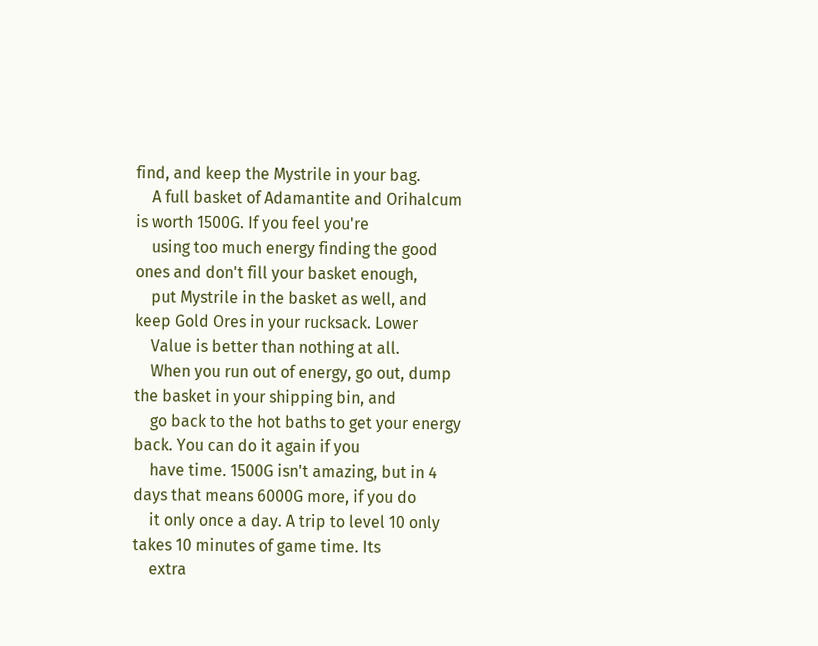find, and keep the Mystrile in your bag.
    A full basket of Adamantite and Orihalcum is worth 1500G. If you feel you're
    using too much energy finding the good ones and don't fill your basket enough,
    put Mystrile in the basket as well, and keep Gold Ores in your rucksack. Lower
    Value is better than nothing at all.
    When you run out of energy, go out, dump the basket in your shipping bin, and
    go back to the hot baths to get your energy back. You can do it again if you
    have time. 1500G isn't amazing, but in 4 days that means 6000G more, if you do
    it only once a day. A trip to level 10 only takes 10 minutes of game time. Its
    extra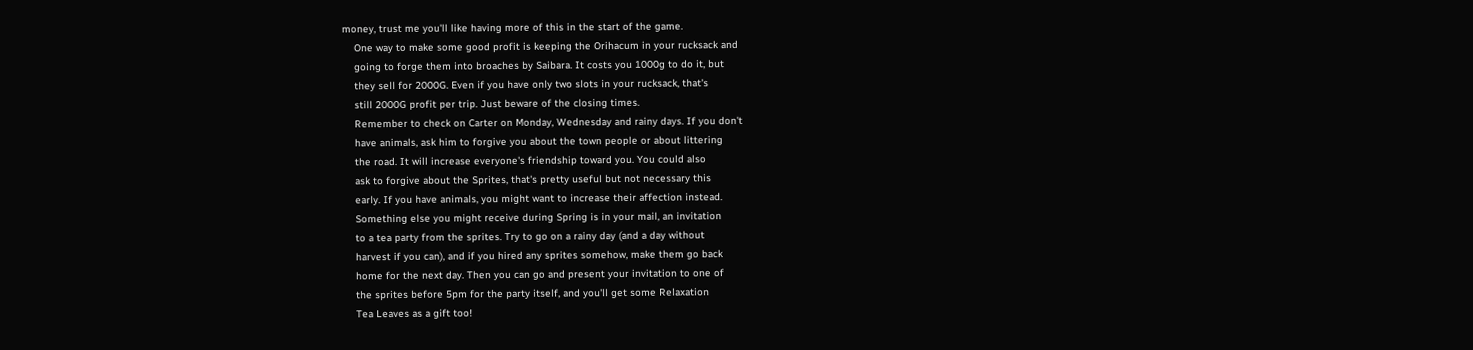money, trust me you'll like having more of this in the start of the game.
    One way to make some good profit is keeping the Orihacum in your rucksack and
    going to forge them into broaches by Saibara. It costs you 1000g to do it, but
    they sell for 2000G. Even if you have only two slots in your rucksack, that's
    still 2000G profit per trip. Just beware of the closing times.
    Remember to check on Carter on Monday, Wednesday and rainy days. If you don't
    have animals, ask him to forgive you about the town people or about littering
    the road. It will increase everyone's friendship toward you. You could also
    ask to forgive about the Sprites, that's pretty useful but not necessary this
    early. If you have animals, you might want to increase their affection instead.
    Something else you might receive during Spring is in your mail, an invitation
    to a tea party from the sprites. Try to go on a rainy day (and a day without
    harvest if you can), and if you hired any sprites somehow, make them go back
    home for the next day. Then you can go and present your invitation to one of
    the sprites before 5pm for the party itself, and you'll get some Relaxation
    Tea Leaves as a gift too!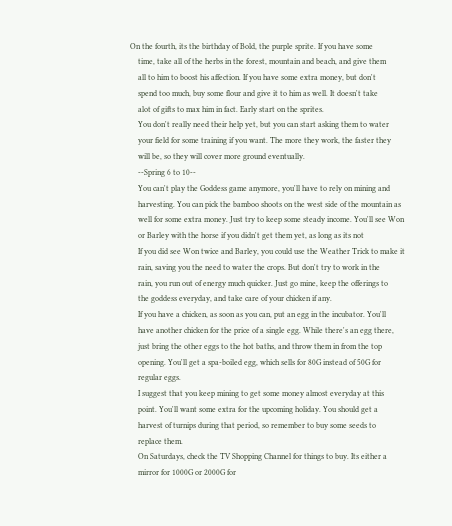On the fourth, its the birthday of Bold, the purple sprite. If you have some
    time, take all of the herbs in the forest, mountain and beach, and give them
    all to him to boost his affection. If you have some extra money, but don't
    spend too much, buy some flour and give it to him as well. It doesn't take
    alot of gifts to max him in fact. Early start on the sprites.
    You don't really need their help yet, but you can start asking them to water
    your field for some training if you want. The more they work, the faster they
    will be, so they will cover more ground eventually.
    --Spring 6 to 10--
    You can't play the Goddess game anymore, you'll have to rely on mining and
    harvesting. You can pick the bamboo shoots on the west side of the mountain as
    well for some extra money. Just try to keep some steady income. You'll see Won
    or Barley with the horse if you didn't get them yet, as long as its not
    If you did see Won twice and Barley, you could use the Weather Trick to make it
    rain, saving you the need to water the crops. But don't try to work in the
    rain, you run out of energy much quicker. Just go mine, keep the offerings to
    the goddess everyday, and take care of your chicken if any.
    If you have a chicken, as soon as you can, put an egg in the incubator. You'll
    have another chicken for the price of a single egg. While there's an egg there,
    just bring the other eggs to the hot baths, and throw them in from the top
    opening. You'll get a spa-boiled egg, which sells for 80G instead of 50G for
    regular eggs.
    I suggest that you keep mining to get some money almost everyday at this
    point. You'll want some extra for the upcoming holiday. You should get a
    harvest of turnips during that period, so remember to buy some seeds to
    replace them.
    On Saturdays, check the TV Shopping Channel for things to buy. Its either a
    mirror for 1000G or 2000G for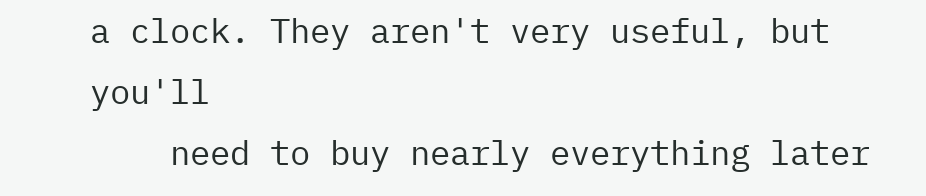a clock. They aren't very useful, but you'll
    need to buy nearly everything later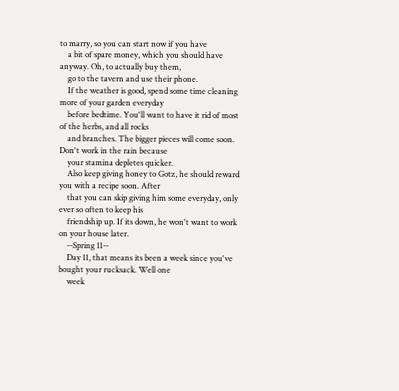to marry, so you can start now if you have
    a bit of spare money, which you should have anyway. Oh, to actually buy them,
    go to the tavern and use their phone.
    If the weather is good, spend some time cleaning more of your garden everyday
    before bedtime. You'll want to have it rid of most of the herbs, and all rocks
    and branches. The bigger pieces will come soon. Don't work in the rain because
    your stamina depletes quicker.
    Also keep giving honey to Gotz, he should reward you with a recipe soon. After
    that you can skip giving him some everyday, only ever so often to keep his
    friendship up. If its down, he won't want to work on your house later.
    --Spring 11--
    Day 11, that means its been a week since you've bought your rucksack. Well one
    week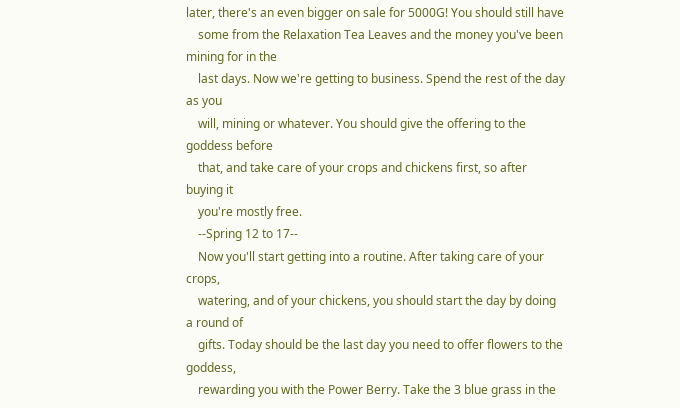later, there's an even bigger on sale for 5000G! You should still have
    some from the Relaxation Tea Leaves and the money you've been mining for in the
    last days. Now we're getting to business. Spend the rest of the day as you
    will, mining or whatever. You should give the offering to the goddess before
    that, and take care of your crops and chickens first, so after buying it
    you're mostly free.
    --Spring 12 to 17--
    Now you'll start getting into a routine. After taking care of your crops,
    watering, and of your chickens, you should start the day by doing a round of
    gifts. Today should be the last day you need to offer flowers to the goddess,
    rewarding you with the Power Berry. Take the 3 blue grass in the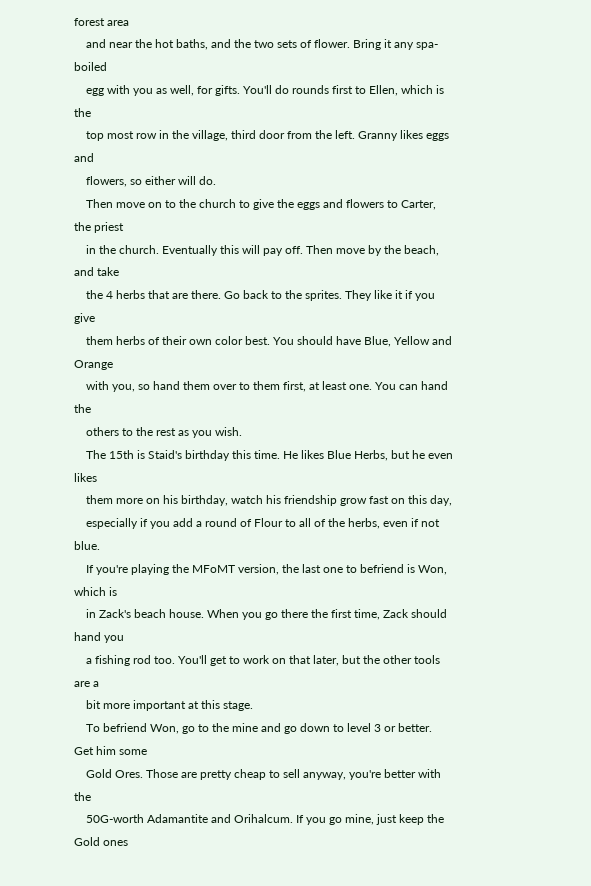forest area
    and near the hot baths, and the two sets of flower. Bring it any spa-boiled
    egg with you as well, for gifts. You'll do rounds first to Ellen, which is the
    top most row in the village, third door from the left. Granny likes eggs and
    flowers, so either will do.
    Then move on to the church to give the eggs and flowers to Carter, the priest
    in the church. Eventually this will pay off. Then move by the beach, and take
    the 4 herbs that are there. Go back to the sprites. They like it if you give
    them herbs of their own color best. You should have Blue, Yellow and Orange
    with you, so hand them over to them first, at least one. You can hand the
    others to the rest as you wish.
    The 15th is Staid's birthday this time. He likes Blue Herbs, but he even likes
    them more on his birthday, watch his friendship grow fast on this day,
    especially if you add a round of Flour to all of the herbs, even if not blue.
    If you're playing the MFoMT version, the last one to befriend is Won, which is
    in Zack's beach house. When you go there the first time, Zack should hand you
    a fishing rod too. You'll get to work on that later, but the other tools are a
    bit more important at this stage.
    To befriend Won, go to the mine and go down to level 3 or better. Get him some
    Gold Ores. Those are pretty cheap to sell anyway, you're better with the
    50G-worth Adamantite and Orihalcum. If you go mine, just keep the Gold ones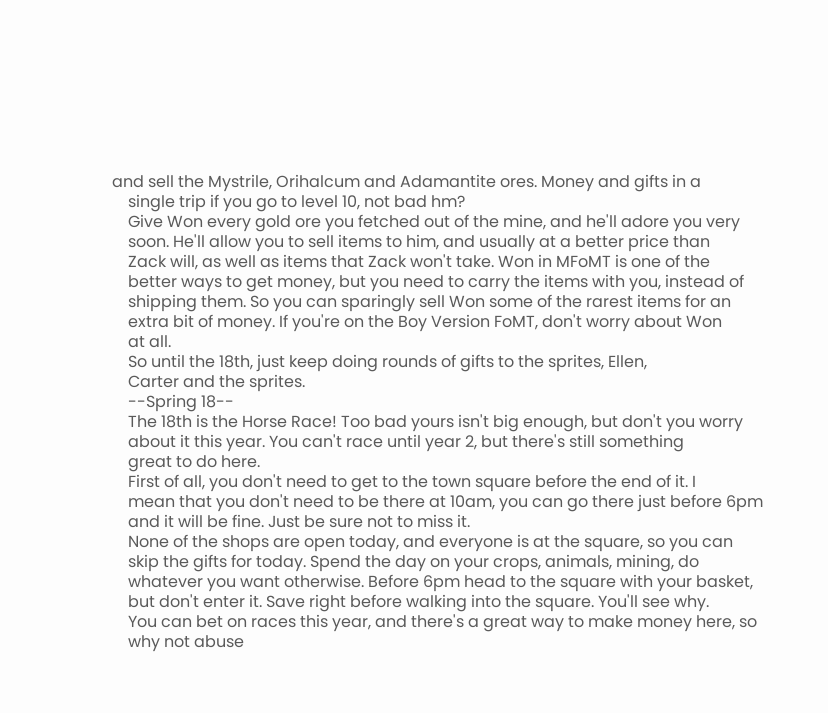and sell the Mystrile, Orihalcum and Adamantite ores. Money and gifts in a
    single trip if you go to level 10, not bad hm?
    Give Won every gold ore you fetched out of the mine, and he'll adore you very
    soon. He'll allow you to sell items to him, and usually at a better price than
    Zack will, as well as items that Zack won't take. Won in MFoMT is one of the
    better ways to get money, but you need to carry the items with you, instead of
    shipping them. So you can sparingly sell Won some of the rarest items for an
    extra bit of money. If you're on the Boy Version FoMT, don't worry about Won
    at all.
    So until the 18th, just keep doing rounds of gifts to the sprites, Ellen,
    Carter and the sprites.
    --Spring 18--
    The 18th is the Horse Race! Too bad yours isn't big enough, but don't you worry
    about it this year. You can't race until year 2, but there's still something
    great to do here.
    First of all, you don't need to get to the town square before the end of it. I
    mean that you don't need to be there at 10am, you can go there just before 6pm
    and it will be fine. Just be sure not to miss it.
    None of the shops are open today, and everyone is at the square, so you can
    skip the gifts for today. Spend the day on your crops, animals, mining, do
    whatever you want otherwise. Before 6pm head to the square with your basket,
    but don't enter it. Save right before walking into the square. You'll see why.
    You can bet on races this year, and there's a great way to make money here, so
    why not abuse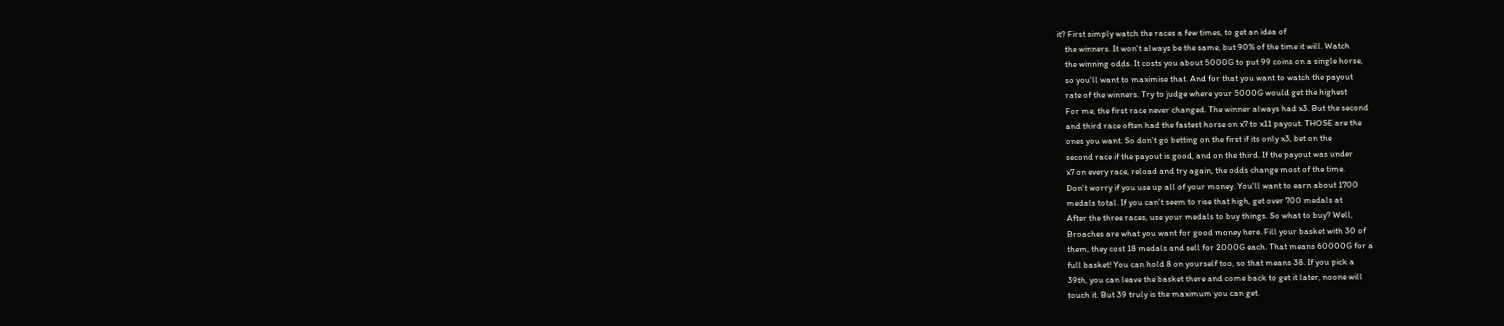it? First simply watch the races a few times, to get an idea of
    the winners. It won't always be the same, but 90% of the time it will. Watch
    the winning odds. It costs you about 5000G to put 99 coins on a single horse,
    so you'll want to maximise that. And for that you want to watch the payout
    rate of the winners. Try to judge where your 5000G would get the highest
    For me, the first race never changed. The winner always had x3. But the second
    and third race often had the fastest horse on x7 to x11 payout. THOSE are the
    ones you want. So don't go betting on the first if its only x3, bet on the
    second race if the payout is good, and on the third. If the payout was under
    x7 on every race, reload and try again, the odds change most of the time.
    Don't worry if you use up all of your money. You'll want to earn about 1700
    medals total. If you can't seem to rise that high, get over 700 medals at
    After the three races, use your medals to buy things. So what to buy? Well,
    Broaches are what you want for good money here. Fill your basket with 30 of
    them, they cost 18 medals and sell for 2000G each. That means 60000G for a
    full basket! You can hold 8 on yourself too, so that means 38. If you pick a
    39th, you can leave the basket there and come back to get it later, noone will
    touch it. But 39 truly is the maximum you can get.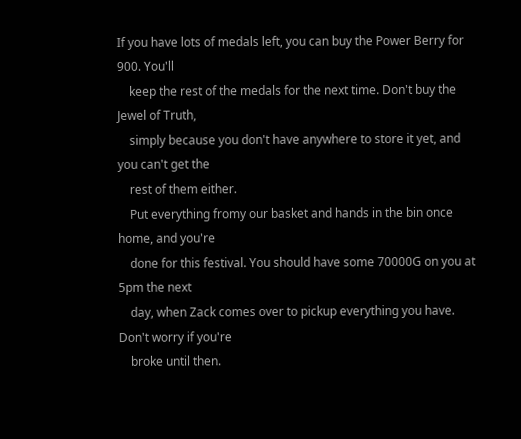If you have lots of medals left, you can buy the Power Berry for 900. You'll
    keep the rest of the medals for the next time. Don't buy the Jewel of Truth,
    simply because you don't have anywhere to store it yet, and you can't get the
    rest of them either.
    Put everything fromy our basket and hands in the bin once home, and you're
    done for this festival. You should have some 70000G on you at 5pm the next
    day, when Zack comes over to pickup everything you have. Don't worry if you're
    broke until then.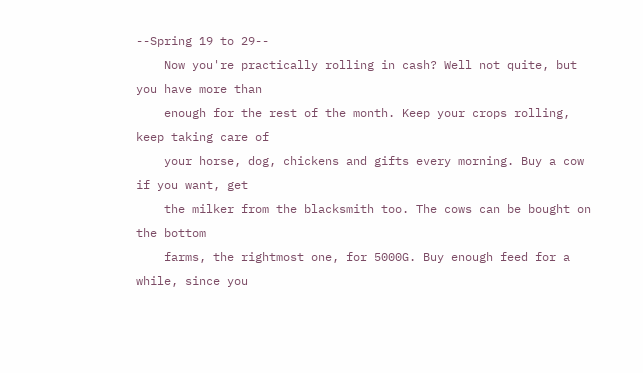--Spring 19 to 29--
    Now you're practically rolling in cash? Well not quite, but you have more than
    enough for the rest of the month. Keep your crops rolling, keep taking care of
    your horse, dog, chickens and gifts every morning. Buy a cow if you want, get
    the milker from the blacksmith too. The cows can be bought on the bottom
    farms, the rightmost one, for 5000G. Buy enough feed for a while, since you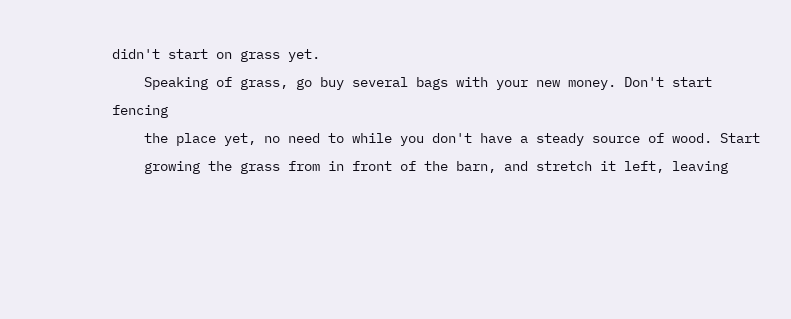didn't start on grass yet.
    Speaking of grass, go buy several bags with your new money. Don't start fencing
    the place yet, no need to while you don't have a steady source of wood. Start
    growing the grass from in front of the barn, and stretch it left, leaving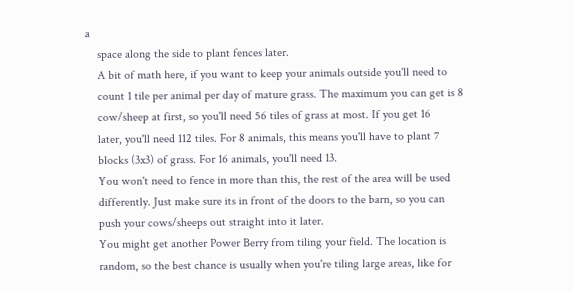a
    space along the side to plant fences later.
    A bit of math here, if you want to keep your animals outside you'll need to
    count 1 tile per animal per day of mature grass. The maximum you can get is 8
    cow/sheep at first, so you'll need 56 tiles of grass at most. If you get 16
    later, you'll need 112 tiles. For 8 animals, this means you'll have to plant 7
    blocks (3x3) of grass. For 16 animals, you'll need 13.
    You won't need to fence in more than this, the rest of the area will be used
    differently. Just make sure its in front of the doors to the barn, so you can
    push your cows/sheeps out straight into it later.
    You might get another Power Berry from tiling your field. The location is
    random, so the best chance is usually when you're tiling large areas, like for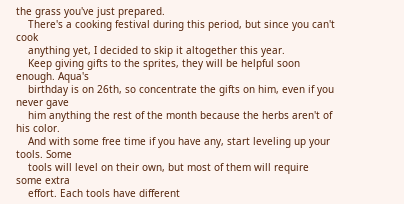the grass you've just prepared.
    There's a cooking festival during this period, but since you can't cook
    anything yet, I decided to skip it altogether this year.
    Keep giving gifts to the sprites, they will be helpful soon enough. Aqua's
    birthday is on 26th, so concentrate the gifts on him, even if you never gave
    him anything the rest of the month because the herbs aren't of his color.
    And with some free time if you have any, start leveling up your tools. Some
    tools will level on their own, but most of them will require some extra
    effort. Each tools have different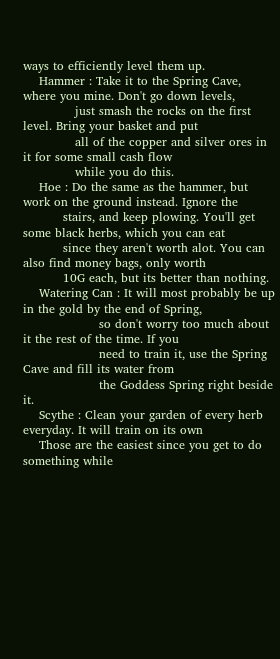ways to efficiently level them up.
    Hammer : Take it to the Spring Cave, where you mine. Don't go down levels,
             just smash the rocks on the first level. Bring your basket and put
             all of the copper and silver ores in it for some small cash flow
             while you do this.
    Hoe : Do the same as the hammer, but work on the ground instead. Ignore the
          stairs, and keep plowing. You'll get some black herbs, which you can eat
          since they aren't worth alot. You can also find money bags, only worth
          10G each, but its better than nothing.
    Watering Can : It will most probably be up in the gold by the end of Spring,
                   so don't worry too much about it the rest of the time. If you
                   need to train it, use the Spring Cave and fill its water from
                   the Goddess Spring right beside it.
    Scythe : Clean your garden of every herb everyday. It will train on its own
    Those are the easiest since you get to do something while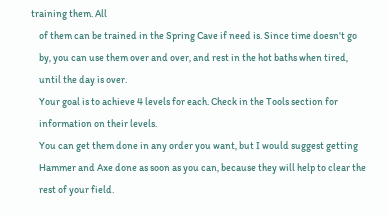training them. All
    of them can be trained in the Spring Cave if need is. Since time doesn't go
    by, you can use them over and over, and rest in the hot baths when tired,
    until the day is over.
    Your goal is to achieve 4 levels for each. Check in the Tools section for
    information on their levels.
    You can get them done in any order you want, but I would suggest getting
    Hammer and Axe done as soon as you can, because they will help to clear the
    rest of your field.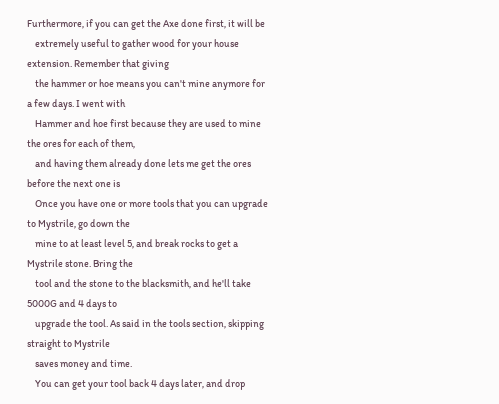Furthermore, if you can get the Axe done first, it will be
    extremely useful to gather wood for your house extension. Remember that giving
    the hammer or hoe means you can't mine anymore for a few days. I went with
    Hammer and hoe first because they are used to mine the ores for each of them,
    and having them already done lets me get the ores before the next one is
    Once you have one or more tools that you can upgrade to Mystrile, go down the
    mine to at least level 5, and break rocks to get a Mystrile stone. Bring the
    tool and the stone to the blacksmith, and he'll take 5000G and 4 days to
    upgrade the tool. As said in the tools section, skipping straight to Mystrile
    saves money and time.
    You can get your tool back 4 days later, and drop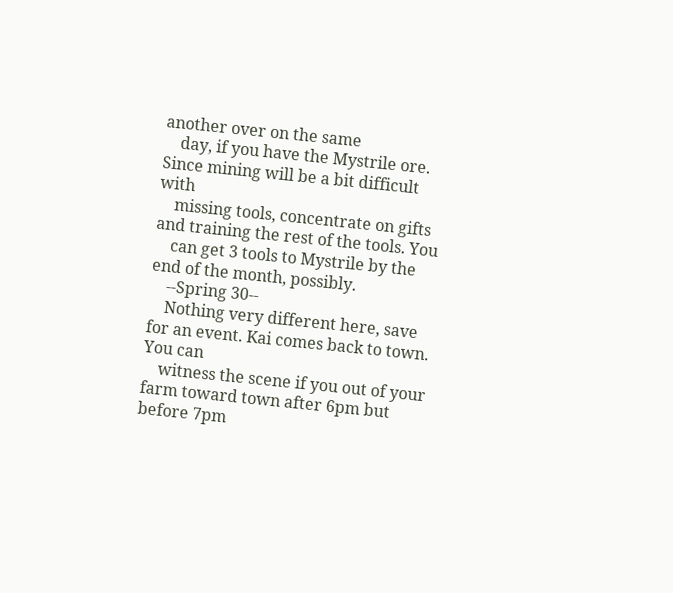another over on the same
    day, if you have the Mystrile ore. Since mining will be a bit difficult with
    missing tools, concentrate on gifts and training the rest of the tools. You
    can get 3 tools to Mystrile by the end of the month, possibly.
    --Spring 30--
    Nothing very different here, save for an event. Kai comes back to town. You can
    witness the scene if you out of your farm toward town after 6pm but before 7pm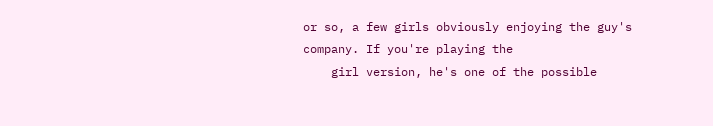or so, a few girls obviously enjoying the guy's company. If you're playing the
    girl version, he's one of the possible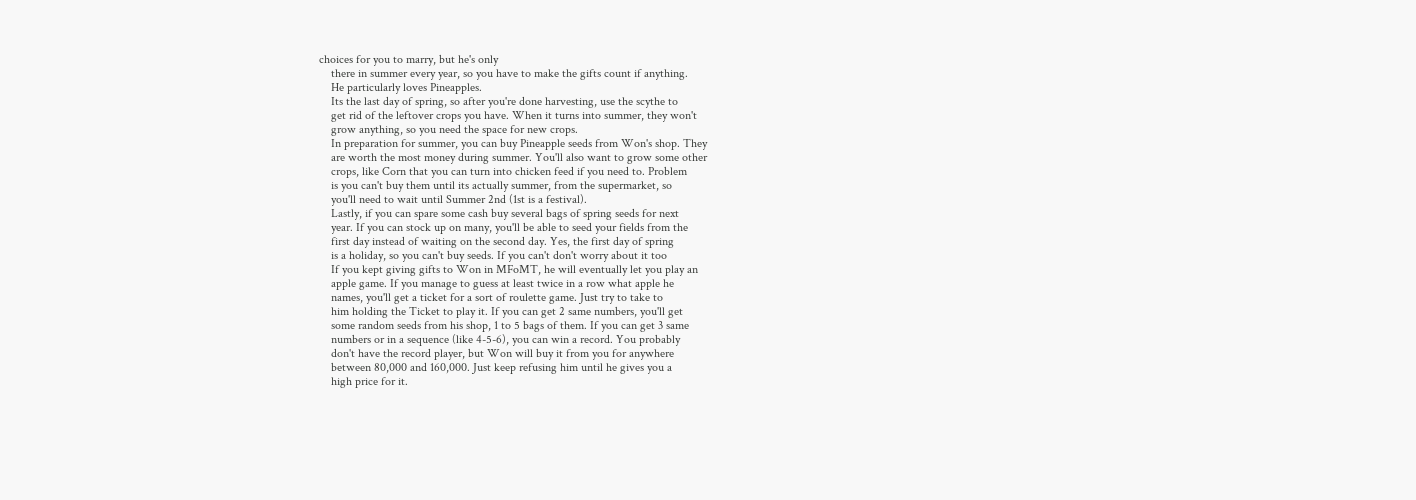choices for you to marry, but he's only
    there in summer every year, so you have to make the gifts count if anything.
    He particularly loves Pineapples.
    Its the last day of spring, so after you're done harvesting, use the scythe to
    get rid of the leftover crops you have. When it turns into summer, they won't
    grow anything, so you need the space for new crops.
    In preparation for summer, you can buy Pineapple seeds from Won's shop. They
    are worth the most money during summer. You'll also want to grow some other
    crops, like Corn that you can turn into chicken feed if you need to. Problem
    is you can't buy them until its actually summer, from the supermarket, so
    you'll need to wait until Summer 2nd (1st is a festival).
    Lastly, if you can spare some cash buy several bags of spring seeds for next
    year. If you can stock up on many, you'll be able to seed your fields from the
    first day instead of waiting on the second day. Yes, the first day of spring
    is a holiday, so you can't buy seeds. If you can't don't worry about it too
    If you kept giving gifts to Won in MFoMT, he will eventually let you play an
    apple game. If you manage to guess at least twice in a row what apple he
    names, you'll get a ticket for a sort of roulette game. Just try to take to
    him holding the Ticket to play it. If you can get 2 same numbers, you'll get
    some random seeds from his shop, 1 to 5 bags of them. If you can get 3 same
    numbers or in a sequence (like 4-5-6), you can win a record. You probably
    don't have the record player, but Won will buy it from you for anywhere
    between 80,000 and 160,000. Just keep refusing him until he gives you a
    high price for it.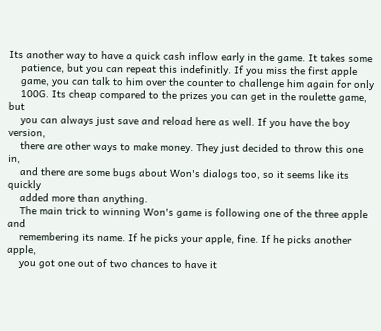Its another way to have a quick cash inflow early in the game. It takes some
    patience, but you can repeat this indefinitly. If you miss the first apple
    game, you can talk to him over the counter to challenge him again for only
    100G. Its cheap compared to the prizes you can get in the roulette game, but
    you can always just save and reload here as well. If you have the boy version,
    there are other ways to make money. They just decided to throw this one in,
    and there are some bugs about Won's dialogs too, so it seems like its quickly
    added more than anything.
    The main trick to winning Won's game is following one of the three apple and
    remembering its name. If he picks your apple, fine. If he picks another apple,
    you got one out of two chances to have it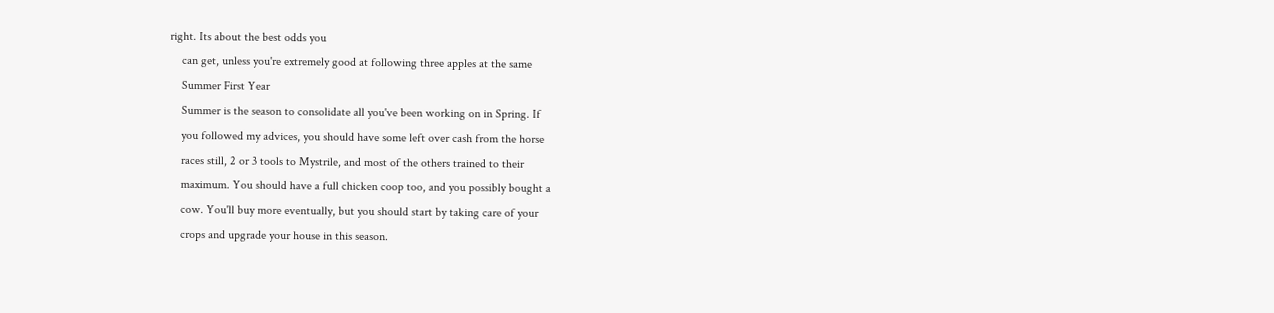right. Its about the best odds you
    can get, unless you're extremely good at following three apples at the same
    Summer First Year
    Summer is the season to consolidate all you've been working on in Spring. If
    you followed my advices, you should have some left over cash from the horse
    races still, 2 or 3 tools to Mystrile, and most of the others trained to their
    maximum. You should have a full chicken coop too, and you possibly bought a
    cow. You'll buy more eventually, but you should start by taking care of your
    crops and upgrade your house in this season.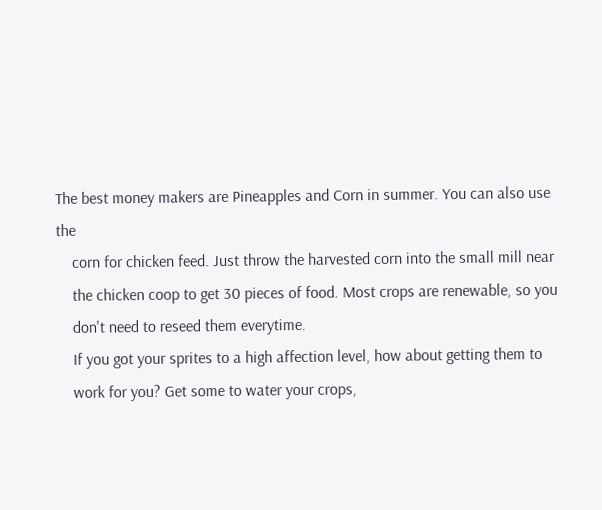The best money makers are Pineapples and Corn in summer. You can also use the
    corn for chicken feed. Just throw the harvested corn into the small mill near
    the chicken coop to get 30 pieces of food. Most crops are renewable, so you
    don't need to reseed them everytime.
    If you got your sprites to a high affection level, how about getting them to
    work for you? Get some to water your crops,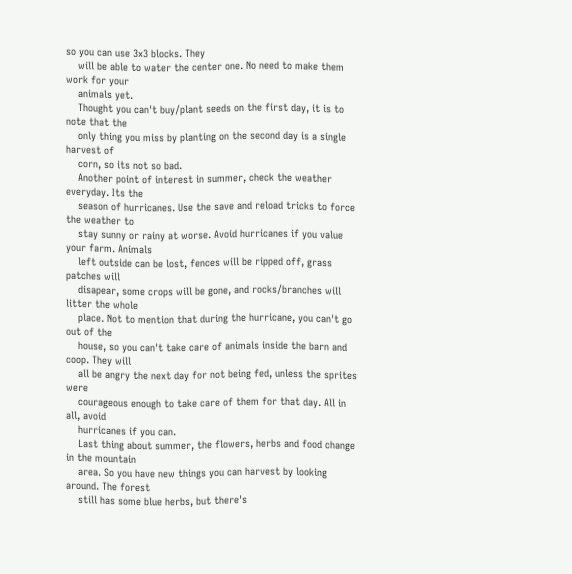so you can use 3x3 blocks. They
    will be able to water the center one. No need to make them work for your
    animals yet.
    Thought you can't buy/plant seeds on the first day, it is to note that the
    only thing you miss by planting on the second day is a single harvest of
    corn, so its not so bad.
    Another point of interest in summer, check the weather everyday. Its the
    season of hurricanes. Use the save and reload tricks to force the weather to
    stay sunny or rainy at worse. Avoid hurricanes if you value your farm. Animals
    left outside can be lost, fences will be ripped off, grass patches will
    disapear, some crops will be gone, and rocks/branches will litter the whole
    place. Not to mention that during the hurricane, you can't go out of the
    house, so you can't take care of animals inside the barn and coop. They will
    all be angry the next day for not being fed, unless the sprites were
    courageous enough to take care of them for that day. All in all, avoid
    hurricanes if you can.
    Last thing about summer, the flowers, herbs and food change in the mountain
    area. So you have new things you can harvest by looking around. The forest
    still has some blue herbs, but there's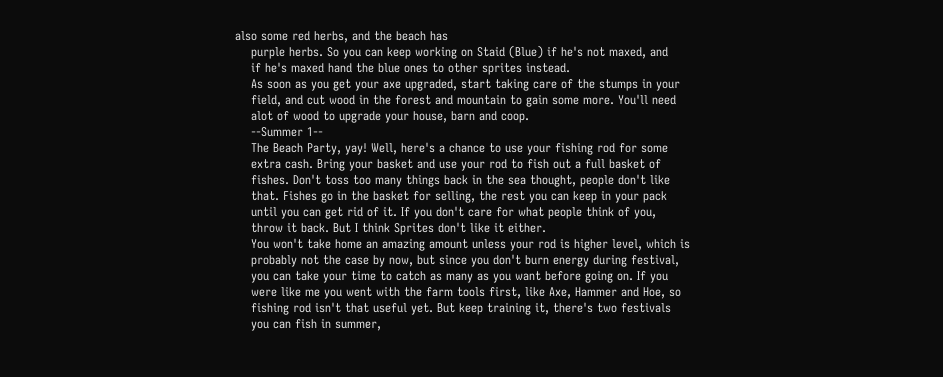also some red herbs, and the beach has
    purple herbs. So you can keep working on Staid (Blue) if he's not maxed, and
    if he's maxed hand the blue ones to other sprites instead.
    As soon as you get your axe upgraded, start taking care of the stumps in your
    field, and cut wood in the forest and mountain to gain some more. You'll need
    alot of wood to upgrade your house, barn and coop.
    --Summer 1--
    The Beach Party, yay! Well, here's a chance to use your fishing rod for some
    extra cash. Bring your basket and use your rod to fish out a full basket of
    fishes. Don't toss too many things back in the sea thought, people don't like
    that. Fishes go in the basket for selling, the rest you can keep in your pack
    until you can get rid of it. If you don't care for what people think of you,
    throw it back. But I think Sprites don't like it either.
    You won't take home an amazing amount unless your rod is higher level, which is
    probably not the case by now, but since you don't burn energy during festival,
    you can take your time to catch as many as you want before going on. If you
    were like me you went with the farm tools first, like Axe, Hammer and Hoe, so
    fishing rod isn't that useful yet. But keep training it, there's two festivals
    you can fish in summer,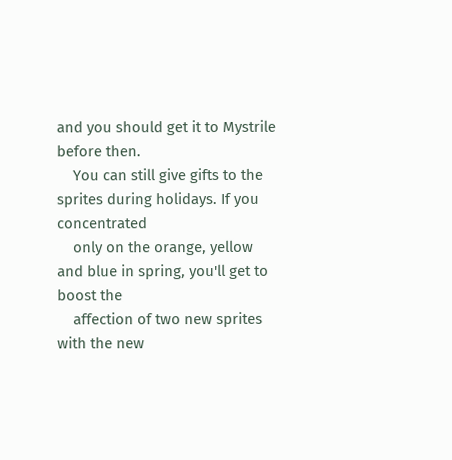and you should get it to Mystrile before then.
    You can still give gifts to the sprites during holidays. If you concentrated
    only on the orange, yellow and blue in spring, you'll get to boost the
    affection of two new sprites with the new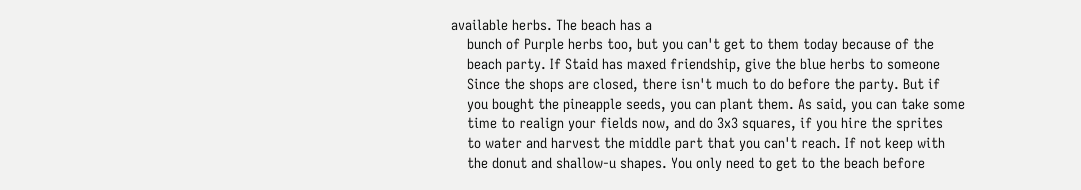available herbs. The beach has a
    bunch of Purple herbs too, but you can't get to them today because of the
    beach party. If Staid has maxed friendship, give the blue herbs to someone
    Since the shops are closed, there isn't much to do before the party. But if
    you bought the pineapple seeds, you can plant them. As said, you can take some
    time to realign your fields now, and do 3x3 squares, if you hire the sprites
    to water and harvest the middle part that you can't reach. If not keep with
    the donut and shallow-u shapes. You only need to get to the beach before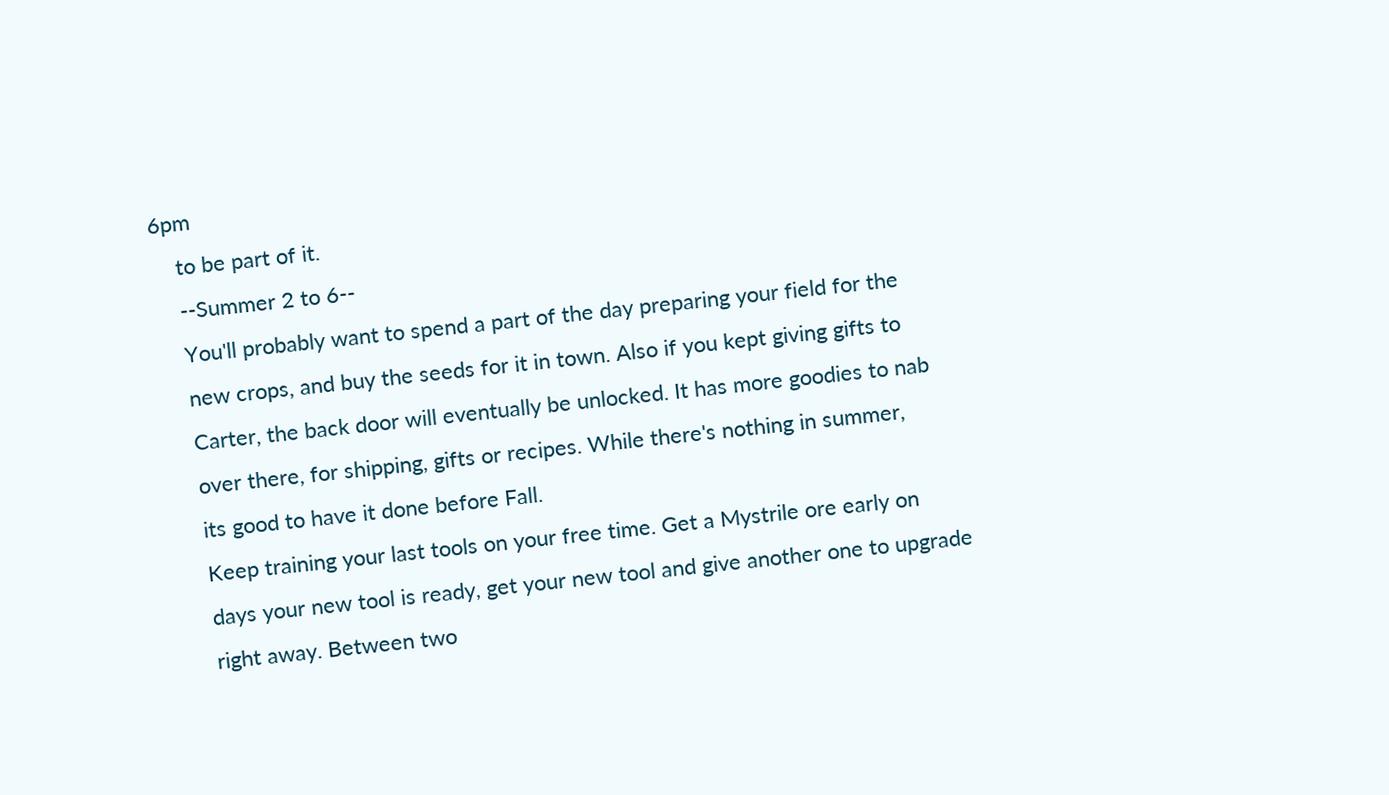6pm
    to be part of it.
    --Summer 2 to 6--
    You'll probably want to spend a part of the day preparing your field for the
    new crops, and buy the seeds for it in town. Also if you kept giving gifts to
    Carter, the back door will eventually be unlocked. It has more goodies to nab
    over there, for shipping, gifts or recipes. While there's nothing in summer,
    its good to have it done before Fall.
    Keep training your last tools on your free time. Get a Mystrile ore early on
    days your new tool is ready, get your new tool and give another one to upgrade
    right away. Between two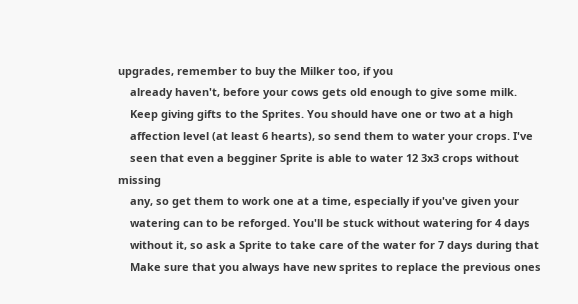upgrades, remember to buy the Milker too, if you
    already haven't, before your cows gets old enough to give some milk.
    Keep giving gifts to the Sprites. You should have one or two at a high
    affection level (at least 6 hearts), so send them to water your crops. I've
    seen that even a begginer Sprite is able to water 12 3x3 crops without missing
    any, so get them to work one at a time, especially if you've given your
    watering can to be reforged. You'll be stuck without watering for 4 days
    without it, so ask a Sprite to take care of the water for 7 days during that
    Make sure that you always have new sprites to replace the previous ones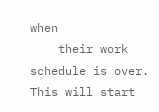when
    their work schedule is over. This will start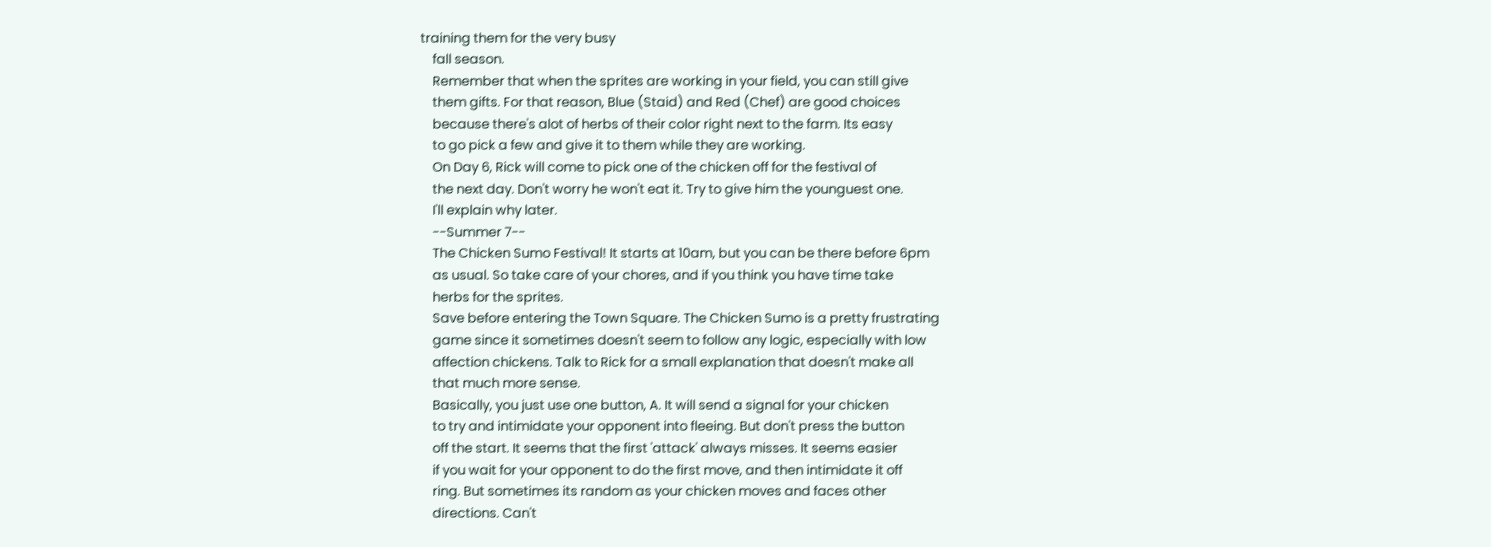training them for the very busy
    fall season.
    Remember that when the sprites are working in your field, you can still give
    them gifts. For that reason, Blue (Staid) and Red (Chef) are good choices
    because there's alot of herbs of their color right next to the farm. Its easy
    to go pick a few and give it to them while they are working.
    On Day 6, Rick will come to pick one of the chicken off for the festival of
    the next day. Don't worry he won't eat it. Try to give him the younguest one.
    I'll explain why later.
    --Summer 7--
    The Chicken Sumo Festival! It starts at 10am, but you can be there before 6pm
    as usual. So take care of your chores, and if you think you have time take
    herbs for the sprites.
    Save before entering the Town Square. The Chicken Sumo is a pretty frustrating
    game since it sometimes doesn't seem to follow any logic, especially with low
    affection chickens. Talk to Rick for a small explanation that doesn't make all
    that much more sense.
    Basically, you just use one button, A. It will send a signal for your chicken
    to try and intimidate your opponent into fleeing. But don't press the button
    off the start. It seems that the first 'attack' always misses. It seems easier
    if you wait for your opponent to do the first move, and then intimidate it off
    ring. But sometimes its random as your chicken moves and faces other
    directions. Can't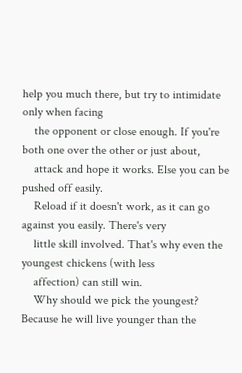help you much there, but try to intimidate only when facing
    the opponent or close enough. If you're both one over the other or just about,
    attack and hope it works. Else you can be pushed off easily.
    Reload if it doesn't work, as it can go against you easily. There's very
    little skill involved. That's why even the youngest chickens (with less
    affection) can still win.
    Why should we pick the youngest? Because he will live younger than the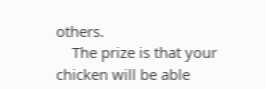others.
    The prize is that your chicken will be able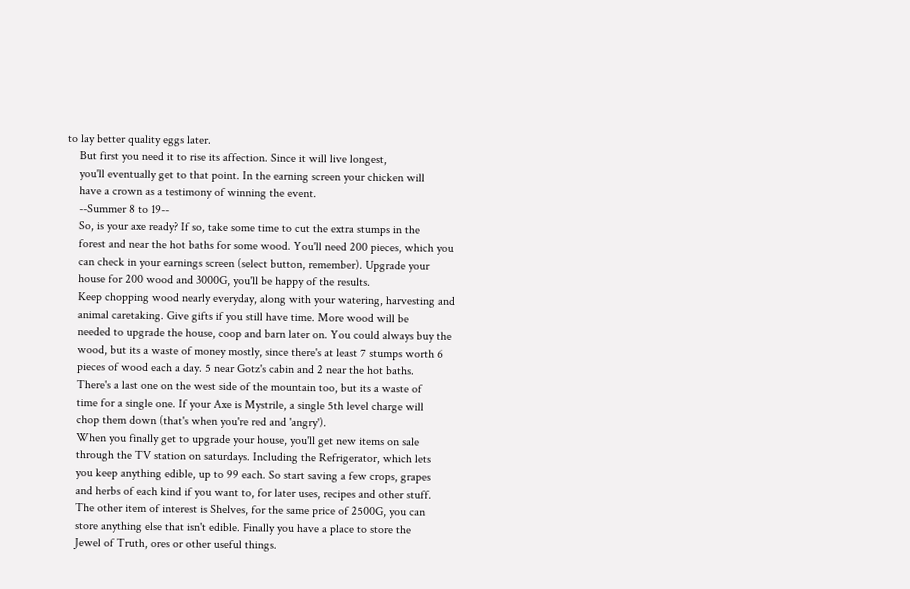to lay better quality eggs later.
    But first you need it to rise its affection. Since it will live longest,
    you'll eventually get to that point. In the earning screen your chicken will
    have a crown as a testimony of winning the event.
    --Summer 8 to 19--
    So, is your axe ready? If so, take some time to cut the extra stumps in the
    forest and near the hot baths for some wood. You'll need 200 pieces, which you
    can check in your earnings screen (select button, remember). Upgrade your
    house for 200 wood and 3000G, you'll be happy of the results.
    Keep chopping wood nearly everyday, along with your watering, harvesting and
    animal caretaking. Give gifts if you still have time. More wood will be
    needed to upgrade the house, coop and barn later on. You could always buy the
    wood, but its a waste of money mostly, since there's at least 7 stumps worth 6
    pieces of wood each a day. 5 near Gotz's cabin and 2 near the hot baths.
    There's a last one on the west side of the mountain too, but its a waste of
    time for a single one. If your Axe is Mystrile, a single 5th level charge will
    chop them down (that's when you're red and 'angry').
    When you finally get to upgrade your house, you'll get new items on sale
    through the TV station on saturdays. Including the Refrigerator, which lets
    you keep anything edible, up to 99 each. So start saving a few crops, grapes
    and herbs of each kind if you want to, for later uses, recipes and other stuff.
    The other item of interest is Shelves, for the same price of 2500G, you can
    store anything else that isn't edible. Finally you have a place to store the
    Jewel of Truth, ores or other useful things.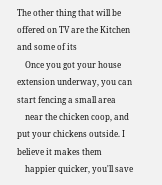The other thing that will be offered on TV are the Kitchen and some of its
    Once you got your house extension underway, you can start fencing a small area
    near the chicken coop, and put your chickens outside. I believe it makes them
    happier quicker, you'll save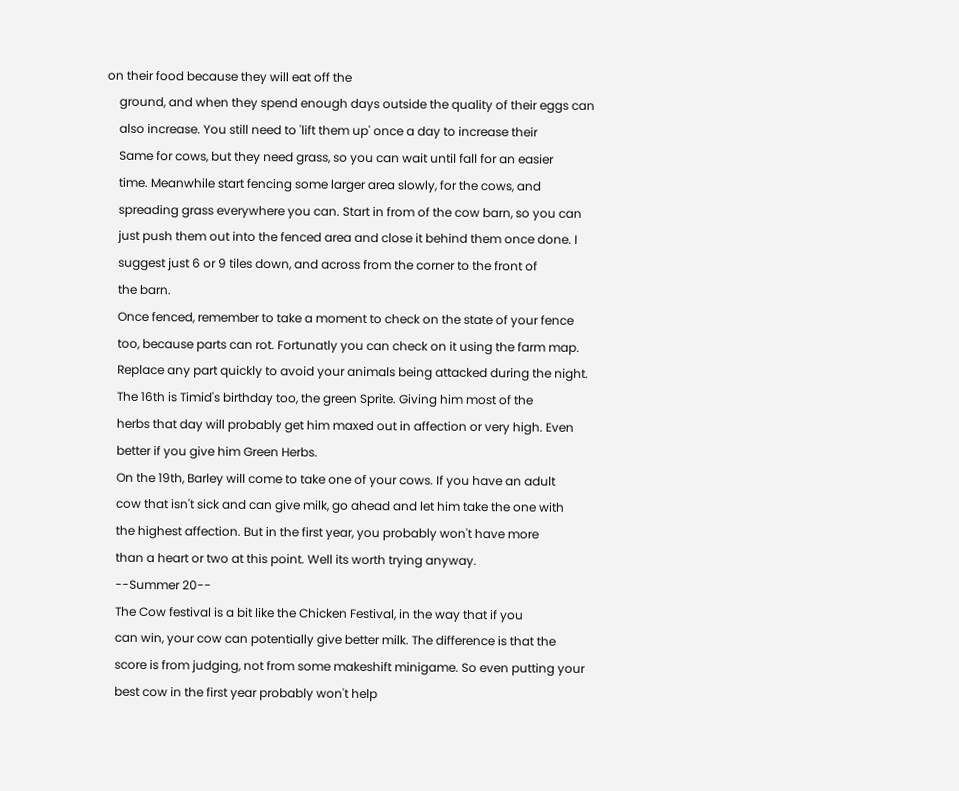on their food because they will eat off the
    ground, and when they spend enough days outside the quality of their eggs can
    also increase. You still need to 'lift them up' once a day to increase their
    Same for cows, but they need grass, so you can wait until fall for an easier
    time. Meanwhile start fencing some larger area slowly, for the cows, and
    spreading grass everywhere you can. Start in from of the cow barn, so you can
    just push them out into the fenced area and close it behind them once done. I
    suggest just 6 or 9 tiles down, and across from the corner to the front of
    the barn.
    Once fenced, remember to take a moment to check on the state of your fence
    too, because parts can rot. Fortunatly you can check on it using the farm map.
    Replace any part quickly to avoid your animals being attacked during the night.
    The 16th is Timid's birthday too, the green Sprite. Giving him most of the
    herbs that day will probably get him maxed out in affection or very high. Even
    better if you give him Green Herbs.
    On the 19th, Barley will come to take one of your cows. If you have an adult
    cow that isn't sick and can give milk, go ahead and let him take the one with
    the highest affection. But in the first year, you probably won't have more
    than a heart or two at this point. Well its worth trying anyway.
    --Summer 20--
    The Cow festival is a bit like the Chicken Festival, in the way that if you
    can win, your cow can potentially give better milk. The difference is that the
    score is from judging, not from some makeshift minigame. So even putting your
    best cow in the first year probably won't help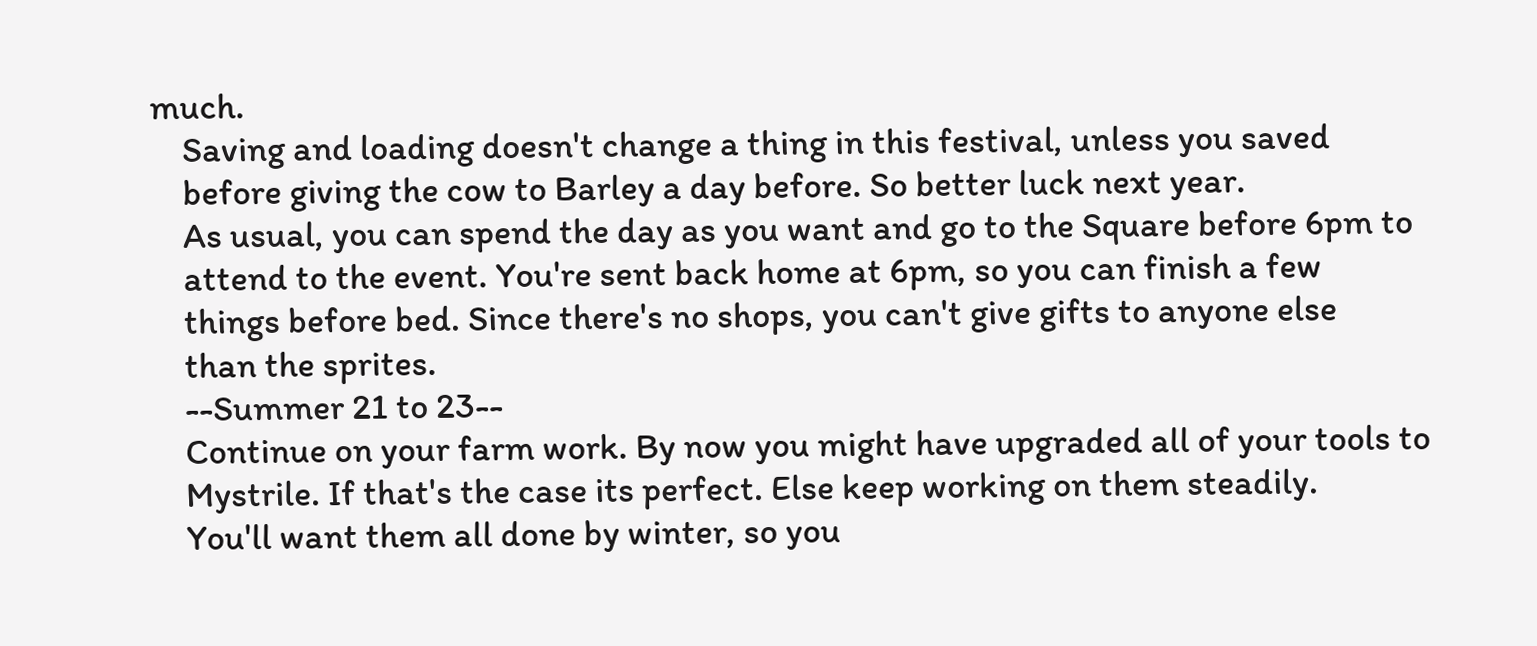much.
    Saving and loading doesn't change a thing in this festival, unless you saved
    before giving the cow to Barley a day before. So better luck next year.
    As usual, you can spend the day as you want and go to the Square before 6pm to
    attend to the event. You're sent back home at 6pm, so you can finish a few
    things before bed. Since there's no shops, you can't give gifts to anyone else
    than the sprites.
    --Summer 21 to 23--
    Continue on your farm work. By now you might have upgraded all of your tools to
    Mystrile. If that's the case its perfect. Else keep working on them steadily.
    You'll want them all done by winter, so you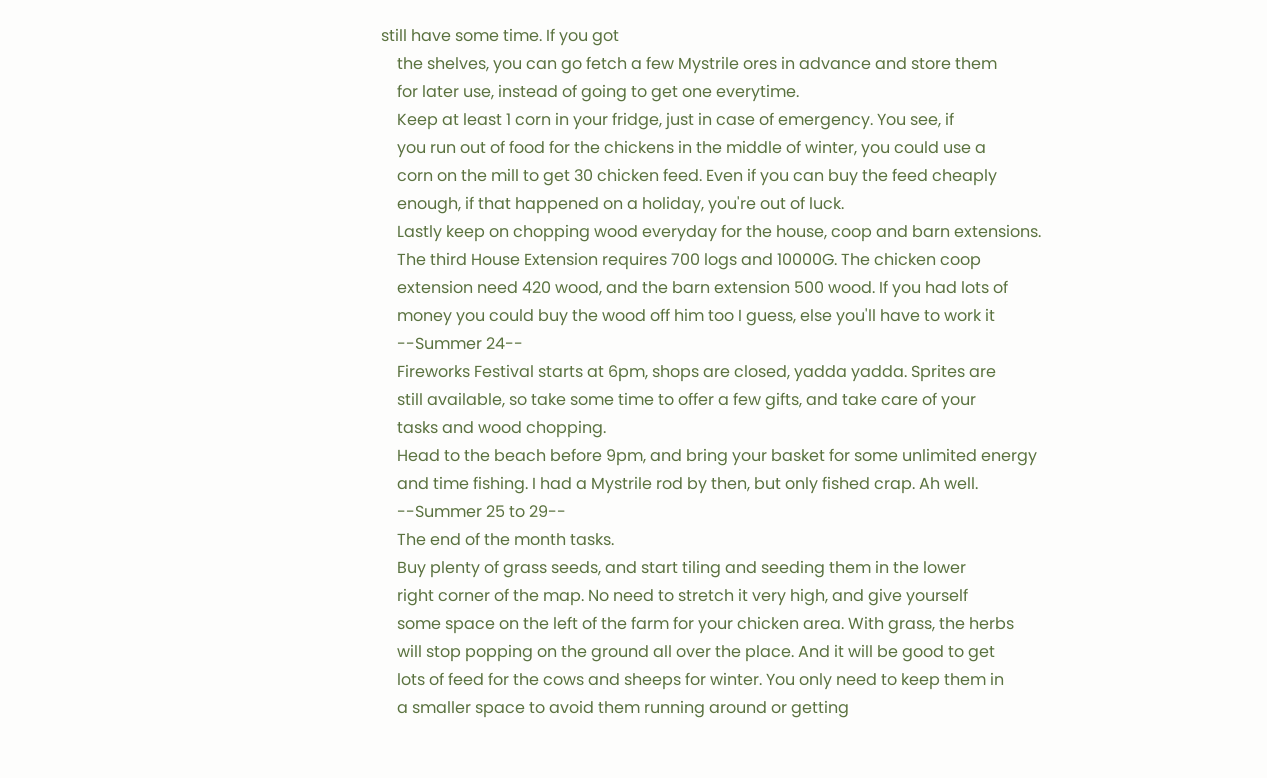still have some time. If you got
    the shelves, you can go fetch a few Mystrile ores in advance and store them
    for later use, instead of going to get one everytime.
    Keep at least 1 corn in your fridge, just in case of emergency. You see, if
    you run out of food for the chickens in the middle of winter, you could use a
    corn on the mill to get 30 chicken feed. Even if you can buy the feed cheaply
    enough, if that happened on a holiday, you're out of luck.
    Lastly keep on chopping wood everyday for the house, coop and barn extensions.
    The third House Extension requires 700 logs and 10000G. The chicken coop
    extension need 420 wood, and the barn extension 500 wood. If you had lots of
    money you could buy the wood off him too I guess, else you'll have to work it
    --Summer 24--
    Fireworks Festival starts at 6pm, shops are closed, yadda yadda. Sprites are
    still available, so take some time to offer a few gifts, and take care of your
    tasks and wood chopping.
    Head to the beach before 9pm, and bring your basket for some unlimited energy
    and time fishing. I had a Mystrile rod by then, but only fished crap. Ah well.
    --Summer 25 to 29--
    The end of the month tasks.
    Buy plenty of grass seeds, and start tiling and seeding them in the lower
    right corner of the map. No need to stretch it very high, and give yourself
    some space on the left of the farm for your chicken area. With grass, the herbs
    will stop popping on the ground all over the place. And it will be good to get
    lots of feed for the cows and sheeps for winter. You only need to keep them in
    a smaller space to avoid them running around or getting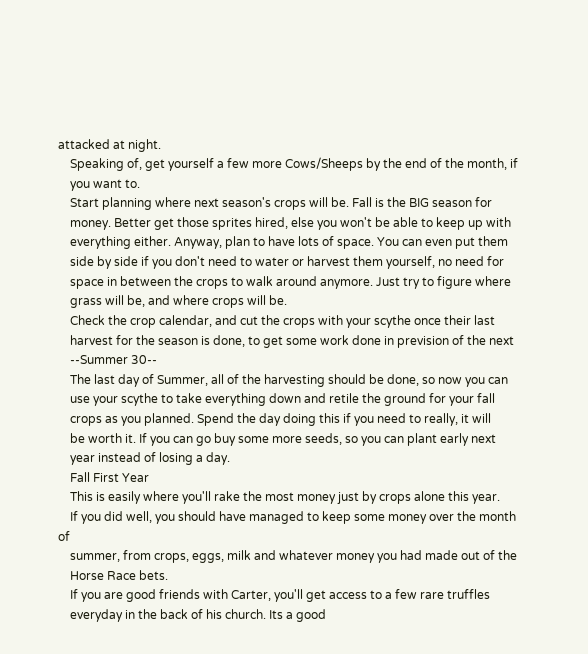attacked at night.
    Speaking of, get yourself a few more Cows/Sheeps by the end of the month, if
    you want to.
    Start planning where next season's crops will be. Fall is the BIG season for
    money. Better get those sprites hired, else you won't be able to keep up with
    everything either. Anyway, plan to have lots of space. You can even put them
    side by side if you don't need to water or harvest them yourself, no need for
    space in between the crops to walk around anymore. Just try to figure where
    grass will be, and where crops will be.
    Check the crop calendar, and cut the crops with your scythe once their last
    harvest for the season is done, to get some work done in prevision of the next
    --Summer 30--
    The last day of Summer, all of the harvesting should be done, so now you can
    use your scythe to take everything down and retile the ground for your fall
    crops as you planned. Spend the day doing this if you need to really, it will
    be worth it. If you can go buy some more seeds, so you can plant early next
    year instead of losing a day.
    Fall First Year
    This is easily where you'll rake the most money just by crops alone this year.
    If you did well, you should have managed to keep some money over the month of
    summer, from crops, eggs, milk and whatever money you had made out of the
    Horse Race bets.
    If you are good friends with Carter, you'll get access to a few rare truffles
    everyday in the back of his church. Its a good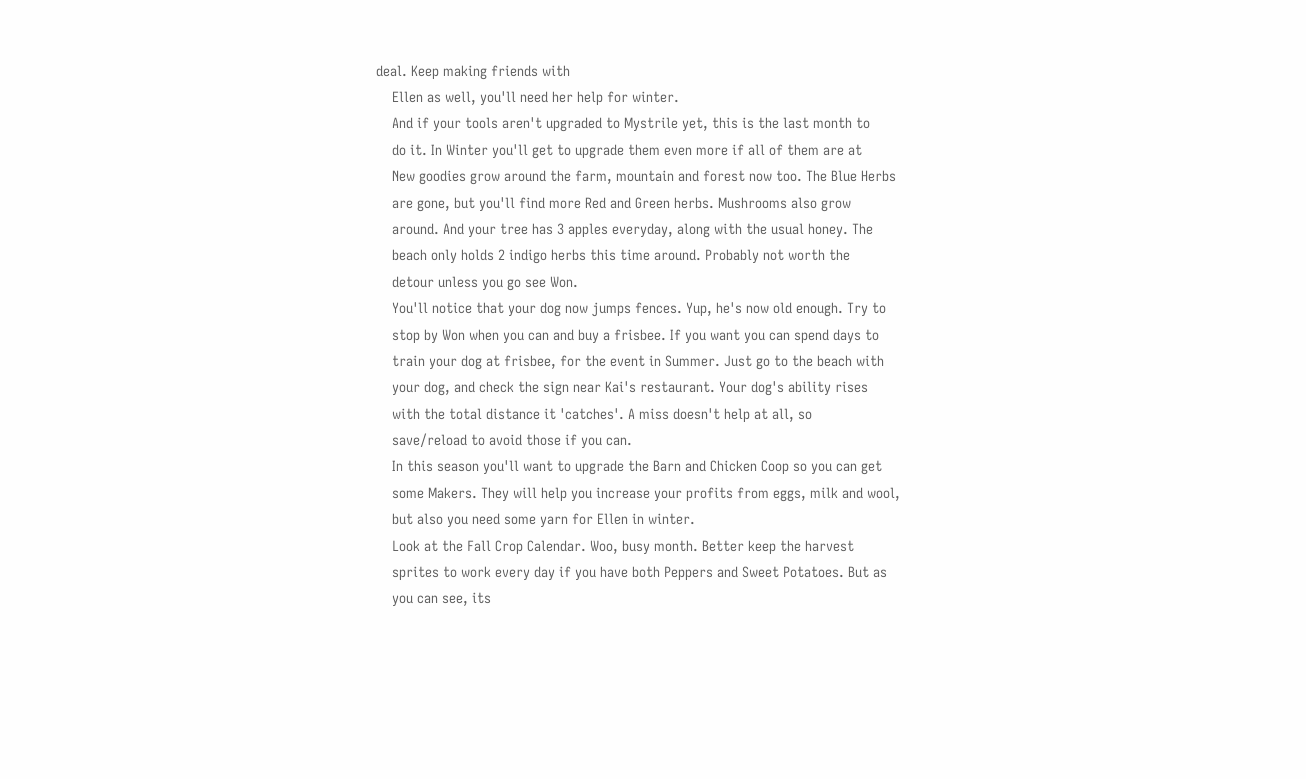deal. Keep making friends with
    Ellen as well, you'll need her help for winter.
    And if your tools aren't upgraded to Mystrile yet, this is the last month to
    do it. In Winter you'll get to upgrade them even more if all of them are at
    New goodies grow around the farm, mountain and forest now too. The Blue Herbs
    are gone, but you'll find more Red and Green herbs. Mushrooms also grow
    around. And your tree has 3 apples everyday, along with the usual honey. The
    beach only holds 2 indigo herbs this time around. Probably not worth the
    detour unless you go see Won.
    You'll notice that your dog now jumps fences. Yup, he's now old enough. Try to
    stop by Won when you can and buy a frisbee. If you want you can spend days to
    train your dog at frisbee, for the event in Summer. Just go to the beach with
    your dog, and check the sign near Kai's restaurant. Your dog's ability rises
    with the total distance it 'catches'. A miss doesn't help at all, so
    save/reload to avoid those if you can.
    In this season you'll want to upgrade the Barn and Chicken Coop so you can get
    some Makers. They will help you increase your profits from eggs, milk and wool,
    but also you need some yarn for Ellen in winter.
    Look at the Fall Crop Calendar. Woo, busy month. Better keep the harvest
    sprites to work every day if you have both Peppers and Sweet Potatoes. But as
    you can see, its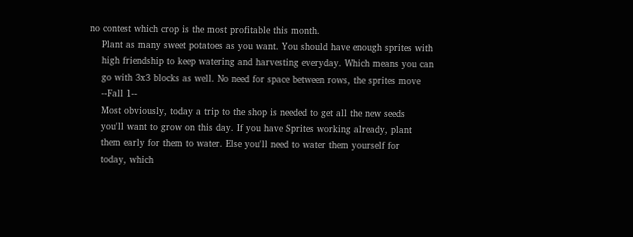no contest which crop is the most profitable this month.
    Plant as many sweet potatoes as you want. You should have enough sprites with
    high friendship to keep watering and harvesting everyday. Which means you can
    go with 3x3 blocks as well. No need for space between rows, the sprites move
    --Fall 1--
    Most obviously, today a trip to the shop is needed to get all the new seeds
    you'll want to grow on this day. If you have Sprites working already, plant
    them early for them to water. Else you'll need to water them yourself for
    today, which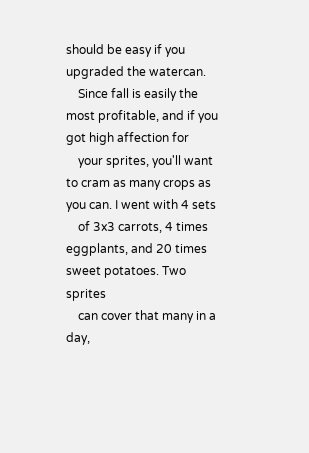should be easy if you upgraded the watercan.
    Since fall is easily the most profitable, and if you got high affection for
    your sprites, you'll want to cram as many crops as you can. I went with 4 sets
    of 3x3 carrots, 4 times eggplants, and 20 times sweet potatoes. Two sprites
    can cover that many in a day,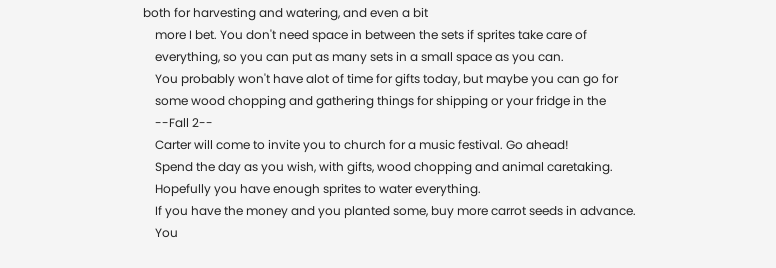both for harvesting and watering, and even a bit
    more I bet. You don't need space in between the sets if sprites take care of
    everything, so you can put as many sets in a small space as you can.
    You probably won't have alot of time for gifts today, but maybe you can go for
    some wood chopping and gathering things for shipping or your fridge in the
    --Fall 2--
    Carter will come to invite you to church for a music festival. Go ahead!
    Spend the day as you wish, with gifts, wood chopping and animal caretaking.
    Hopefully you have enough sprites to water everything.
    If you have the money and you planted some, buy more carrot seeds in advance.
    You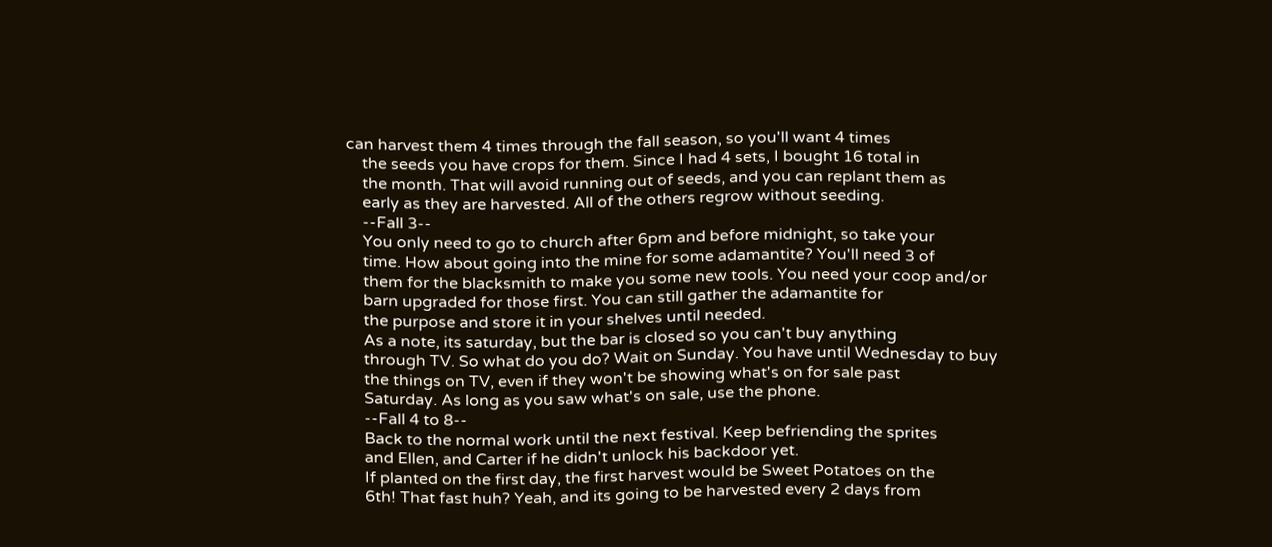can harvest them 4 times through the fall season, so you'll want 4 times
    the seeds you have crops for them. Since I had 4 sets, I bought 16 total in
    the month. That will avoid running out of seeds, and you can replant them as
    early as they are harvested. All of the others regrow without seeding.
    --Fall 3--
    You only need to go to church after 6pm and before midnight, so take your
    time. How about going into the mine for some adamantite? You'll need 3 of
    them for the blacksmith to make you some new tools. You need your coop and/or
    barn upgraded for those first. You can still gather the adamantite for
    the purpose and store it in your shelves until needed.
    As a note, its saturday, but the bar is closed so you can't buy anything
    through TV. So what do you do? Wait on Sunday. You have until Wednesday to buy
    the things on TV, even if they won't be showing what's on for sale past
    Saturday. As long as you saw what's on sale, use the phone.
    --Fall 4 to 8--
    Back to the normal work until the next festival. Keep befriending the sprites
    and Ellen, and Carter if he didn't unlock his backdoor yet.
    If planted on the first day, the first harvest would be Sweet Potatoes on the
    6th! That fast huh? Yeah, and its going to be harvested every 2 days from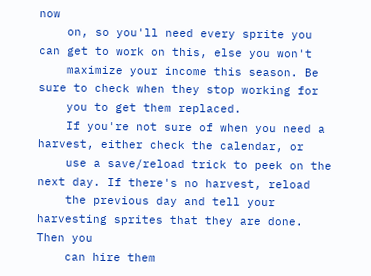now
    on, so you'll need every sprite you can get to work on this, else you won't
    maximize your income this season. Be sure to check when they stop working for
    you to get them replaced.
    If you're not sure of when you need a harvest, either check the calendar, or
    use a save/reload trick to peek on the next day. If there's no harvest, reload
    the previous day and tell your harvesting sprites that they are done. Then you
    can hire them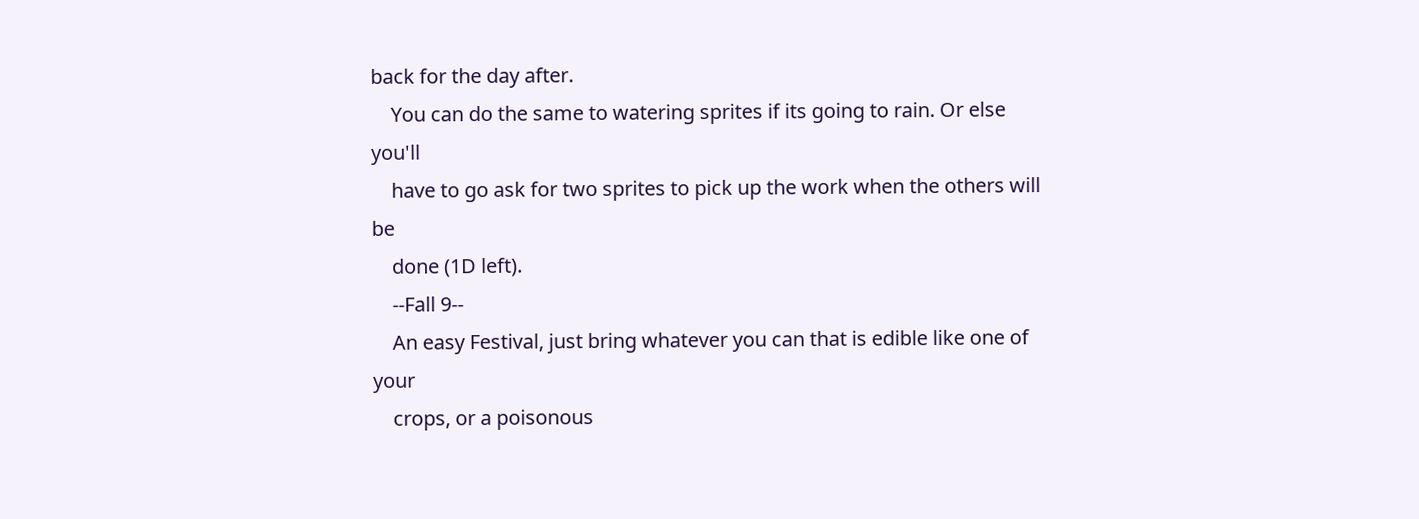back for the day after.
    You can do the same to watering sprites if its going to rain. Or else you'll
    have to go ask for two sprites to pick up the work when the others will be
    done (1D left).
    --Fall 9--
    An easy Festival, just bring whatever you can that is edible like one of your
    crops, or a poisonous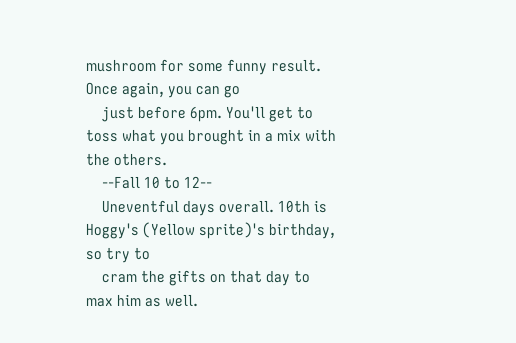mushroom for some funny result. Once again, you can go
    just before 6pm. You'll get to toss what you brought in a mix with the others.
    --Fall 10 to 12--
    Uneventful days overall. 10th is Hoggy's (Yellow sprite)'s birthday, so try to
    cram the gifts on that day to max him as well.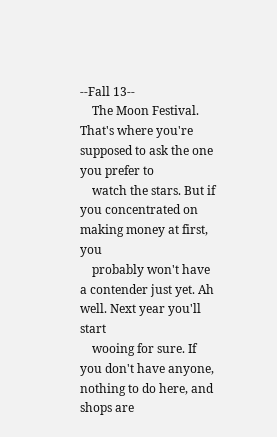--Fall 13--
    The Moon Festival. That's where you're supposed to ask the one you prefer to
    watch the stars. But if you concentrated on making money at first, you
    probably won't have a contender just yet. Ah well. Next year you'll start
    wooing for sure. If you don't have anyone, nothing to do here, and shops are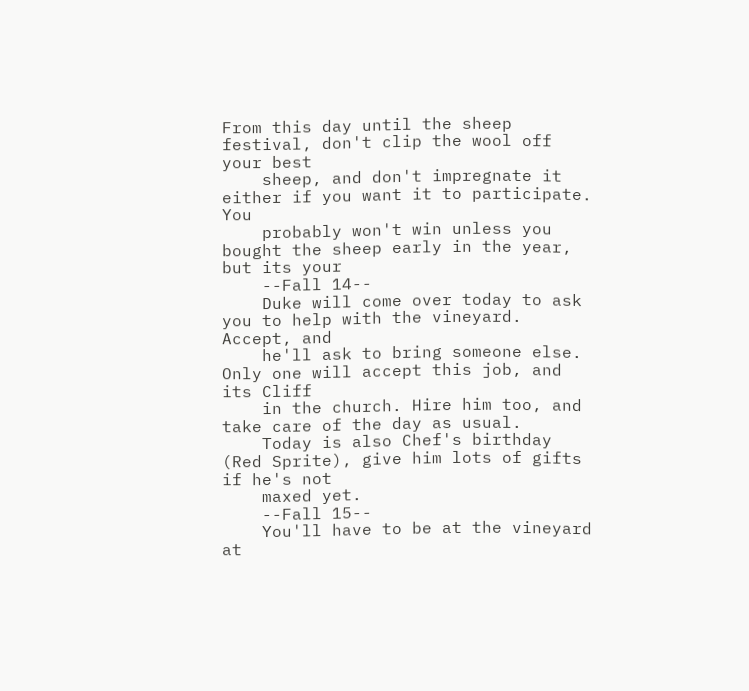From this day until the sheep festival, don't clip the wool off your best
    sheep, and don't impregnate it either if you want it to participate. You
    probably won't win unless you bought the sheep early in the year, but its your
    --Fall 14--
    Duke will come over today to ask you to help with the vineyard. Accept, and
    he'll ask to bring someone else. Only one will accept this job, and its Cliff
    in the church. Hire him too, and take care of the day as usual.
    Today is also Chef's birthday (Red Sprite), give him lots of gifts if he's not
    maxed yet.
    --Fall 15--
    You'll have to be at the vineyard at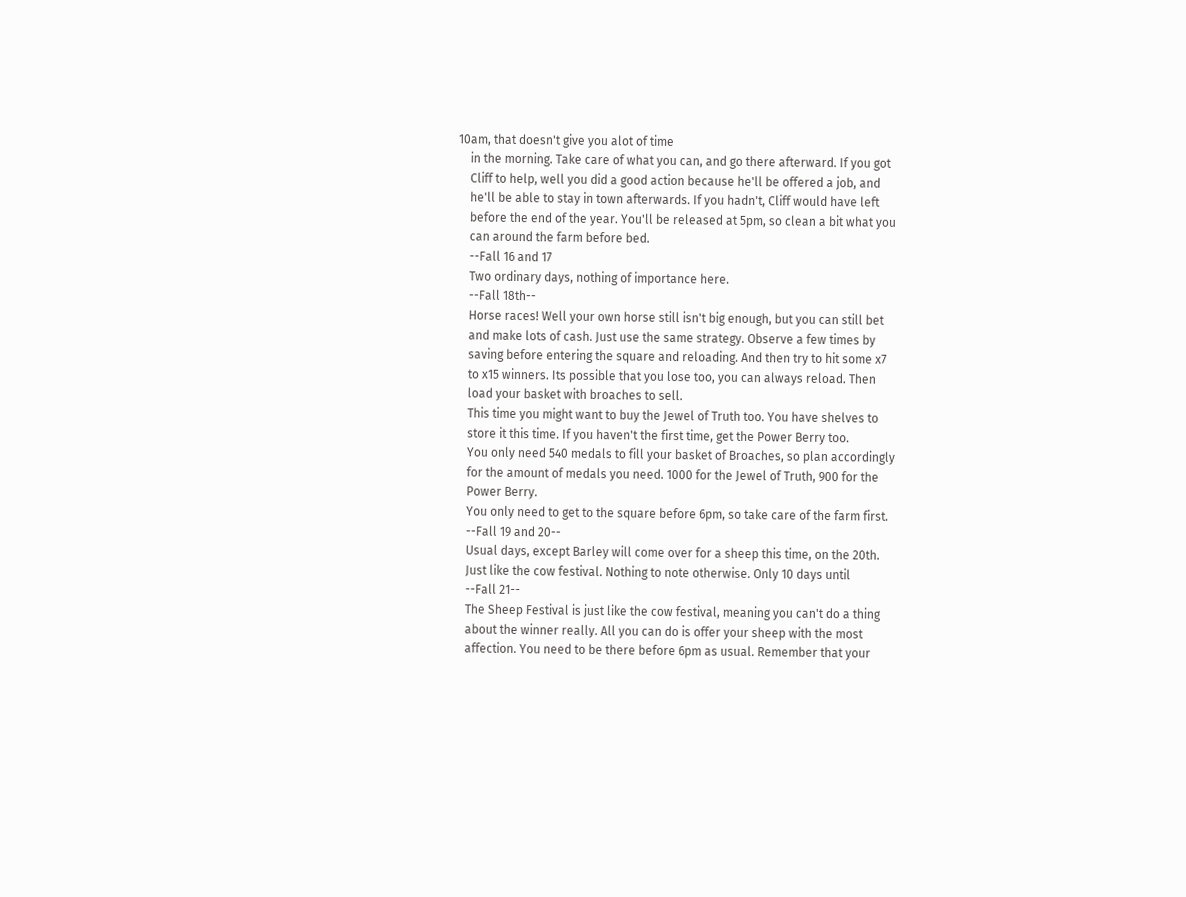10am, that doesn't give you alot of time
    in the morning. Take care of what you can, and go there afterward. If you got
    Cliff to help, well you did a good action because he'll be offered a job, and
    he'll be able to stay in town afterwards. If you hadn't, Cliff would have left
    before the end of the year. You'll be released at 5pm, so clean a bit what you
    can around the farm before bed.
    --Fall 16 and 17
    Two ordinary days, nothing of importance here.
    --Fall 18th--
    Horse races! Well your own horse still isn't big enough, but you can still bet
    and make lots of cash. Just use the same strategy. Observe a few times by
    saving before entering the square and reloading. And then try to hit some x7
    to x15 winners. Its possible that you lose too, you can always reload. Then
    load your basket with broaches to sell.
    This time you might want to buy the Jewel of Truth too. You have shelves to
    store it this time. If you haven't the first time, get the Power Berry too.
    You only need 540 medals to fill your basket of Broaches, so plan accordingly
    for the amount of medals you need. 1000 for the Jewel of Truth, 900 for the
    Power Berry.
    You only need to get to the square before 6pm, so take care of the farm first.
    --Fall 19 and 20--
    Usual days, except Barley will come over for a sheep this time, on the 20th.
    Just like the cow festival. Nothing to note otherwise. Only 10 days until
    --Fall 21--
    The Sheep Festival is just like the cow festival, meaning you can't do a thing
    about the winner really. All you can do is offer your sheep with the most
    affection. You need to be there before 6pm as usual. Remember that your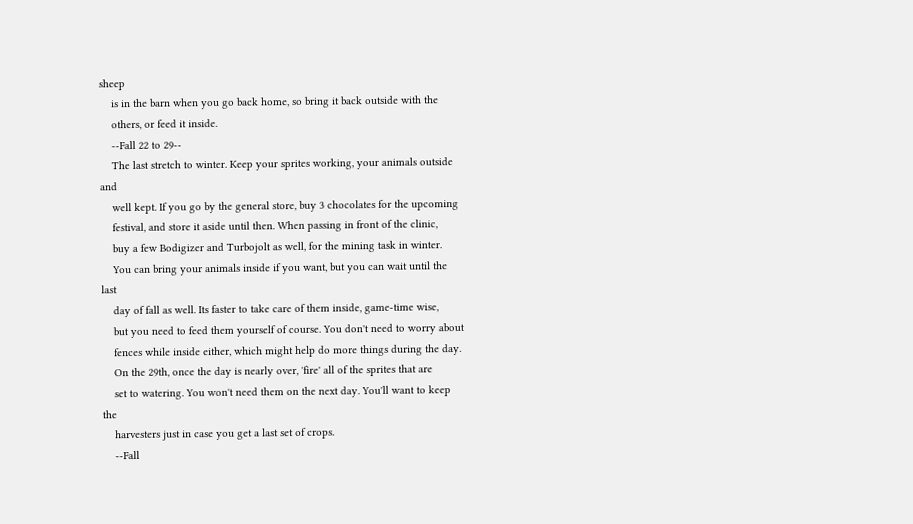sheep
    is in the barn when you go back home, so bring it back outside with the
    others, or feed it inside.
    --Fall 22 to 29--
    The last stretch to winter. Keep your sprites working, your animals outside and
    well kept. If you go by the general store, buy 3 chocolates for the upcoming
    festival, and store it aside until then. When passing in front of the clinic,
    buy a few Bodigizer and Turbojolt as well, for the mining task in winter.
    You can bring your animals inside if you want, but you can wait until the last
    day of fall as well. Its faster to take care of them inside, game-time wise,
    but you need to feed them yourself of course. You don't need to worry about
    fences while inside either, which might help do more things during the day.
    On the 29th, once the day is nearly over, 'fire' all of the sprites that are
    set to watering. You won't need them on the next day. You'll want to keep the
    harvesters just in case you get a last set of crops.
    --Fall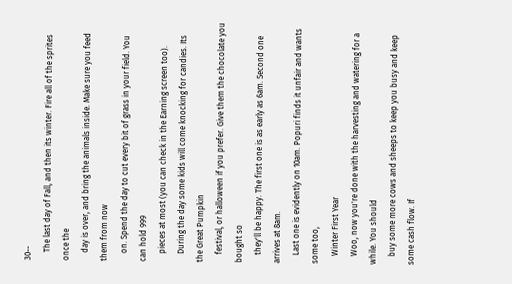30--
    The last day of Fall, and then its winter. Fire all of the sprites once the
    day is over, and bring the animals inside. Make sure you feed them from now
    on. Spend the day to cut every bit of grass in your field. You can hold 999
    pieces at most (you can check in the Earning screen too).
    During the day some kids will come knocking for candies. Its the Great Pumpkin
    festival, or halloween if you prefer. Give them the chocolate you bought so
    they'll be happy. The first one is as early as 6am. Second one arrives at 8am.
    Last one is evidently on 10am. Popuri finds it unfair and wants some too,
    Winter First Year
    Woo, now you're done with the harvesting and watering for a while. You should
    buy some more cows and sheeps to keep you busy and keep some cash flow. If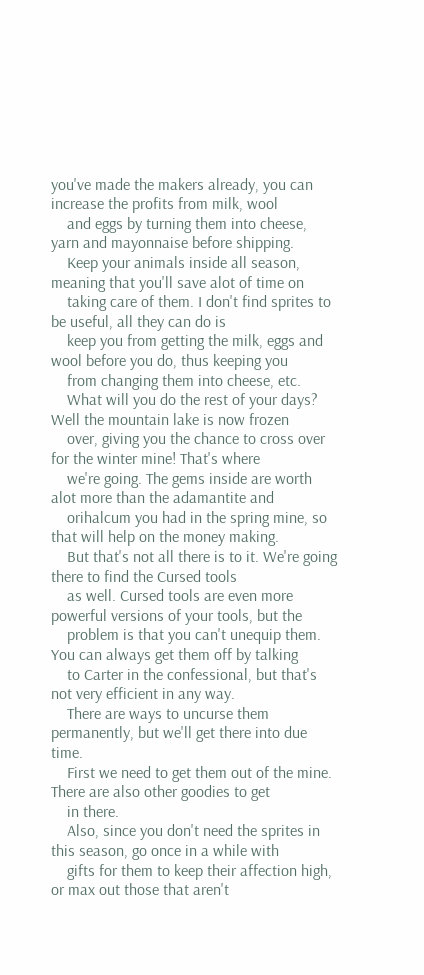you've made the makers already, you can increase the profits from milk, wool
    and eggs by turning them into cheese, yarn and mayonnaise before shipping.
    Keep your animals inside all season, meaning that you'll save alot of time on
    taking care of them. I don't find sprites to be useful, all they can do is
    keep you from getting the milk, eggs and wool before you do, thus keeping you
    from changing them into cheese, etc.
    What will you do the rest of your days? Well the mountain lake is now frozen
    over, giving you the chance to cross over for the winter mine! That's where
    we're going. The gems inside are worth alot more than the adamantite and
    orihalcum you had in the spring mine, so that will help on the money making.
    But that's not all there is to it. We're going there to find the Cursed tools
    as well. Cursed tools are even more powerful versions of your tools, but the
    problem is that you can't unequip them. You can always get them off by talking
    to Carter in the confessional, but that's not very efficient in any way.
    There are ways to uncurse them permanently, but we'll get there into due time.
    First we need to get them out of the mine. There are also other goodies to get
    in there.
    Also, since you don't need the sprites in this season, go once in a while with
    gifts for them to keep their affection high, or max out those that aren't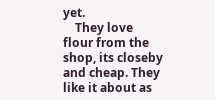yet.
    They love flour from the shop, its closeby and cheap. They like it about as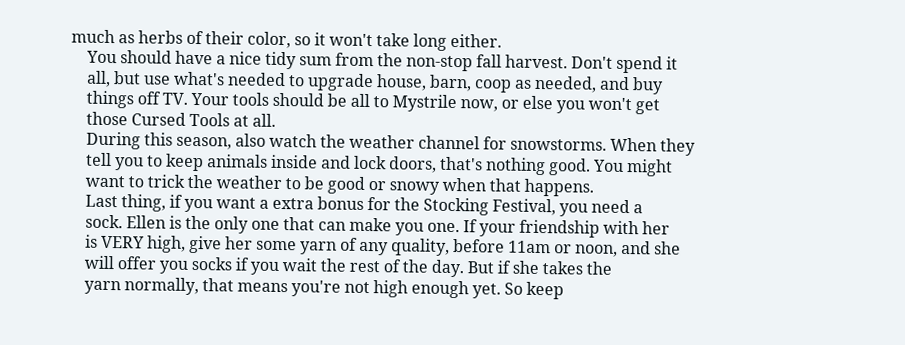much as herbs of their color, so it won't take long either.
    You should have a nice tidy sum from the non-stop fall harvest. Don't spend it
    all, but use what's needed to upgrade house, barn, coop as needed, and buy
    things off TV. Your tools should be all to Mystrile now, or else you won't get
    those Cursed Tools at all.
    During this season, also watch the weather channel for snowstorms. When they
    tell you to keep animals inside and lock doors, that's nothing good. You might
    want to trick the weather to be good or snowy when that happens.
    Last thing, if you want a extra bonus for the Stocking Festival, you need a
    sock. Ellen is the only one that can make you one. If your friendship with her
    is VERY high, give her some yarn of any quality, before 11am or noon, and she
    will offer you socks if you wait the rest of the day. But if she takes the
    yarn normally, that means you're not high enough yet. So keep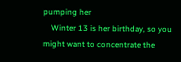pumping her
    Winter 13 is her birthday, so you might want to concentrate the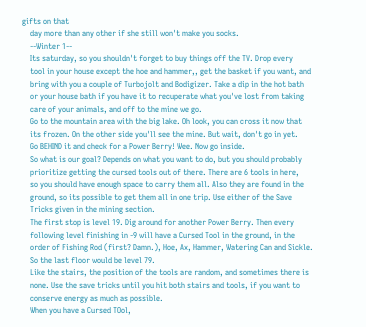gifts on that
    day more than any other if she still won't make you socks.
    --Winter 1--
    Its saturday, so you shouldn't forget to buy things off the TV. Drop every
    tool in your house except the hoe and hammer,, get the basket if you want, and
    bring with you a couple of Turbojolt and Bodigizer. Take a dip in the hot bath
    or your house bath if you have it to recuperate what you've lost from taking
    care of your animals, and off to the mine we go.
    Go to the mountain area with the big lake. Oh look, you can cross it now that
    its frozen. On the other side you'll see the mine. But wait, don't go in yet.
    Go BEHIND it and check for a Power Berry! Wee. Now go inside.
    So what is our goal? Depends on what you want to do, but you should probably
    prioritize getting the cursed tools out of there. There are 6 tools in here,
    so you should have enough space to carry them all. Also they are found in the
    ground, so its possible to get them all in one trip. Use either of the Save
    Tricks given in the mining section.
    The first stop is level 19. Dig around for another Power Berry. Then every
    following level finishing in -9 will have a Cursed Tool in the ground, in the
    order of Fishing Rod (first? Damn.), Hoe, Ax, Hammer, Watering Can and Sickle.
    So the last floor would be level 79.
    Like the stairs, the position of the tools are random, and sometimes there is
    none. Use the save tricks until you hit both stairs and tools, if you want to
    conserve energy as much as possible.
    When you have a Cursed TOol,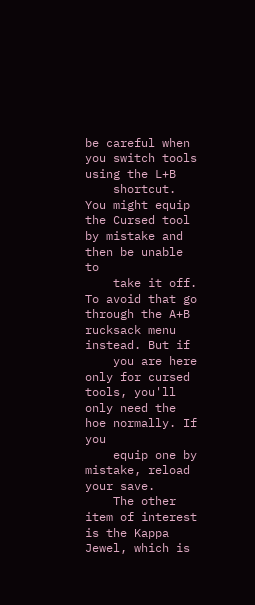be careful when you switch tools using the L+B
    shortcut. You might equip the Cursed tool by mistake and then be unable to
    take it off. To avoid that go through the A+B rucksack menu instead. But if
    you are here only for cursed tools, you'll only need the hoe normally. If you
    equip one by mistake, reload your save.
    The other item of interest is the Kappa Jewel, which is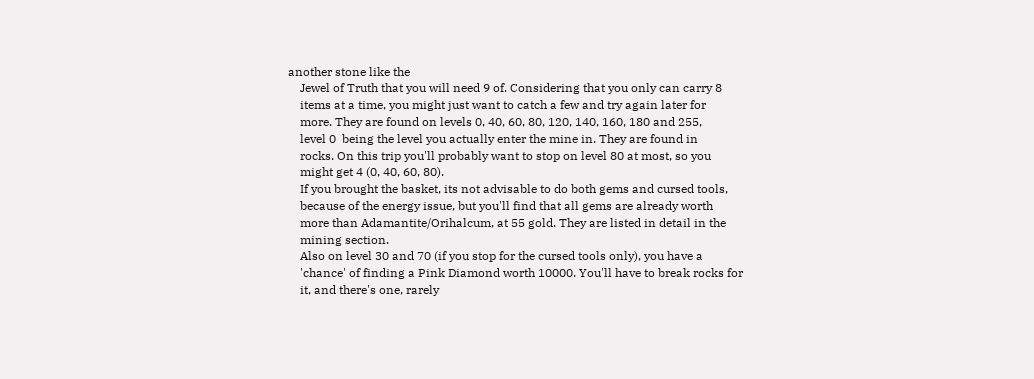another stone like the
    Jewel of Truth that you will need 9 of. Considering that you only can carry 8
    items at a time, you might just want to catch a few and try again later for
    more. They are found on levels 0, 40, 60, 80, 120, 140, 160, 180 and 255,
    level 0  being the level you actually enter the mine in. They are found in
    rocks. On this trip you'll probably want to stop on level 80 at most, so you
    might get 4 (0, 40, 60, 80).
    If you brought the basket, its not advisable to do both gems and cursed tools,
    because of the energy issue, but you'll find that all gems are already worth
    more than Adamantite/Orihalcum, at 55 gold. They are listed in detail in the
    mining section.
    Also on level 30 and 70 (if you stop for the cursed tools only), you have a
    'chance' of finding a Pink Diamond worth 10000. You'll have to break rocks for
    it, and there's one, rarely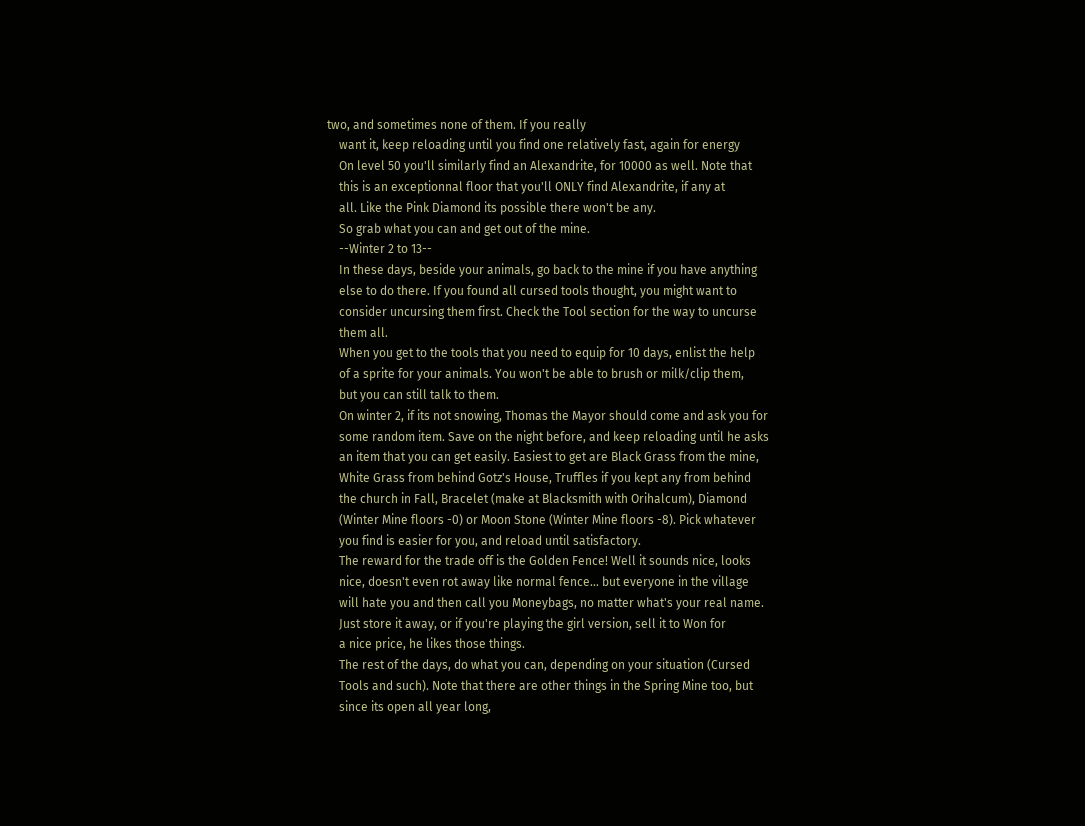two, and sometimes none of them. If you really
    want it, keep reloading until you find one relatively fast, again for energy
    On level 50 you'll similarly find an Alexandrite, for 10000 as well. Note that
    this is an exceptionnal floor that you'll ONLY find Alexandrite, if any at
    all. Like the Pink Diamond its possible there won't be any.
    So grab what you can and get out of the mine.
    --Winter 2 to 13--
    In these days, beside your animals, go back to the mine if you have anything
    else to do there. If you found all cursed tools thought, you might want to
    consider uncursing them first. Check the Tool section for the way to uncurse
    them all.
    When you get to the tools that you need to equip for 10 days, enlist the help
    of a sprite for your animals. You won't be able to brush or milk/clip them,
    but you can still talk to them.
    On winter 2, if its not snowing, Thomas the Mayor should come and ask you for
    some random item. Save on the night before, and keep reloading until he asks
    an item that you can get easily. Easiest to get are Black Grass from the mine,
    White Grass from behind Gotz's House, Truffles if you kept any from behind
    the church in Fall, Bracelet (make at Blacksmith with Orihalcum), Diamond
    (Winter Mine floors -0) or Moon Stone (Winter Mine floors -8). Pick whatever
    you find is easier for you, and reload until satisfactory.
    The reward for the trade off is the Golden Fence! Well it sounds nice, looks
    nice, doesn't even rot away like normal fence... but everyone in the village
    will hate you and then call you Moneybags, no matter what's your real name.
    Just store it away, or if you're playing the girl version, sell it to Won for
    a nice price, he likes those things.
    The rest of the days, do what you can, depending on your situation (Cursed
    Tools and such). Note that there are other things in the Spring Mine too, but
    since its open all year long,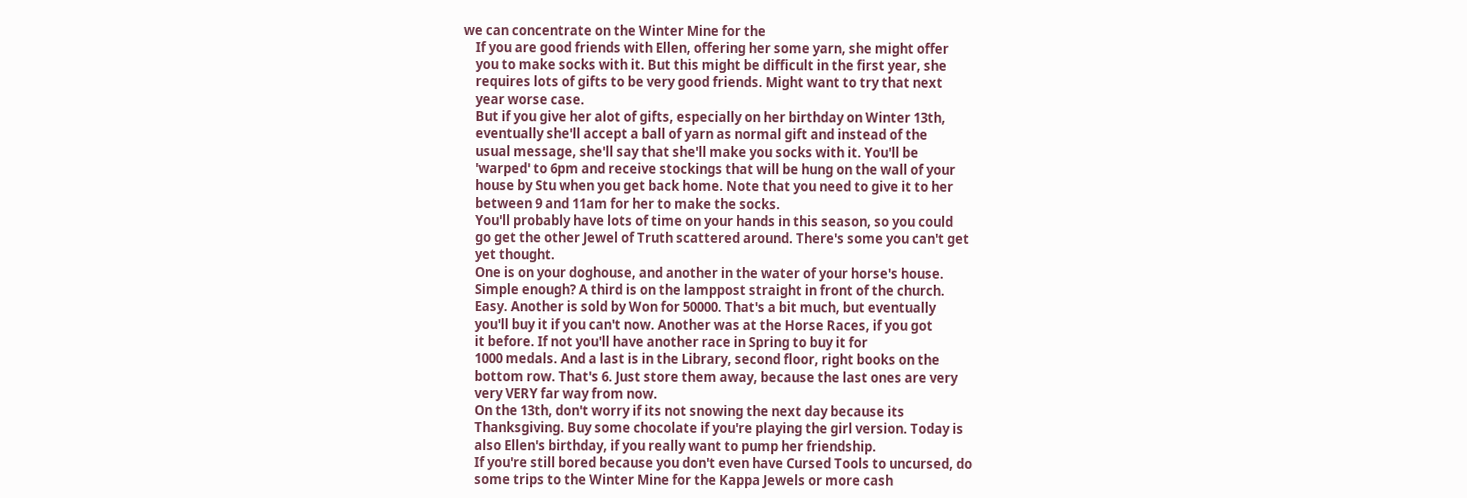we can concentrate on the Winter Mine for the
    If you are good friends with Ellen, offering her some yarn, she might offer
    you to make socks with it. But this might be difficult in the first year, she
    requires lots of gifts to be very good friends. Might want to try that next
    year worse case.
    But if you give her alot of gifts, especially on her birthday on Winter 13th,
    eventually she'll accept a ball of yarn as normal gift and instead of the
    usual message, she'll say that she'll make you socks with it. You'll be
    'warped' to 6pm and receive stockings that will be hung on the wall of your
    house by Stu when you get back home. Note that you need to give it to her
    between 9 and 11am for her to make the socks.
    You'll probably have lots of time on your hands in this season, so you could
    go get the other Jewel of Truth scattered around. There's some you can't get
    yet thought.
    One is on your doghouse, and another in the water of your horse's house.
    Simple enough? A third is on the lamppost straight in front of the church.
    Easy. Another is sold by Won for 50000. That's a bit much, but eventually
    you'll buy it if you can't now. Another was at the Horse Races, if you got
    it before. If not you'll have another race in Spring to buy it for
    1000 medals. And a last is in the Library, second floor, right books on the
    bottom row. That's 6. Just store them away, because the last ones are very
    very VERY far way from now.
    On the 13th, don't worry if its not snowing the next day because its
    Thanksgiving. Buy some chocolate if you're playing the girl version. Today is
    also Ellen's birthday, if you really want to pump her friendship.
    If you're still bored because you don't even have Cursed Tools to uncursed, do
    some trips to the Winter Mine for the Kappa Jewels or more cash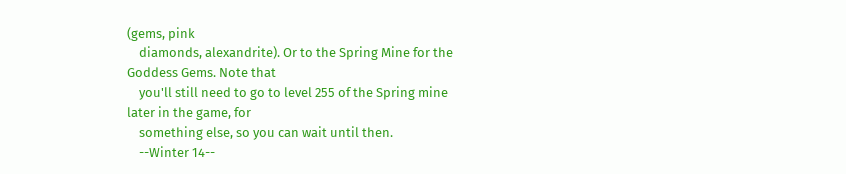(gems, pink
    diamonds, alexandrite). Or to the Spring Mine for the Goddess Gems. Note that
    you'll still need to go to level 255 of the Spring mine later in the game, for
    something else, so you can wait until then.
    --Winter 14--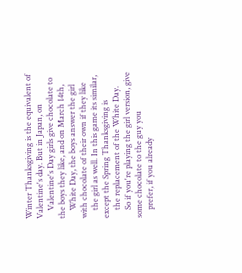Winter Thanksgiving is the equivalent of Valentine's day. But in Japan, on
    Valentine's Day girls give chocolate to the boys they like, and on March 14th,
    White Day, the boys answer the girl with chocolate of their own if they like
    the girl as well. In this game its similar, except the Spring Thanksgiving is
    the replacement of the White Day.
    So if you're playing the girl version, give some chocolate to the guy you
    prefer, if you already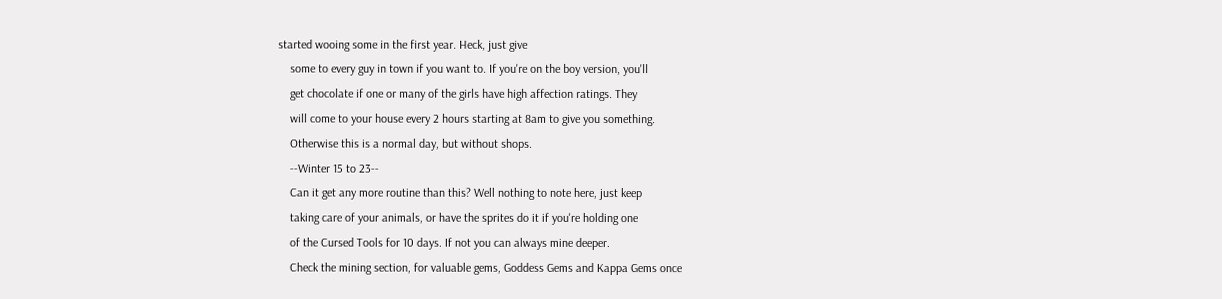started wooing some in the first year. Heck, just give
    some to every guy in town if you want to. If you're on the boy version, you'll
    get chocolate if one or many of the girls have high affection ratings. They
    will come to your house every 2 hours starting at 8am to give you something.
    Otherwise this is a normal day, but without shops.
    --Winter 15 to 23--
    Can it get any more routine than this? Well nothing to note here, just keep
    taking care of your animals, or have the sprites do it if you're holding one
    of the Cursed Tools for 10 days. If not you can always mine deeper.
    Check the mining section, for valuable gems, Goddess Gems and Kappa Gems once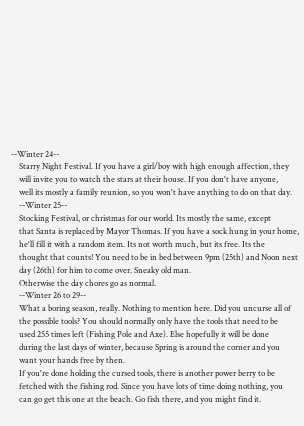--Winter 24--
    Starry Night Festival. If you have a girl/boy with high enough affection, they
    will invite you to watch the stars at their house. If you don't have anyone,
    well its mostly a family reunion, so you won't have anything to do on that day.
    --Winter 25--
    Stocking Festival, or christmas for our world. Its mostly the same, except
    that Santa is replaced by Mayor Thomas. If you have a sock hung in your home,
    he'll fill it with a random item. Its not worth much, but its free. Its the
    thought that counts! You need to be in bed between 9pm (25th) and Noon next
    day (26th) for him to come over. Sneaky old man.
    Otherwise the day chores go as normal.
    --Winter 26 to 29--
    What a boring season, really. Nothing to mention here. Did you uncurse all of
    the possible tools? You should normally only have the tools that need to be
    used 255 times left (Fishing Pole and Axe). Else hopefully it will be done
    during the last days of winter, because Spring is around the corner and you
    want your hands free by then.
    If you're done holding the cursed tools, there is another power berry to be
    fetched with the fishing rod. Since you have lots of time doing nothing, you
    can go get this one at the beach. Go fish there, and you might find it.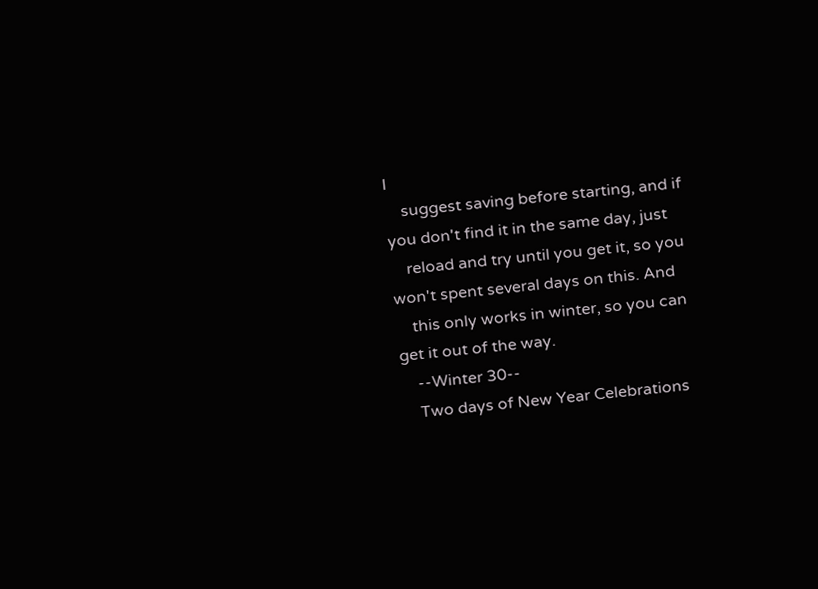I
    suggest saving before starting, and if you don't find it in the same day, just
    reload and try until you get it, so you won't spent several days on this. And
    this only works in winter, so you can get it out of the way.
    --Winter 30--
    Two days of New Year Celebrations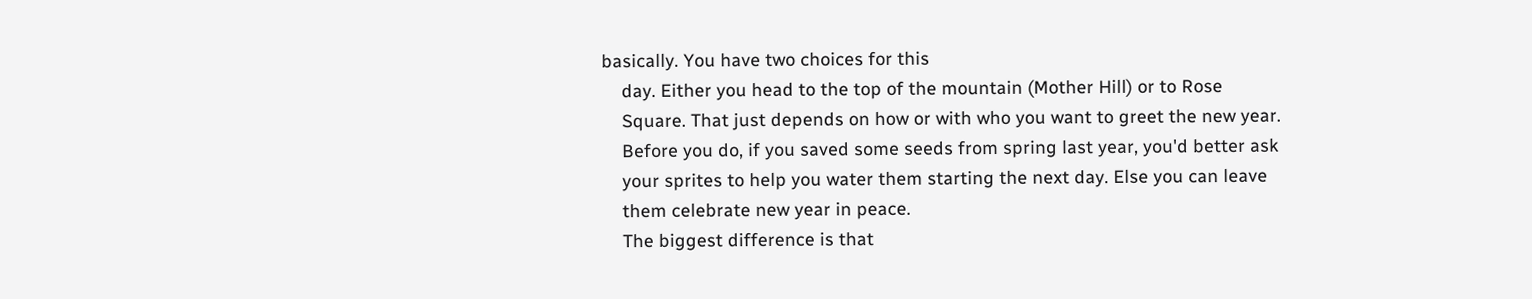basically. You have two choices for this
    day. Either you head to the top of the mountain (Mother Hill) or to Rose
    Square. That just depends on how or with who you want to greet the new year.
    Before you do, if you saved some seeds from spring last year, you'd better ask
    your sprites to help you water them starting the next day. Else you can leave
    them celebrate new year in peace.
    The biggest difference is that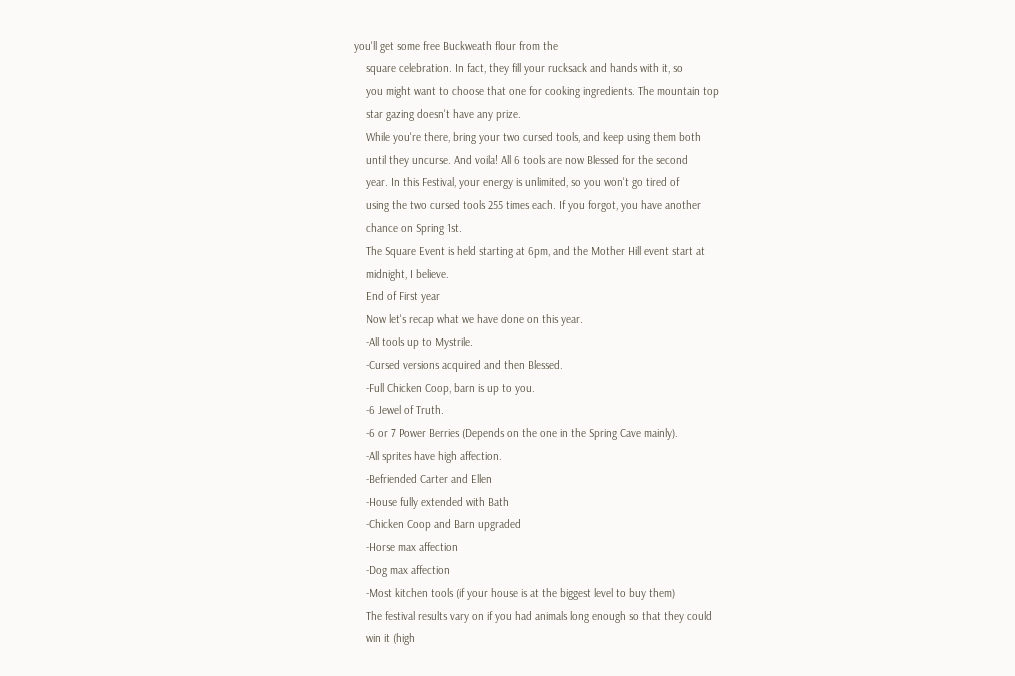you'll get some free Buckweath flour from the
    square celebration. In fact, they fill your rucksack and hands with it, so
    you might want to choose that one for cooking ingredients. The mountain top
    star gazing doesn't have any prize.
    While you're there, bring your two cursed tools, and keep using them both
    until they uncurse. And voila! All 6 tools are now Blessed for the second
    year. In this Festival, your energy is unlimited, so you won't go tired of
    using the two cursed tools 255 times each. If you forgot, you have another
    chance on Spring 1st.
    The Square Event is held starting at 6pm, and the Mother Hill event start at
    midnight, I believe.
    End of First year
    Now let's recap what we have done on this year.
    -All tools up to Mystrile.
    -Cursed versions acquired and then Blessed.
    -Full Chicken Coop, barn is up to you.
    -6 Jewel of Truth.
    -6 or 7 Power Berries (Depends on the one in the Spring Cave mainly).
    -All sprites have high affection.
    -Befriended Carter and Ellen
    -House fully extended with Bath
    -Chicken Coop and Barn upgraded
    -Horse max affection
    -Dog max affection
    -Most kitchen tools (if your house is at the biggest level to buy them)
    The festival results vary on if you had animals long enough so that they could
    win it (high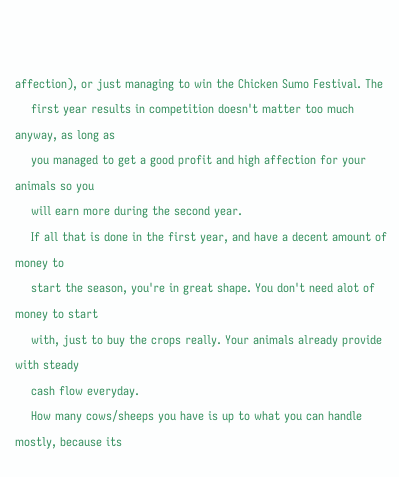affection), or just managing to win the Chicken Sumo Festival. The
    first year results in competition doesn't matter too much anyway, as long as
    you managed to get a good profit and high affection for your animals so you
    will earn more during the second year.
    If all that is done in the first year, and have a decent amount of money to
    start the season, you're in great shape. You don't need alot of money to start
    with, just to buy the crops really. Your animals already provide with steady
    cash flow everyday.
    How many cows/sheeps you have is up to what you can handle mostly, because its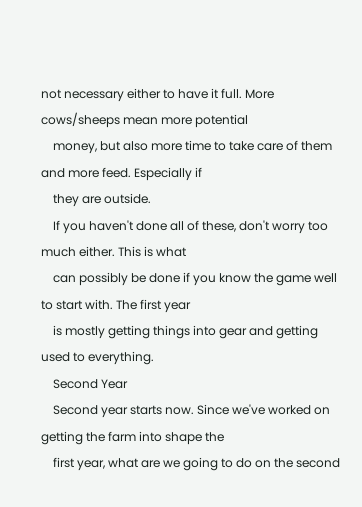not necessary either to have it full. More cows/sheeps mean more potential
    money, but also more time to take care of them and more feed. Especially if
    they are outside.
    If you haven't done all of these, don't worry too much either. This is what
    can possibly be done if you know the game well to start with. The first year
    is mostly getting things into gear and getting used to everything.
    Second Year
    Second year starts now. Since we've worked on getting the farm into shape the
    first year, what are we going to do on the second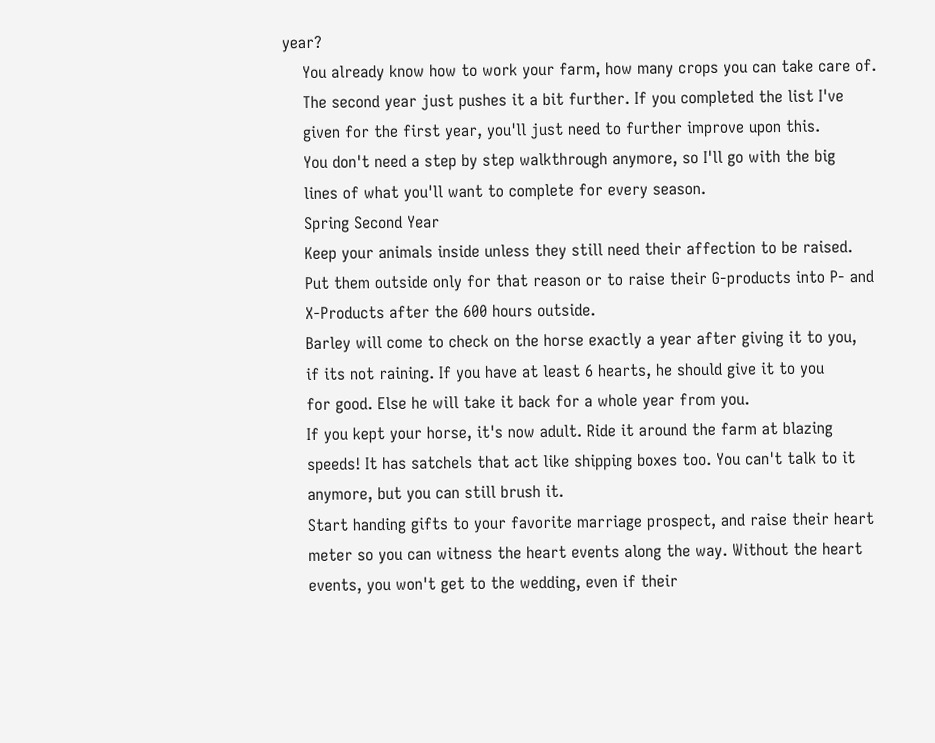year?
    You already know how to work your farm, how many crops you can take care of.
    The second year just pushes it a bit further. If you completed the list I've
    given for the first year, you'll just need to further improve upon this.
    You don't need a step by step walkthrough anymore, so I'll go with the big
    lines of what you'll want to complete for every season.
    Spring Second Year
    Keep your animals inside unless they still need their affection to be raised.
    Put them outside only for that reason or to raise their G-products into P- and
    X-Products after the 600 hours outside.
    Barley will come to check on the horse exactly a year after giving it to you,
    if its not raining. If you have at least 6 hearts, he should give it to you
    for good. Else he will take it back for a whole year from you.
    If you kept your horse, it's now adult. Ride it around the farm at blazing
    speeds! It has satchels that act like shipping boxes too. You can't talk to it
    anymore, but you can still brush it.
    Start handing gifts to your favorite marriage prospect, and raise their heart
    meter so you can witness the heart events along the way. Without the heart
    events, you won't get to the wedding, even if their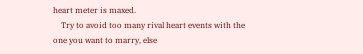heart meter is maxed.
    Try to avoid too many rival heart events with the one you want to marry, else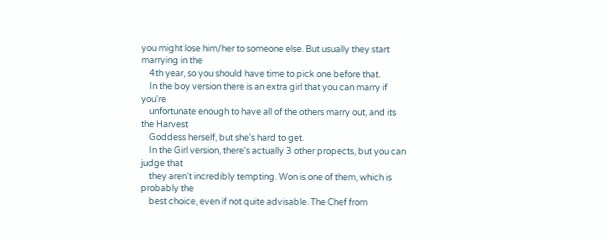you might lose him/her to someone else. But usually they start marrying in the
    4th year, so you should have time to pick one before that.
    In the boy version there is an extra girl that you can marry if you're
    unfortunate enough to have all of the others marry out, and its the Harvest
    Goddess herself, but she's hard to get.
    In the Girl version, there's actually 3 other propects, but you can judge that
    they aren't incredibly tempting. Won is one of them, which is probably the
    best choice, even if not quite advisable. The Chef from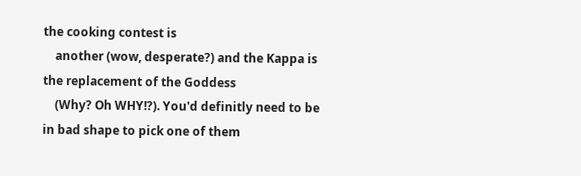the cooking contest is
    another (wow, desperate?) and the Kappa is the replacement of the Goddess
    (Why? Oh WHY!?). You'd definitly need to be in bad shape to pick one of them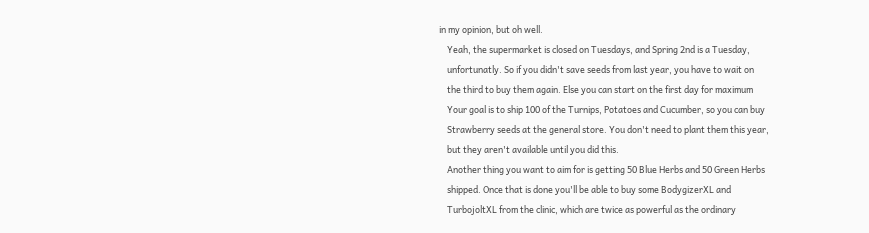in my opinion, but oh well.
    Yeah, the supermarket is closed on Tuesdays, and Spring 2nd is a Tuesday,
    unfortunatly. So if you didn't save seeds from last year, you have to wait on
    the third to buy them again. Else you can start on the first day for maximum
    Your goal is to ship 100 of the Turnips, Potatoes and Cucumber, so you can buy
    Strawberry seeds at the general store. You don't need to plant them this year,
    but they aren't available until you did this.
    Another thing you want to aim for is getting 50 Blue Herbs and 50 Green Herbs
    shipped. Once that is done you'll be able to buy some BodygizerXL and
    TurbojoltXL from the clinic, which are twice as powerful as the ordinary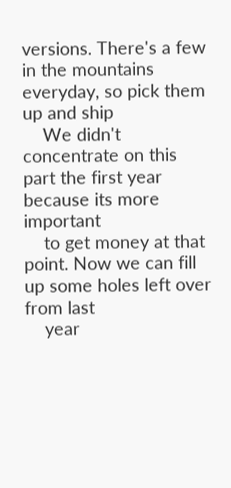versions. There's a few in the mountains everyday, so pick them up and ship
    We didn't concentrate on this part the first year because its more important
    to get money at that point. Now we can fill up some holes left over from last
    year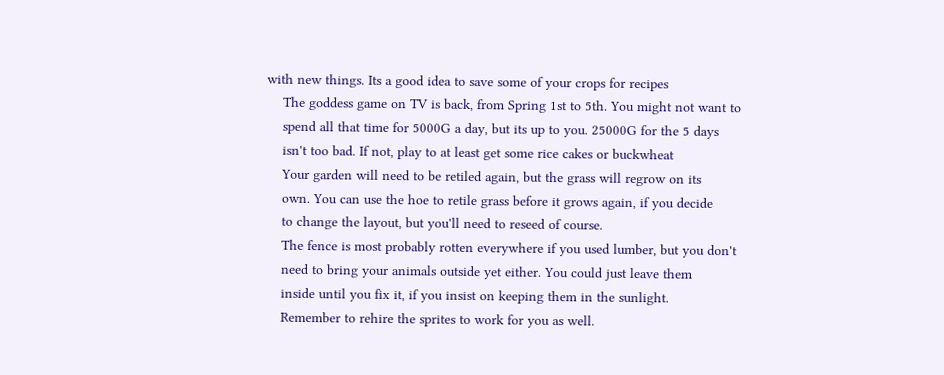with new things. Its a good idea to save some of your crops for recipes
    The goddess game on TV is back, from Spring 1st to 5th. You might not want to
    spend all that time for 5000G a day, but its up to you. 25000G for the 5 days
    isn't too bad. If not, play to at least get some rice cakes or buckwheat
    Your garden will need to be retiled again, but the grass will regrow on its
    own. You can use the hoe to retile grass before it grows again, if you decide
    to change the layout, but you'll need to reseed of course.
    The fence is most probably rotten everywhere if you used lumber, but you don't
    need to bring your animals outside yet either. You could just leave them
    inside until you fix it, if you insist on keeping them in the sunlight.
    Remember to rehire the sprites to work for you as well.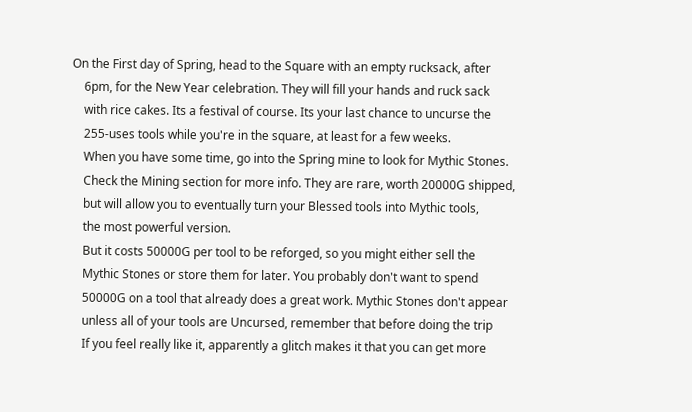On the First day of Spring, head to the Square with an empty rucksack, after
    6pm, for the New Year celebration. They will fill your hands and ruck sack
    with rice cakes. Its a festival of course. Its your last chance to uncurse the
    255-uses tools while you're in the square, at least for a few weeks.
    When you have some time, go into the Spring mine to look for Mythic Stones.
    Check the Mining section for more info. They are rare, worth 20000G shipped,
    but will allow you to eventually turn your Blessed tools into Mythic tools,
    the most powerful version.
    But it costs 50000G per tool to be reforged, so you might either sell the
    Mythic Stones or store them for later. You probably don't want to spend
    50000G on a tool that already does a great work. Mythic Stones don't appear
    unless all of your tools are Uncursed, remember that before doing the trip
    If you feel really like it, apparently a glitch makes it that you can get more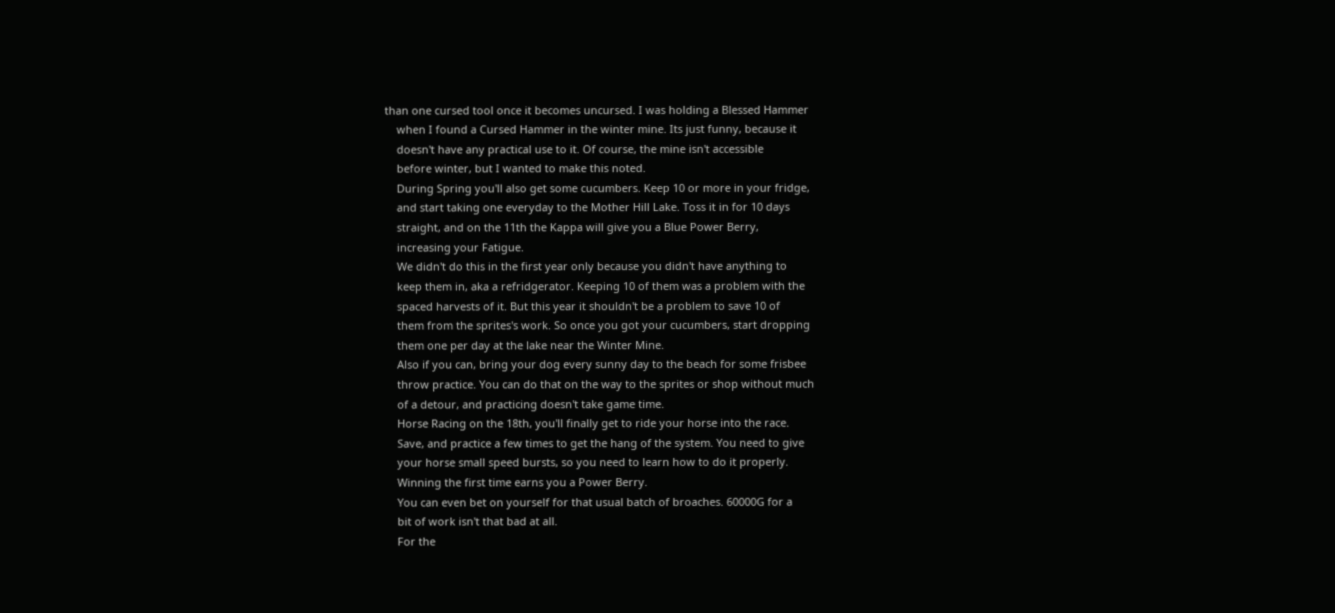than one cursed tool once it becomes uncursed. I was holding a Blessed Hammer
    when I found a Cursed Hammer in the winter mine. Its just funny, because it
    doesn't have any practical use to it. Of course, the mine isn't accessible
    before winter, but I wanted to make this noted.
    During Spring you'll also get some cucumbers. Keep 10 or more in your fridge,
    and start taking one everyday to the Mother Hill Lake. Toss it in for 10 days
    straight, and on the 11th the Kappa will give you a Blue Power Berry,
    increasing your Fatigue.
    We didn't do this in the first year only because you didn't have anything to
    keep them in, aka a refridgerator. Keeping 10 of them was a problem with the
    spaced harvests of it. But this year it shouldn't be a problem to save 10 of
    them from the sprites's work. So once you got your cucumbers, start dropping
    them one per day at the lake near the Winter Mine.
    Also if you can, bring your dog every sunny day to the beach for some frisbee
    throw practice. You can do that on the way to the sprites or shop without much
    of a detour, and practicing doesn't take game time.
    Horse Racing on the 18th, you'll finally get to ride your horse into the race.
    Save, and practice a few times to get the hang of the system. You need to give
    your horse small speed bursts, so you need to learn how to do it properly.
    Winning the first time earns you a Power Berry.
    You can even bet on yourself for that usual batch of broaches. 60000G for a
    bit of work isn't that bad at all.
    For the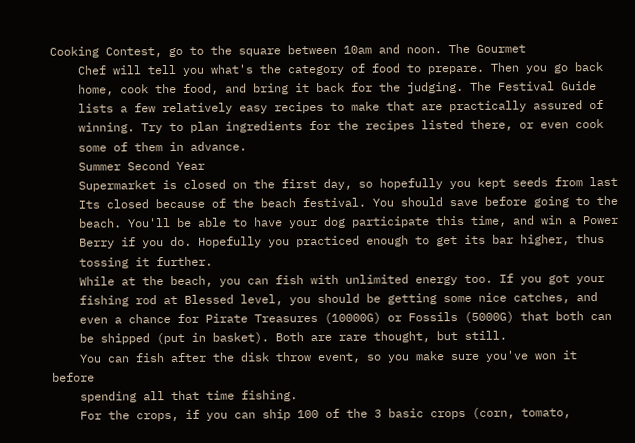Cooking Contest, go to the square between 10am and noon. The Gourmet
    Chef will tell you what's the category of food to prepare. Then you go back
    home, cook the food, and bring it back for the judging. The Festival Guide
    lists a few relatively easy recipes to make that are practically assured of
    winning. Try to plan ingredients for the recipes listed there, or even cook
    some of them in advance.
    Summer Second Year
    Supermarket is closed on the first day, so hopefully you kept seeds from last
    Its closed because of the beach festival. You should save before going to the
    beach. You'll be able to have your dog participate this time, and win a Power
    Berry if you do. Hopefully you practiced enough to get its bar higher, thus
    tossing it further.
    While at the beach, you can fish with unlimited energy too. If you got your
    fishing rod at Blessed level, you should be getting some nice catches, and
    even a chance for Pirate Treasures (10000G) or Fossils (5000G) that both can
    be shipped (put in basket). Both are rare thought, but still.
    You can fish after the disk throw event, so you make sure you've won it before
    spending all that time fishing.
    For the crops, if you can ship 100 of the 3 basic crops (corn, tomato,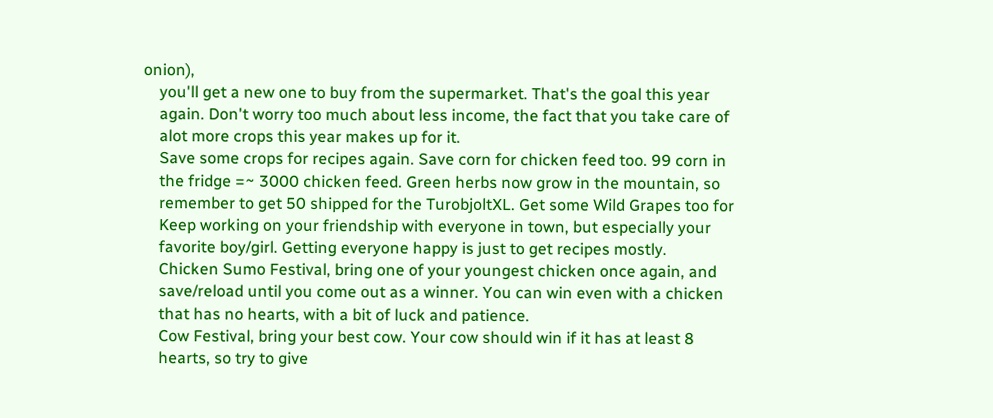onion),
    you'll get a new one to buy from the supermarket. That's the goal this year
    again. Don't worry too much about less income, the fact that you take care of
    alot more crops this year makes up for it.
    Save some crops for recipes again. Save corn for chicken feed too. 99 corn in
    the fridge =~ 3000 chicken feed. Green herbs now grow in the mountain, so
    remember to get 50 shipped for the TurobjoltXL. Get some Wild Grapes too for
    Keep working on your friendship with everyone in town, but especially your
    favorite boy/girl. Getting everyone happy is just to get recipes mostly.
    Chicken Sumo Festival, bring one of your youngest chicken once again, and
    save/reload until you come out as a winner. You can win even with a chicken
    that has no hearts, with a bit of luck and patience.
    Cow Festival, bring your best cow. Your cow should win if it has at least 8
    hearts, so try to give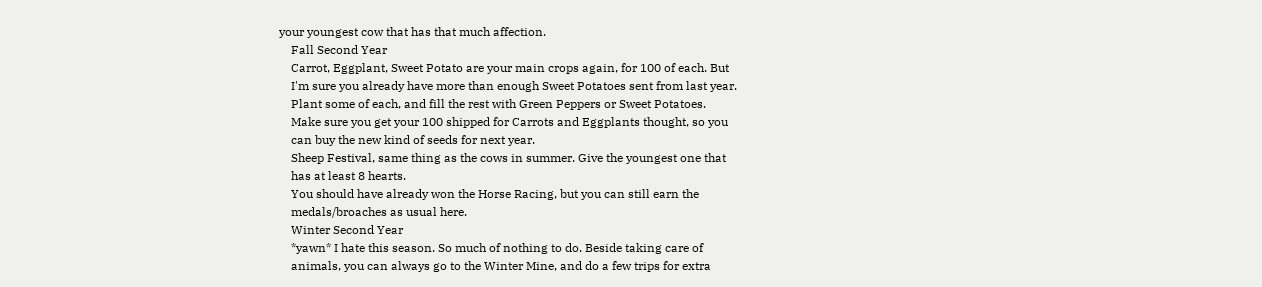your youngest cow that has that much affection.
    Fall Second Year
    Carrot, Eggplant, Sweet Potato are your main crops again, for 100 of each. But
    I'm sure you already have more than enough Sweet Potatoes sent from last year.
    Plant some of each, and fill the rest with Green Peppers or Sweet Potatoes.
    Make sure you get your 100 shipped for Carrots and Eggplants thought, so you
    can buy the new kind of seeds for next year.
    Sheep Festival, same thing as the cows in summer. Give the youngest one that
    has at least 8 hearts.
    You should have already won the Horse Racing, but you can still earn the
    medals/broaches as usual here.
    Winter Second Year
    *yawn* I hate this season. So much of nothing to do. Beside taking care of
    animals, you can always go to the Winter Mine, and do a few trips for extra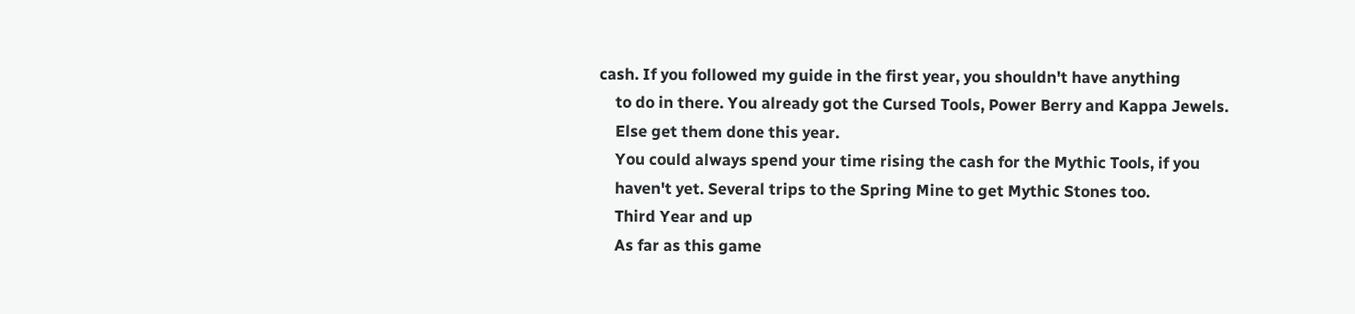cash. If you followed my guide in the first year, you shouldn't have anything
    to do in there. You already got the Cursed Tools, Power Berry and Kappa Jewels.
    Else get them done this year.
    You could always spend your time rising the cash for the Mythic Tools, if you
    haven't yet. Several trips to the Spring Mine to get Mythic Stones too.
    Third Year and up
    As far as this game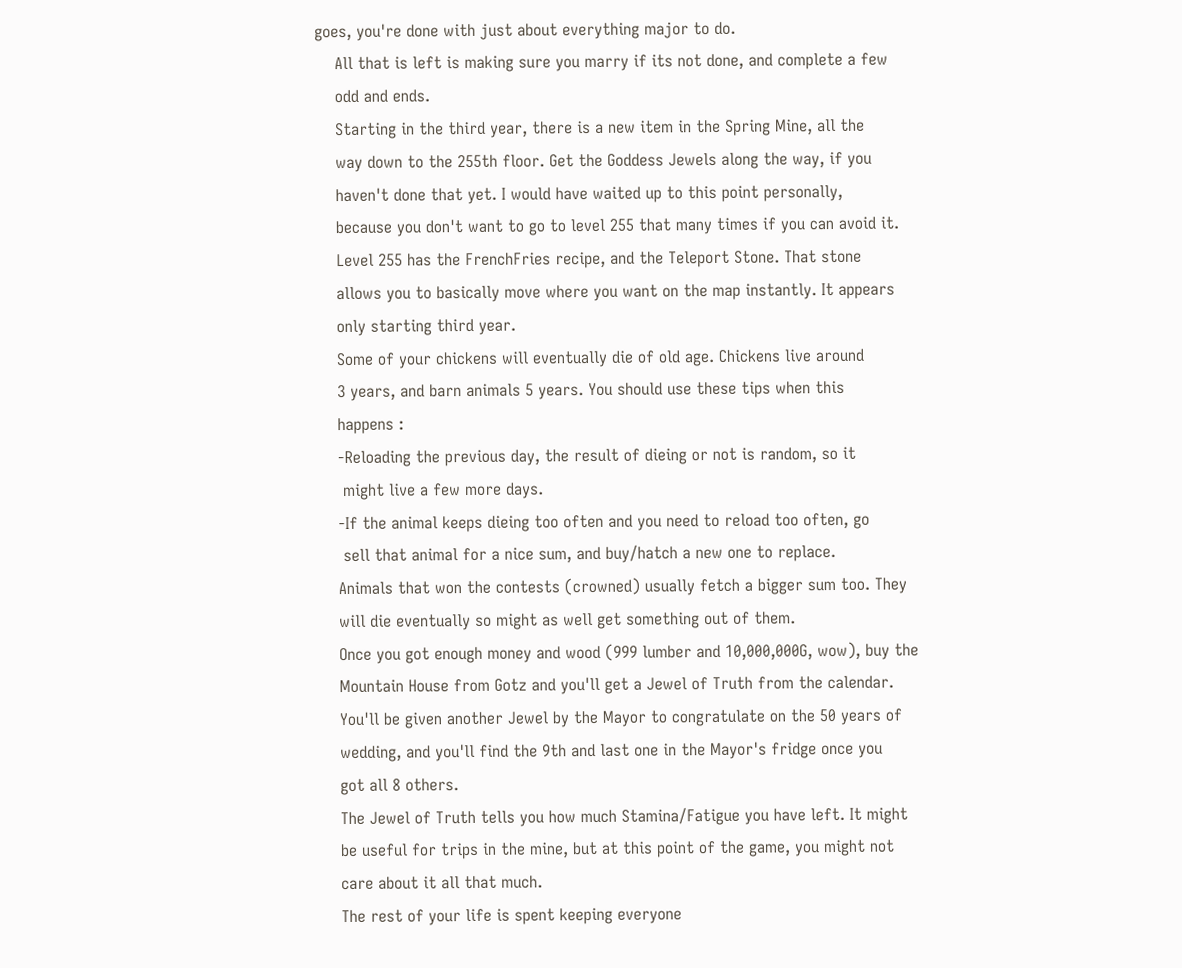goes, you're done with just about everything major to do.
    All that is left is making sure you marry if its not done, and complete a few
    odd and ends.
    Starting in the third year, there is a new item in the Spring Mine, all the
    way down to the 255th floor. Get the Goddess Jewels along the way, if you
    haven't done that yet. I would have waited up to this point personally,
    because you don't want to go to level 255 that many times if you can avoid it.
    Level 255 has the FrenchFries recipe, and the Teleport Stone. That stone
    allows you to basically move where you want on the map instantly. It appears
    only starting third year.
    Some of your chickens will eventually die of old age. Chickens live around
    3 years, and barn animals 5 years. You should use these tips when this
    happens :
    -Reloading the previous day, the result of dieing or not is random, so it
     might live a few more days.
    -If the animal keeps dieing too often and you need to reload too often, go
     sell that animal for a nice sum, and buy/hatch a new one to replace.
    Animals that won the contests (crowned) usually fetch a bigger sum too. They
    will die eventually so might as well get something out of them.
    Once you got enough money and wood (999 lumber and 10,000,000G, wow), buy the
    Mountain House from Gotz and you'll get a Jewel of Truth from the calendar.
    You'll be given another Jewel by the Mayor to congratulate on the 50 years of
    wedding, and you'll find the 9th and last one in the Mayor's fridge once you
    got all 8 others.
    The Jewel of Truth tells you how much Stamina/Fatigue you have left. It might
    be useful for trips in the mine, but at this point of the game, you might not
    care about it all that much.
    The rest of your life is spent keeping everyone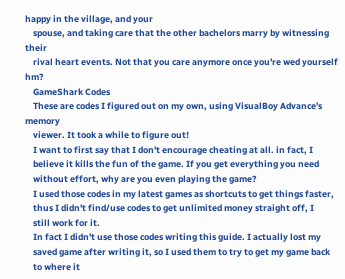happy in the village, and your
    spouse, and taking care that the other bachelors marry by witnessing their
    rival heart events. Not that you care anymore once you're wed yourself hm?
    GameShark Codes
    These are codes I figured out on my own, using VisualBoy Advance's memory
    viewer. It took a while to figure out!
    I want to first say that I don't encourage cheating at all. in fact, I
    believe it kills the fun of the game. If you get everything you need
    without effort, why are you even playing the game?
    I used those codes in my latest games as shortcuts to get things faster,
    thus I didn't find/use codes to get unlimited money straight off, I
    still work for it.
    In fact I didn't use those codes writing this guide. I actually lost my
    saved game after writing it, so I used them to try to get my game back
    to where it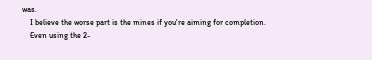was.
    I believe the worse part is the mines if you're aiming for completion.
    Even using the 2-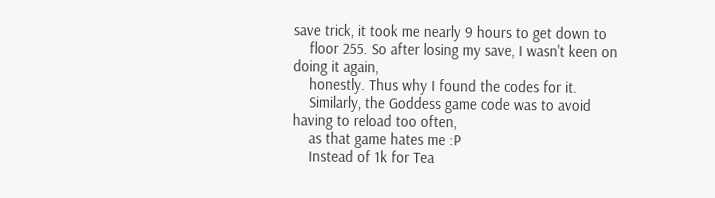save trick, it took me nearly 9 hours to get down to
    floor 255. So after losing my save, I wasn't keen on doing it again,
    honestly. Thus why I found the codes for it.
    Similarly, the Goddess game code was to avoid having to reload too often,
    as that game hates me :P
    Instead of 1k for Tea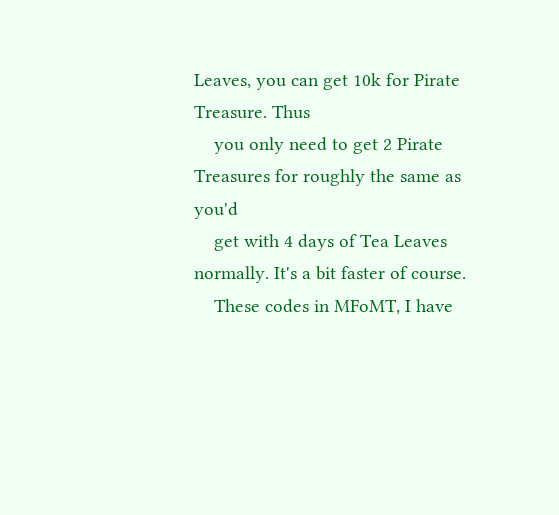Leaves, you can get 10k for Pirate Treasure. Thus
    you only need to get 2 Pirate Treasures for roughly the same as you'd
    get with 4 days of Tea Leaves normally. It's a bit faster of course.
    These codes in MFoMT, I have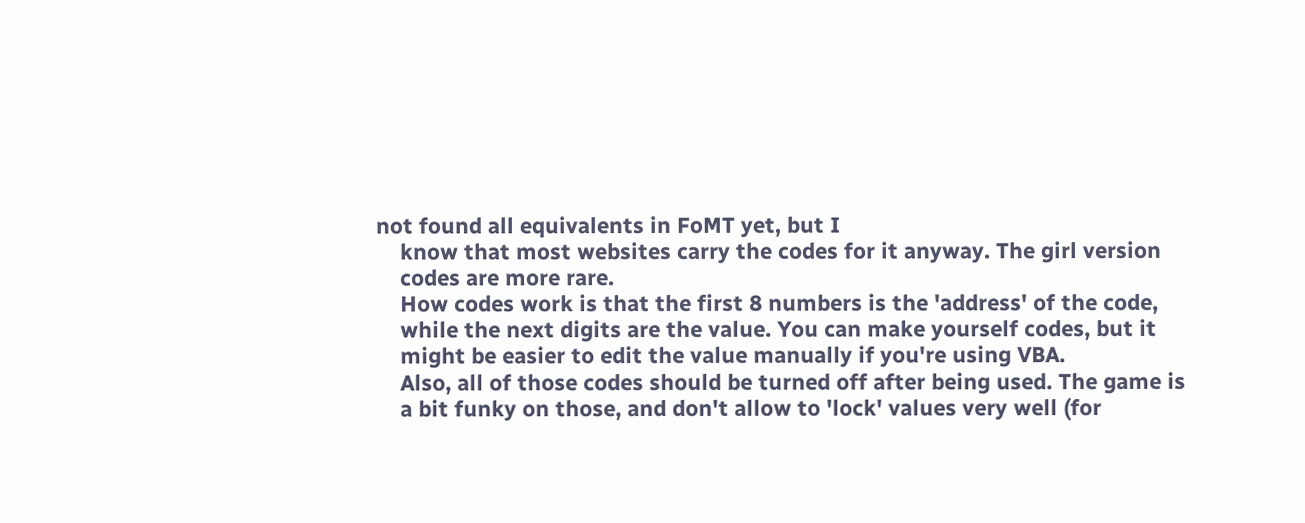not found all equivalents in FoMT yet, but I
    know that most websites carry the codes for it anyway. The girl version
    codes are more rare.
    How codes work is that the first 8 numbers is the 'address' of the code,
    while the next digits are the value. You can make yourself codes, but it
    might be easier to edit the value manually if you're using VBA.
    Also, all of those codes should be turned off after being used. The game is
    a bit funky on those, and don't allow to 'lock' values very well (for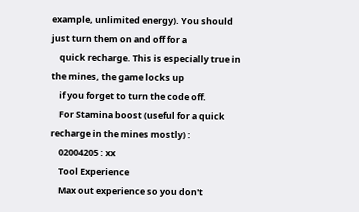example, unlimited energy). You should just turn them on and off for a
    quick recharge. This is especially true in the mines, the game locks up
    if you forget to turn the code off.
    For Stamina boost (useful for a quick recharge in the mines mostly) :
    02004205 : xx
    Tool Experience
    Max out experience so you don't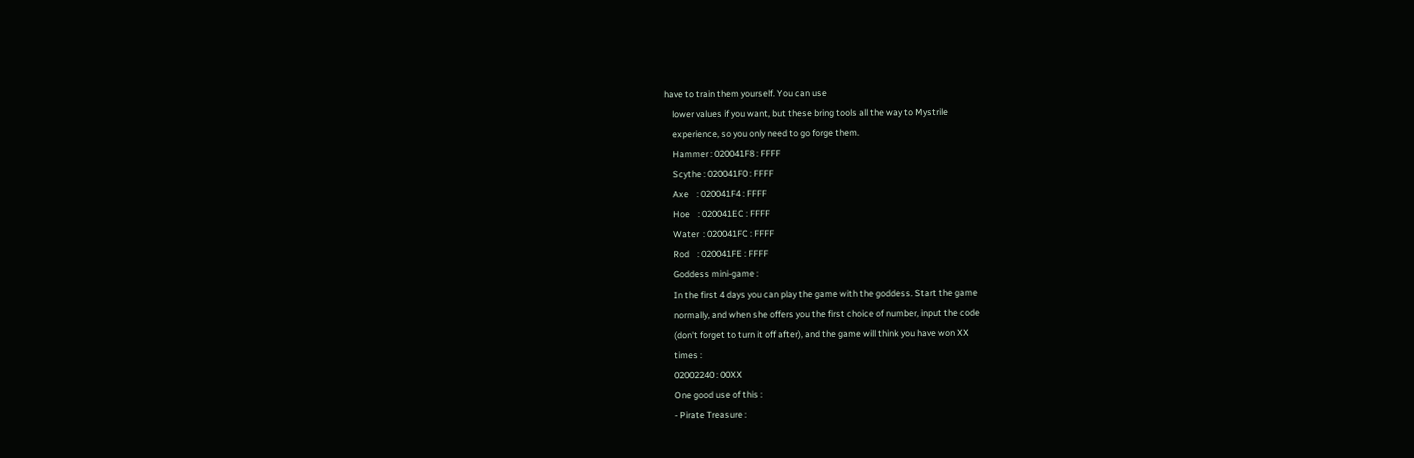have to train them yourself. You can use
    lower values if you want, but these bring tools all the way to Mystrile
    experience, so you only need to go forge them.
    Hammer : 020041F8 : FFFF
    Scythe : 020041F0 : FFFF
    Axe    : 020041F4 : FFFF
    Hoe    : 020041EC : FFFF
    Water  : 020041FC : FFFF
    Rod    : 020041FE : FFFF
    Goddess mini-game :
    In the first 4 days you can play the game with the goddess. Start the game
    normally, and when she offers you the first choice of number, input the code
    (don't forget to turn it off after), and the game will think you have won XX
    times :
    02002240 : 00XX
    One good use of this :
    - Pirate Treasure :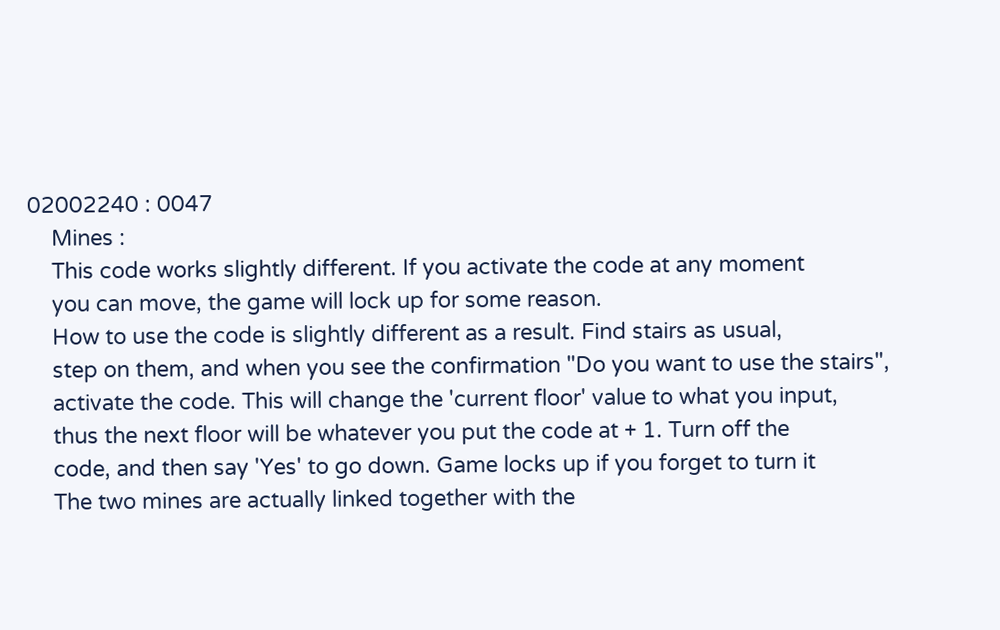02002240 : 0047
    Mines :
    This code works slightly different. If you activate the code at any moment
    you can move, the game will lock up for some reason.
    How to use the code is slightly different as a result. Find stairs as usual,
    step on them, and when you see the confirmation "Do you want to use the stairs",
    activate the code. This will change the 'current floor' value to what you input,
    thus the next floor will be whatever you put the code at + 1. Turn off the
    code, and then say 'Yes' to go down. Game locks up if you forget to turn it
    The two mines are actually linked together with the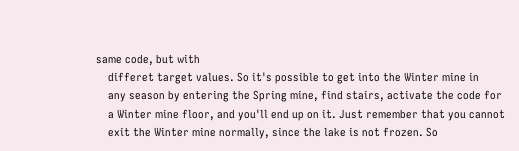same code, but with
    differet target values. So it's possible to get into the Winter mine in
    any season by entering the Spring mine, find stairs, activate the code for
    a Winter mine floor, and you'll end up on it. Just remember that you cannot
    exit the Winter mine normally, since the lake is not frozen. So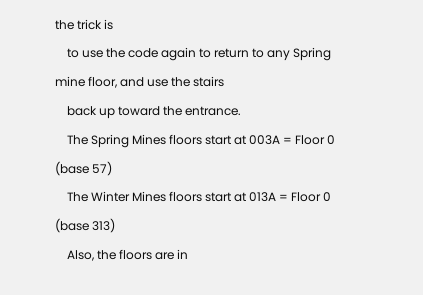the trick is
    to use the code again to return to any Spring mine floor, and use the stairs
    back up toward the entrance.
    The Spring Mines floors start at 003A = Floor 0 (base 57)
    The Winter Mines floors start at 013A = Floor 0 (base 313)
    Also, the floors are in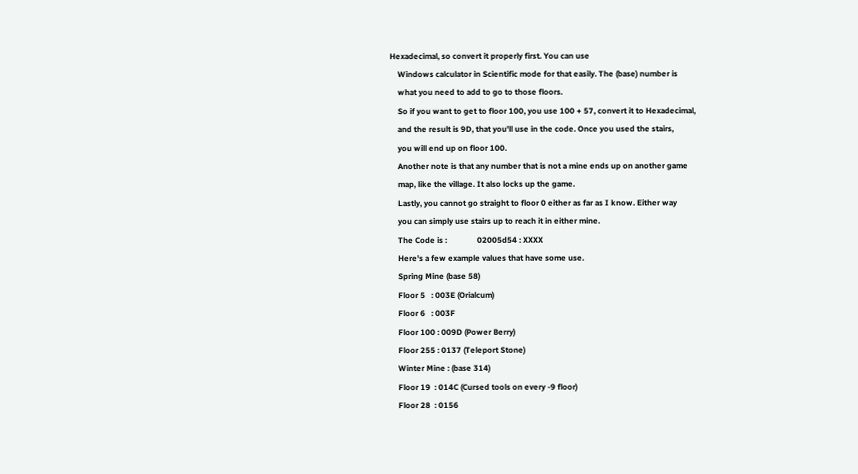Hexadecimal, so convert it properly first. You can use
    Windows calculator in Scientific mode for that easily. The (base) number is
    what you need to add to go to those floors.
    So if you want to get to floor 100, you use 100 + 57, convert it to Hexadecimal,
    and the result is 9D, that you'll use in the code. Once you used the stairs,
    you will end up on floor 100.
    Another note is that any number that is not a mine ends up on another game
    map, like the village. It also locks up the game.
    Lastly, you cannot go straight to floor 0 either as far as I know. Either way
    you can simply use stairs up to reach it in either mine.
    The Code is :               02005d54 : XXXX
    Here's a few example values that have some use.
    Spring Mine (base 58)
    Floor 5   : 003E (Orialcum)
    Floor 6   : 003F
    Floor 100 : 009D (Power Berry)
    Floor 255 : 0137 (Teleport Stone)
    Winter Mine : (base 314)
    Floor 19  : 014C (Cursed tools on every -9 floor)
    Floor 28  : 0156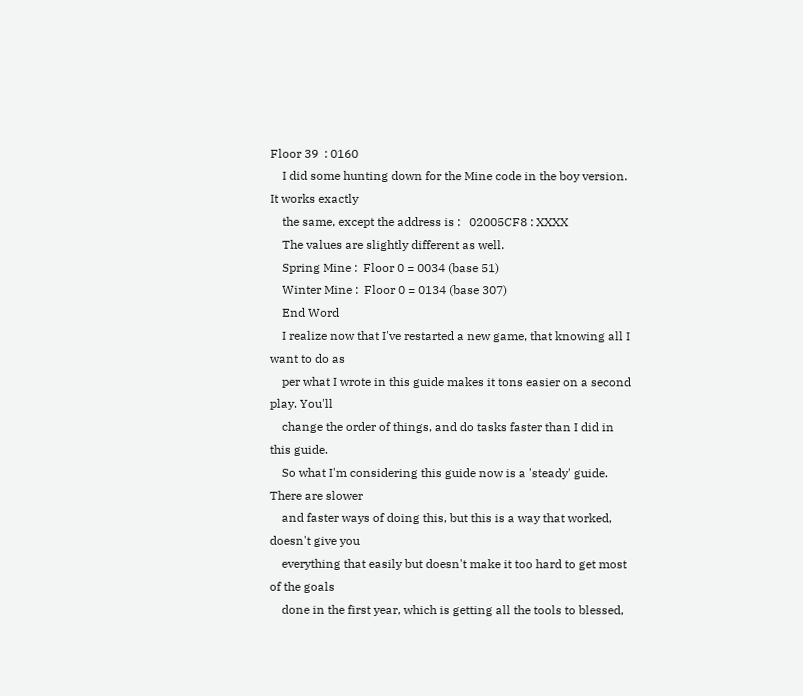Floor 39  : 0160
    I did some hunting down for the Mine code in the boy version. It works exactly
    the same, except the address is :   02005CF8 : XXXX
    The values are slightly different as well.
    Spring Mine :  Floor 0 = 0034 (base 51)
    Winter Mine :  Floor 0 = 0134 (base 307)
    End Word
    I realize now that I've restarted a new game, that knowing all I want to do as
    per what I wrote in this guide makes it tons easier on a second play. You'll
    change the order of things, and do tasks faster than I did in this guide.
    So what I'm considering this guide now is a 'steady' guide. There are slower
    and faster ways of doing this, but this is a way that worked, doesn't give you
    everything that easily but doesn't make it too hard to get most of the goals
    done in the first year, which is getting all the tools to blessed,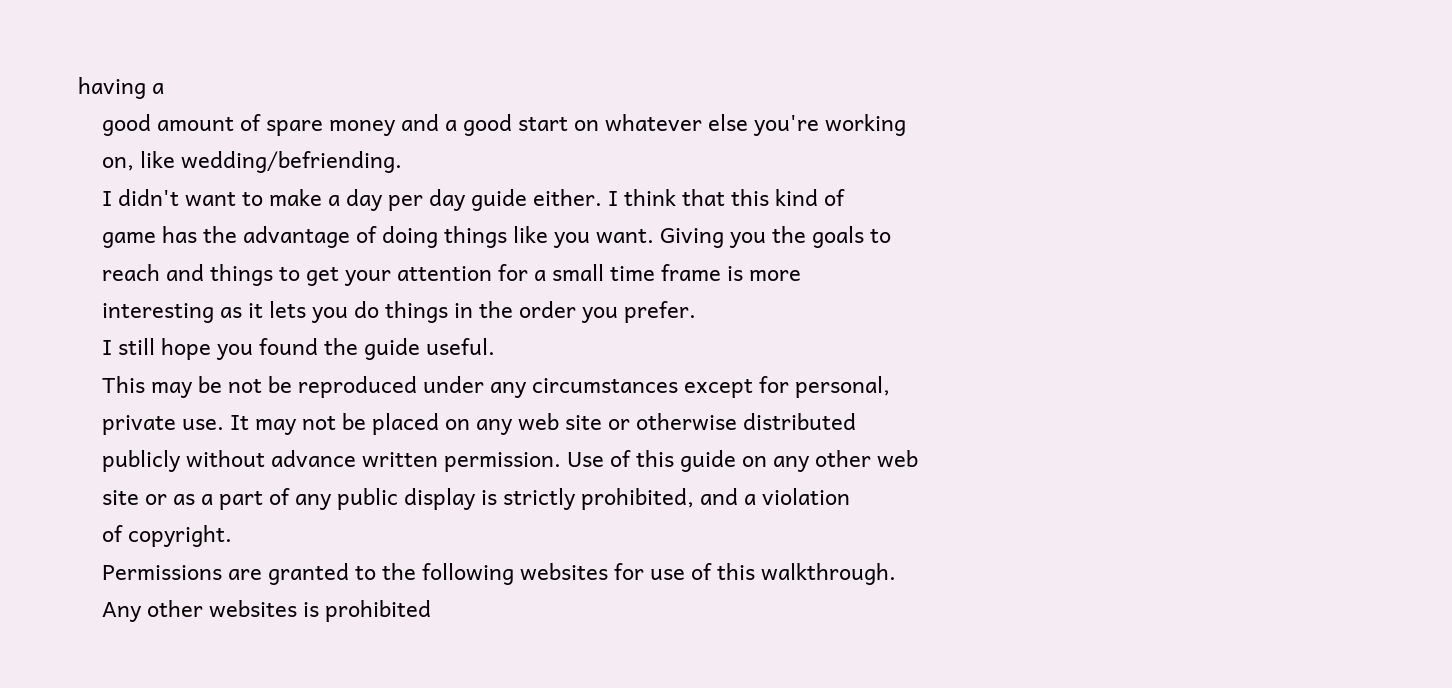having a
    good amount of spare money and a good start on whatever else you're working
    on, like wedding/befriending.
    I didn't want to make a day per day guide either. I think that this kind of
    game has the advantage of doing things like you want. Giving you the goals to
    reach and things to get your attention for a small time frame is more
    interesting as it lets you do things in the order you prefer.
    I still hope you found the guide useful.
    This may be not be reproduced under any circumstances except for personal,
    private use. It may not be placed on any web site or otherwise distributed
    publicly without advance written permission. Use of this guide on any other web
    site or as a part of any public display is strictly prohibited, and a violation
    of copyright.
    Permissions are granted to the following websites for use of this walkthrough.
    Any other websites is prohibited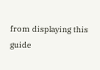from displaying this guide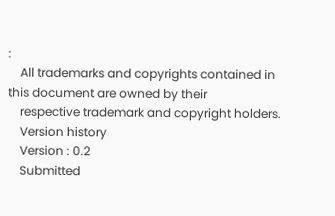:
    All trademarks and copyrights contained in this document are owned by their
    respective trademark and copyright holders.
    Version history
    Version : 0.2
    Submitted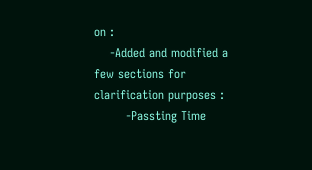on :
    -Added and modified a few sections for clarification purposes :
        -Passting Time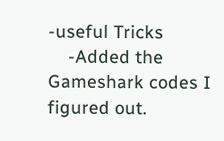-useful Tricks
    -Added the Gameshark codes I figured out.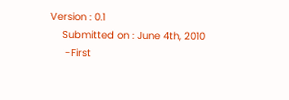Version : 0.1
    Submitted on : June 4th, 2010
     -First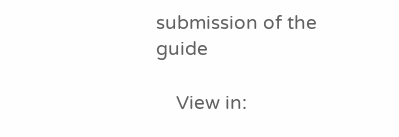submission of the guide

    View in: